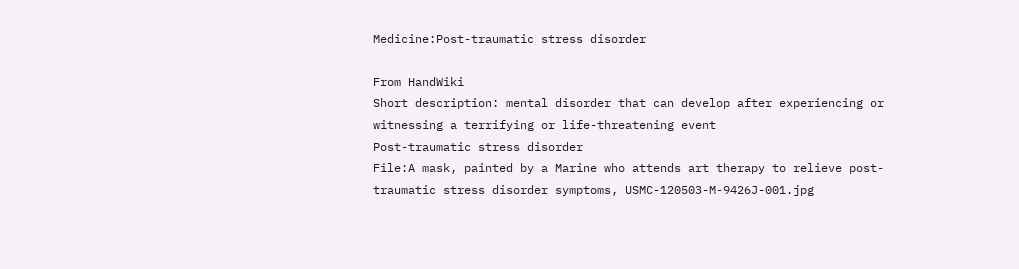Medicine:Post-traumatic stress disorder

From HandWiki
Short description: mental disorder that can develop after experiencing or witnessing a terrifying or life-threatening event
Post-traumatic stress disorder
File:A mask, painted by a Marine who attends art therapy to relieve post-traumatic stress disorder symptoms, USMC-120503-M-9426J-001.jpg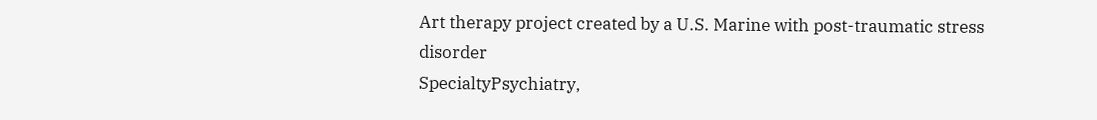Art therapy project created by a U.S. Marine with post-traumatic stress disorder
SpecialtyPsychiatry,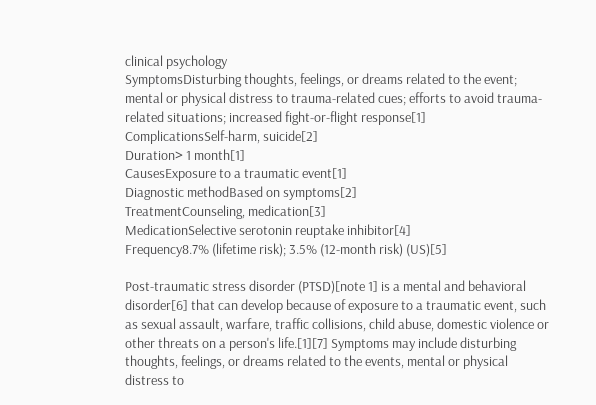clinical psychology
SymptomsDisturbing thoughts, feelings, or dreams related to the event; mental or physical distress to trauma-related cues; efforts to avoid trauma-related situations; increased fight-or-flight response[1]
ComplicationsSelf-harm, suicide[2]
Duration> 1 month[1]
CausesExposure to a traumatic event[1]
Diagnostic methodBased on symptoms[2]
TreatmentCounseling, medication[3]
MedicationSelective serotonin reuptake inhibitor[4]
Frequency8.7% (lifetime risk); 3.5% (12-month risk) (US)[5]

Post-traumatic stress disorder (PTSD)[note 1] is a mental and behavioral disorder[6] that can develop because of exposure to a traumatic event, such as sexual assault, warfare, traffic collisions, child abuse, domestic violence or other threats on a person's life.[1][7] Symptoms may include disturbing thoughts, feelings, or dreams related to the events, mental or physical distress to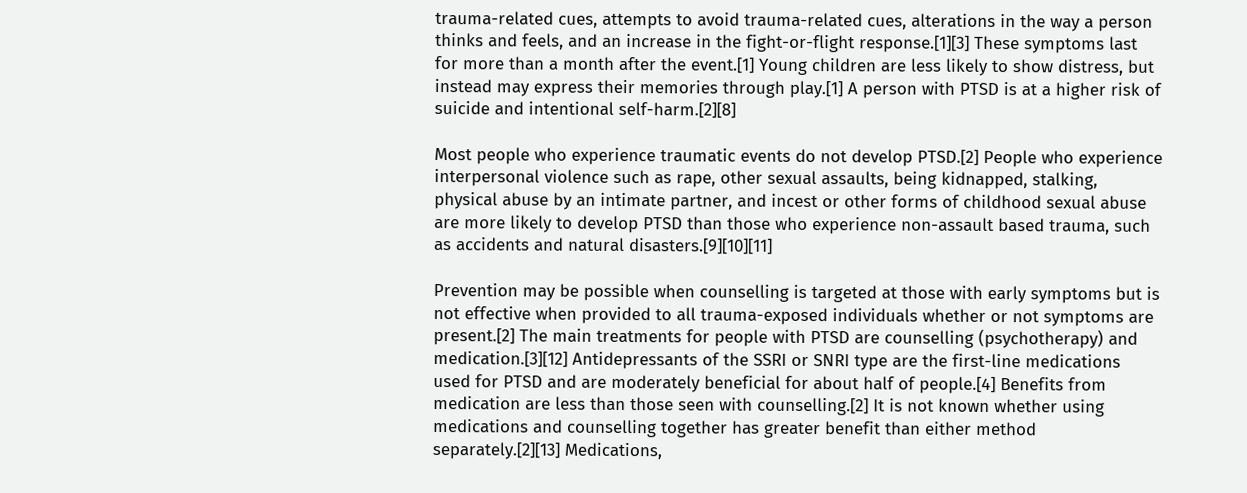trauma-related cues, attempts to avoid trauma-related cues, alterations in the way a person thinks and feels, and an increase in the fight-or-flight response.[1][3] These symptoms last for more than a month after the event.[1] Young children are less likely to show distress, but instead may express their memories through play.[1] A person with PTSD is at a higher risk of suicide and intentional self-harm.[2][8]

Most people who experience traumatic events do not develop PTSD.[2] People who experience interpersonal violence such as rape, other sexual assaults, being kidnapped, stalking, physical abuse by an intimate partner, and incest or other forms of childhood sexual abuse are more likely to develop PTSD than those who experience non-assault based trauma, such as accidents and natural disasters.[9][10][11]

Prevention may be possible when counselling is targeted at those with early symptoms but is not effective when provided to all trauma-exposed individuals whether or not symptoms are present.[2] The main treatments for people with PTSD are counselling (psychotherapy) and medication.[3][12] Antidepressants of the SSRI or SNRI type are the first-line medications used for PTSD and are moderately beneficial for about half of people.[4] Benefits from medication are less than those seen with counselling.[2] It is not known whether using medications and counselling together has greater benefit than either method separately.[2][13] Medications,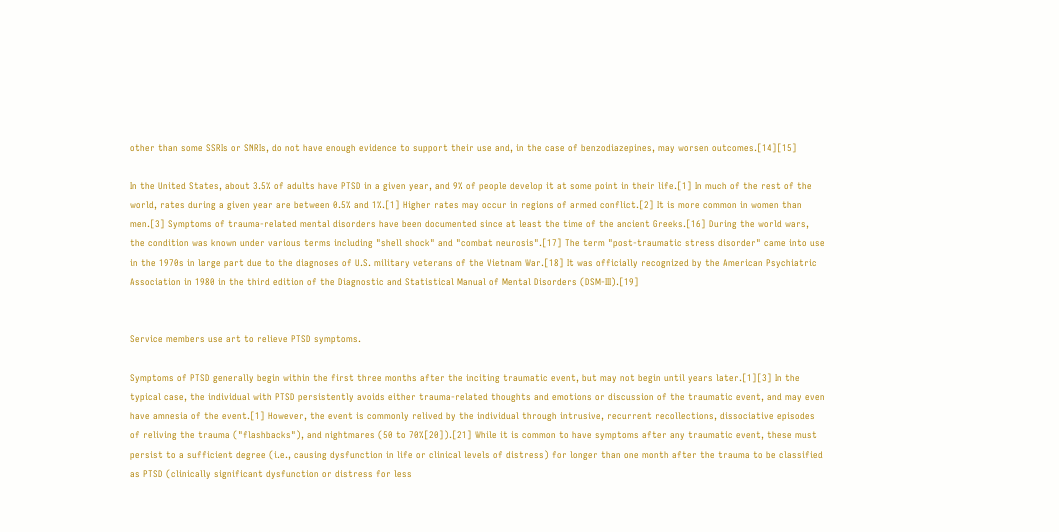other than some SSRIs or SNRIs, do not have enough evidence to support their use and, in the case of benzodiazepines, may worsen outcomes.[14][15]

In the United States, about 3.5% of adults have PTSD in a given year, and 9% of people develop it at some point in their life.[1] In much of the rest of the world, rates during a given year are between 0.5% and 1%.[1] Higher rates may occur in regions of armed conflict.[2] It is more common in women than men.[3] Symptoms of trauma-related mental disorders have been documented since at least the time of the ancient Greeks.[16] During the world wars, the condition was known under various terms including "shell shock" and "combat neurosis".[17] The term "post-traumatic stress disorder" came into use in the 1970s in large part due to the diagnoses of U.S. military veterans of the Vietnam War.[18] It was officially recognized by the American Psychiatric Association in 1980 in the third edition of the Diagnostic and Statistical Manual of Mental Disorders (DSM-III).[19]


Service members use art to relieve PTSD symptoms.

Symptoms of PTSD generally begin within the first three months after the inciting traumatic event, but may not begin until years later.[1][3] In the typical case, the individual with PTSD persistently avoids either trauma-related thoughts and emotions or discussion of the traumatic event, and may even have amnesia of the event.[1] However, the event is commonly relived by the individual through intrusive, recurrent recollections, dissociative episodes of reliving the trauma ("flashbacks"), and nightmares (50 to 70%[20]).[21] While it is common to have symptoms after any traumatic event, these must persist to a sufficient degree (i.e., causing dysfunction in life or clinical levels of distress) for longer than one month after the trauma to be classified as PTSD (clinically significant dysfunction or distress for less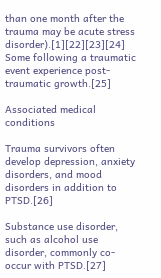than one month after the trauma may be acute stress disorder).[1][22][23][24] Some following a traumatic event experience post-traumatic growth.[25]

Associated medical conditions

Trauma survivors often develop depression, anxiety disorders, and mood disorders in addition to PTSD.[26]

Substance use disorder, such as alcohol use disorder, commonly co-occur with PTSD.[27]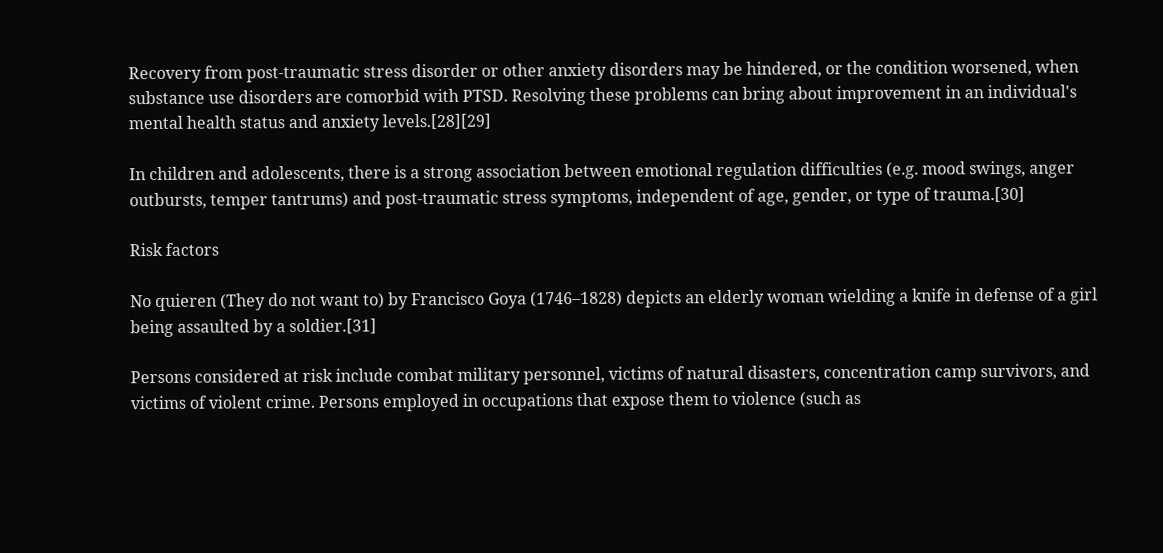Recovery from post-traumatic stress disorder or other anxiety disorders may be hindered, or the condition worsened, when substance use disorders are comorbid with PTSD. Resolving these problems can bring about improvement in an individual's mental health status and anxiety levels.[28][29]

In children and adolescents, there is a strong association between emotional regulation difficulties (e.g. mood swings, anger outbursts, temper tantrums) and post-traumatic stress symptoms, independent of age, gender, or type of trauma.[30]

Risk factors

No quieren (They do not want to) by Francisco Goya (1746–1828) depicts an elderly woman wielding a knife in defense of a girl being assaulted by a soldier.[31]

Persons considered at risk include combat military personnel, victims of natural disasters, concentration camp survivors, and victims of violent crime. Persons employed in occupations that expose them to violence (such as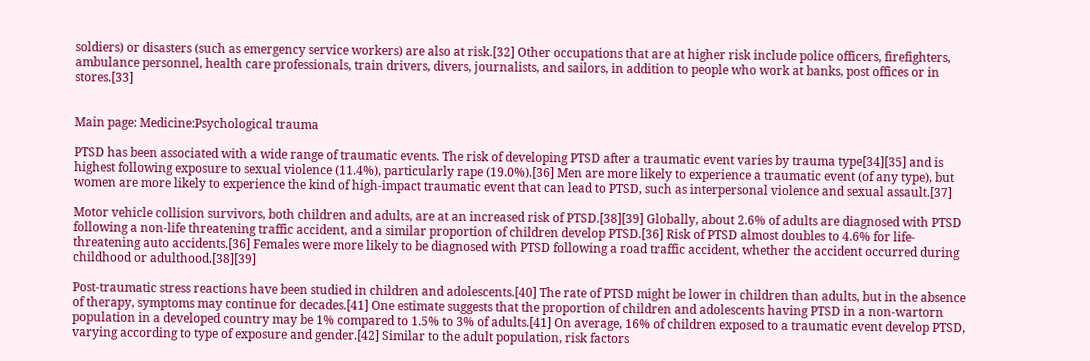soldiers) or disasters (such as emergency service workers) are also at risk.[32] Other occupations that are at higher risk include police officers, firefighters, ambulance personnel, health care professionals, train drivers, divers, journalists, and sailors, in addition to people who work at banks, post offices or in stores.[33]


Main page: Medicine:Psychological trauma

PTSD has been associated with a wide range of traumatic events. The risk of developing PTSD after a traumatic event varies by trauma type[34][35] and is highest following exposure to sexual violence (11.4%), particularly rape (19.0%).[36] Men are more likely to experience a traumatic event (of any type), but women are more likely to experience the kind of high-impact traumatic event that can lead to PTSD, such as interpersonal violence and sexual assault.[37]

Motor vehicle collision survivors, both children and adults, are at an increased risk of PTSD.[38][39] Globally, about 2.6% of adults are diagnosed with PTSD following a non-life threatening traffic accident, and a similar proportion of children develop PTSD.[36] Risk of PTSD almost doubles to 4.6% for life-threatening auto accidents.[36] Females were more likely to be diagnosed with PTSD following a road traffic accident, whether the accident occurred during childhood or adulthood.[38][39]

Post-traumatic stress reactions have been studied in children and adolescents.[40] The rate of PTSD might be lower in children than adults, but in the absence of therapy, symptoms may continue for decades.[41] One estimate suggests that the proportion of children and adolescents having PTSD in a non-wartorn population in a developed country may be 1% compared to 1.5% to 3% of adults.[41] On average, 16% of children exposed to a traumatic event develop PTSD, varying according to type of exposure and gender.[42] Similar to the adult population, risk factors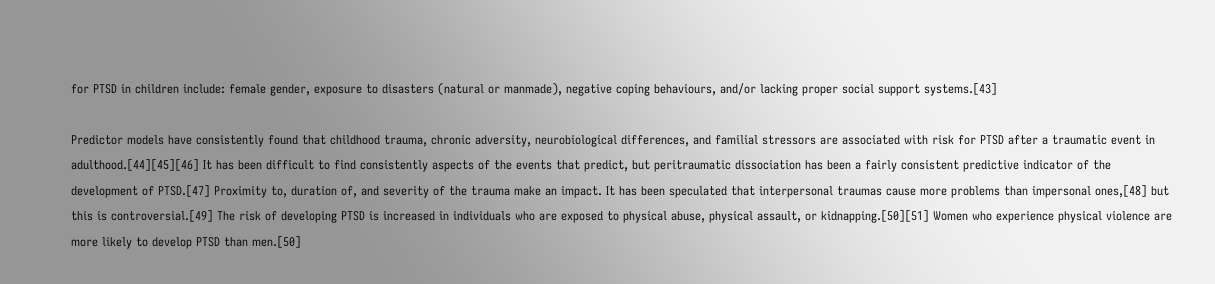for PTSD in children include: female gender, exposure to disasters (natural or manmade), negative coping behaviours, and/or lacking proper social support systems.[43]

Predictor models have consistently found that childhood trauma, chronic adversity, neurobiological differences, and familial stressors are associated with risk for PTSD after a traumatic event in adulthood.[44][45][46] It has been difficult to find consistently aspects of the events that predict, but peritraumatic dissociation has been a fairly consistent predictive indicator of the development of PTSD.[47] Proximity to, duration of, and severity of the trauma make an impact. It has been speculated that interpersonal traumas cause more problems than impersonal ones,[48] but this is controversial.[49] The risk of developing PTSD is increased in individuals who are exposed to physical abuse, physical assault, or kidnapping.[50][51] Women who experience physical violence are more likely to develop PTSD than men.[50]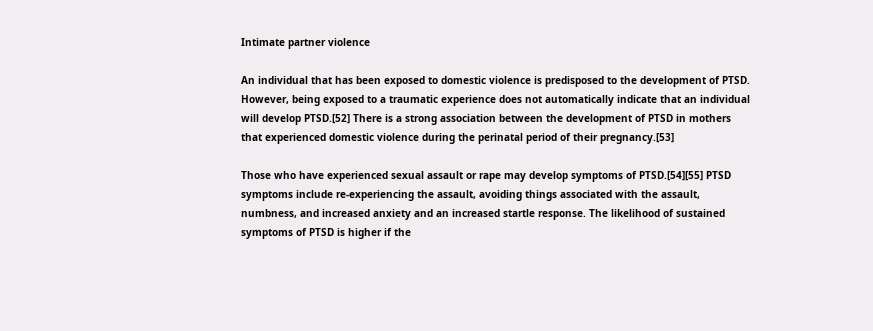Intimate partner violence

An individual that has been exposed to domestic violence is predisposed to the development of PTSD. However, being exposed to a traumatic experience does not automatically indicate that an individual will develop PTSD.[52] There is a strong association between the development of PTSD in mothers that experienced domestic violence during the perinatal period of their pregnancy.[53]

Those who have experienced sexual assault or rape may develop symptoms of PTSD.[54][55] PTSD symptoms include re-experiencing the assault, avoiding things associated with the assault, numbness, and increased anxiety and an increased startle response. The likelihood of sustained symptoms of PTSD is higher if the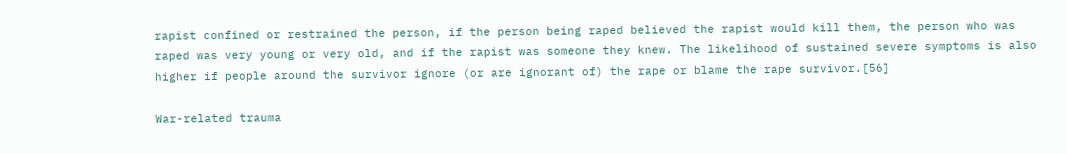rapist confined or restrained the person, if the person being raped believed the rapist would kill them, the person who was raped was very young or very old, and if the rapist was someone they knew. The likelihood of sustained severe symptoms is also higher if people around the survivor ignore (or are ignorant of) the rape or blame the rape survivor.[56]

War-related trauma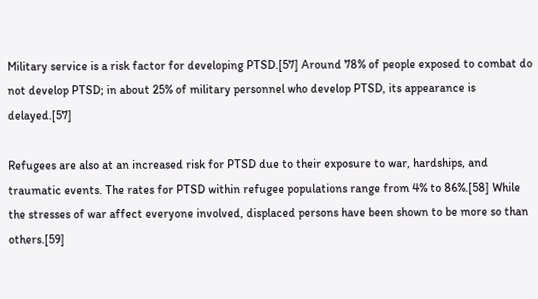Military service is a risk factor for developing PTSD.[57] Around 78% of people exposed to combat do not develop PTSD; in about 25% of military personnel who develop PTSD, its appearance is delayed.[57]

Refugees are also at an increased risk for PTSD due to their exposure to war, hardships, and traumatic events. The rates for PTSD within refugee populations range from 4% to 86%.[58] While the stresses of war affect everyone involved, displaced persons have been shown to be more so than others.[59]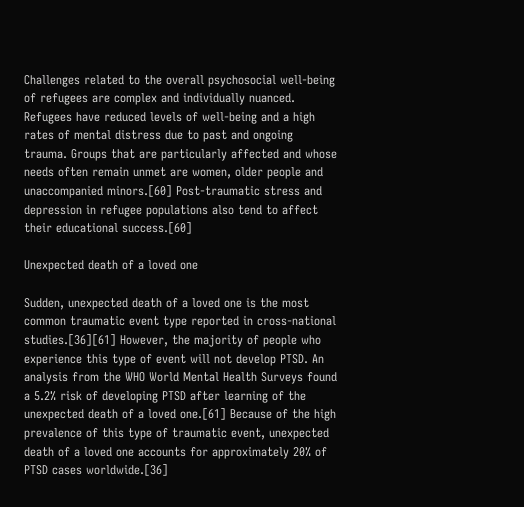Challenges related to the overall psychosocial well-being of refugees are complex and individually nuanced. Refugees have reduced levels of well-being and a high rates of mental distress due to past and ongoing trauma. Groups that are particularly affected and whose needs often remain unmet are women, older people and unaccompanied minors.[60] Post-traumatic stress and depression in refugee populations also tend to affect their educational success.[60]

Unexpected death of a loved one

Sudden, unexpected death of a loved one is the most common traumatic event type reported in cross-national studies.[36][61] However, the majority of people who experience this type of event will not develop PTSD. An analysis from the WHO World Mental Health Surveys found a 5.2% risk of developing PTSD after learning of the unexpected death of a loved one.[61] Because of the high prevalence of this type of traumatic event, unexpected death of a loved one accounts for approximately 20% of PTSD cases worldwide.[36]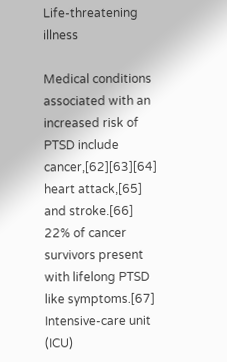Life-threatening illness

Medical conditions associated with an increased risk of PTSD include cancer,[62][63][64] heart attack,[65] and stroke.[66] 22% of cancer survivors present with lifelong PTSD like symptoms.[67] Intensive-care unit (ICU)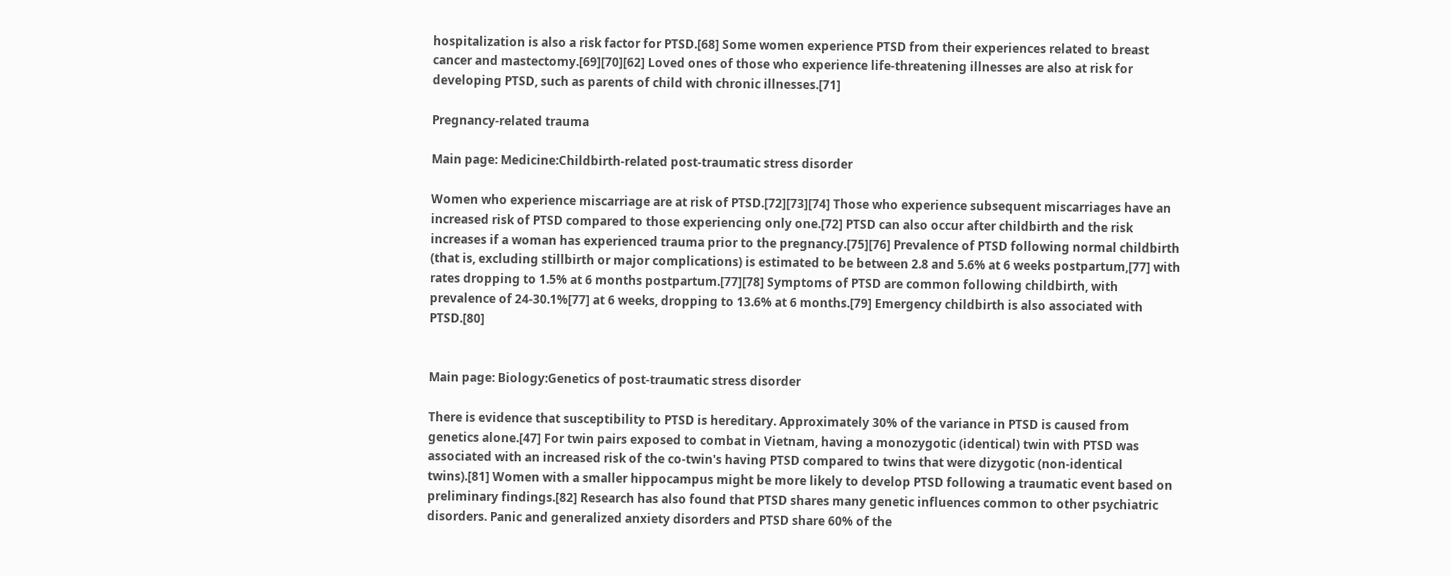hospitalization is also a risk factor for PTSD.[68] Some women experience PTSD from their experiences related to breast cancer and mastectomy.[69][70][62] Loved ones of those who experience life-threatening illnesses are also at risk for developing PTSD, such as parents of child with chronic illnesses.[71]

Pregnancy-related trauma

Main page: Medicine:Childbirth-related post-traumatic stress disorder

Women who experience miscarriage are at risk of PTSD.[72][73][74] Those who experience subsequent miscarriages have an increased risk of PTSD compared to those experiencing only one.[72] PTSD can also occur after childbirth and the risk increases if a woman has experienced trauma prior to the pregnancy.[75][76] Prevalence of PTSD following normal childbirth (that is, excluding stillbirth or major complications) is estimated to be between 2.8 and 5.6% at 6 weeks postpartum,[77] with rates dropping to 1.5% at 6 months postpartum.[77][78] Symptoms of PTSD are common following childbirth, with prevalence of 24-30.1%[77] at 6 weeks, dropping to 13.6% at 6 months.[79] Emergency childbirth is also associated with PTSD.[80]


Main page: Biology:Genetics of post-traumatic stress disorder

There is evidence that susceptibility to PTSD is hereditary. Approximately 30% of the variance in PTSD is caused from genetics alone.[47] For twin pairs exposed to combat in Vietnam, having a monozygotic (identical) twin with PTSD was associated with an increased risk of the co-twin's having PTSD compared to twins that were dizygotic (non-identical twins).[81] Women with a smaller hippocampus might be more likely to develop PTSD following a traumatic event based on preliminary findings.[82] Research has also found that PTSD shares many genetic influences common to other psychiatric disorders. Panic and generalized anxiety disorders and PTSD share 60% of the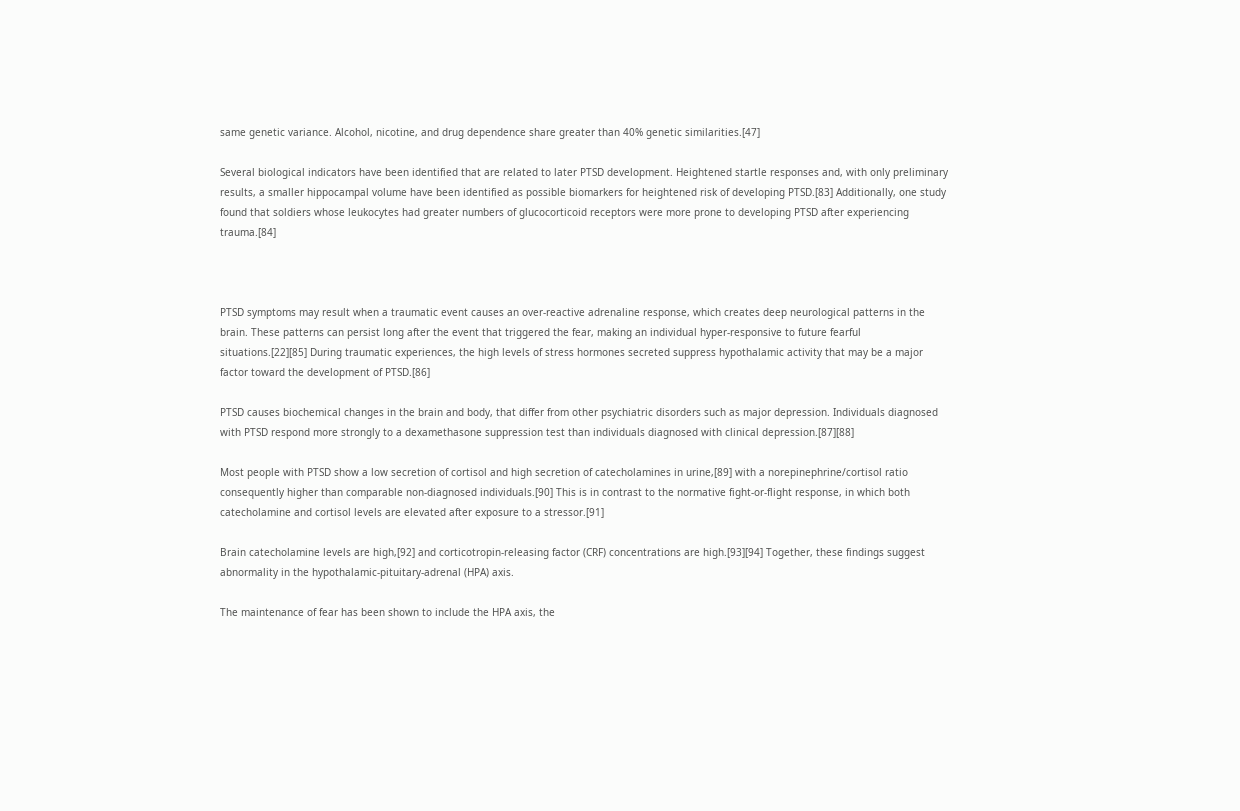same genetic variance. Alcohol, nicotine, and drug dependence share greater than 40% genetic similarities.[47]

Several biological indicators have been identified that are related to later PTSD development. Heightened startle responses and, with only preliminary results, a smaller hippocampal volume have been identified as possible biomarkers for heightened risk of developing PTSD.[83] Additionally, one study found that soldiers whose leukocytes had greater numbers of glucocorticoid receptors were more prone to developing PTSD after experiencing trauma.[84]



PTSD symptoms may result when a traumatic event causes an over-reactive adrenaline response, which creates deep neurological patterns in the brain. These patterns can persist long after the event that triggered the fear, making an individual hyper-responsive to future fearful situations.[22][85] During traumatic experiences, the high levels of stress hormones secreted suppress hypothalamic activity that may be a major factor toward the development of PTSD.[86]

PTSD causes biochemical changes in the brain and body, that differ from other psychiatric disorders such as major depression. Individuals diagnosed with PTSD respond more strongly to a dexamethasone suppression test than individuals diagnosed with clinical depression.[87][88]

Most people with PTSD show a low secretion of cortisol and high secretion of catecholamines in urine,[89] with a norepinephrine/cortisol ratio consequently higher than comparable non-diagnosed individuals.[90] This is in contrast to the normative fight-or-flight response, in which both catecholamine and cortisol levels are elevated after exposure to a stressor.[91]

Brain catecholamine levels are high,[92] and corticotropin-releasing factor (CRF) concentrations are high.[93][94] Together, these findings suggest abnormality in the hypothalamic-pituitary-adrenal (HPA) axis.

The maintenance of fear has been shown to include the HPA axis, the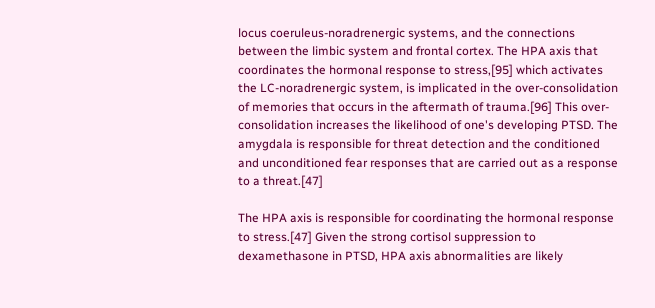locus coeruleus-noradrenergic systems, and the connections between the limbic system and frontal cortex. The HPA axis that coordinates the hormonal response to stress,[95] which activates the LC-noradrenergic system, is implicated in the over-consolidation of memories that occurs in the aftermath of trauma.[96] This over-consolidation increases the likelihood of one's developing PTSD. The amygdala is responsible for threat detection and the conditioned and unconditioned fear responses that are carried out as a response to a threat.[47]

The HPA axis is responsible for coordinating the hormonal response to stress.[47] Given the strong cortisol suppression to dexamethasone in PTSD, HPA axis abnormalities are likely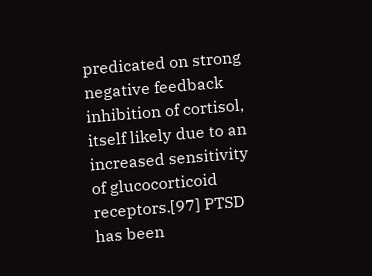predicated on strong negative feedback inhibition of cortisol, itself likely due to an increased sensitivity of glucocorticoid receptors.[97] PTSD has been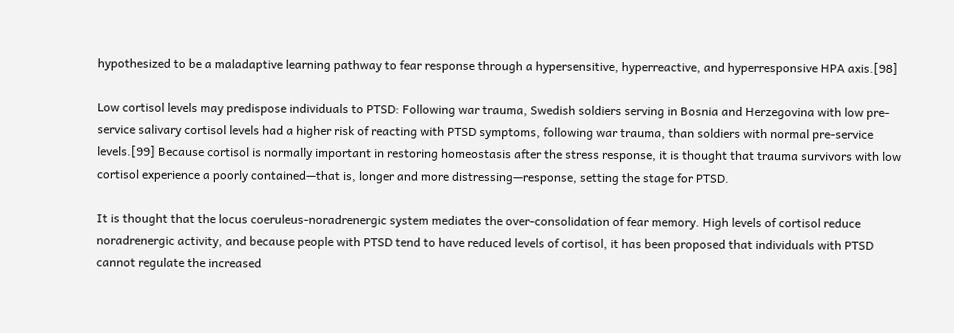hypothesized to be a maladaptive learning pathway to fear response through a hypersensitive, hyperreactive, and hyperresponsive HPA axis.[98]

Low cortisol levels may predispose individuals to PTSD: Following war trauma, Swedish soldiers serving in Bosnia and Herzegovina with low pre-service salivary cortisol levels had a higher risk of reacting with PTSD symptoms, following war trauma, than soldiers with normal pre-service levels.[99] Because cortisol is normally important in restoring homeostasis after the stress response, it is thought that trauma survivors with low cortisol experience a poorly contained—that is, longer and more distressing—response, setting the stage for PTSD.

It is thought that the locus coeruleus-noradrenergic system mediates the over-consolidation of fear memory. High levels of cortisol reduce noradrenergic activity, and because people with PTSD tend to have reduced levels of cortisol, it has been proposed that individuals with PTSD cannot regulate the increased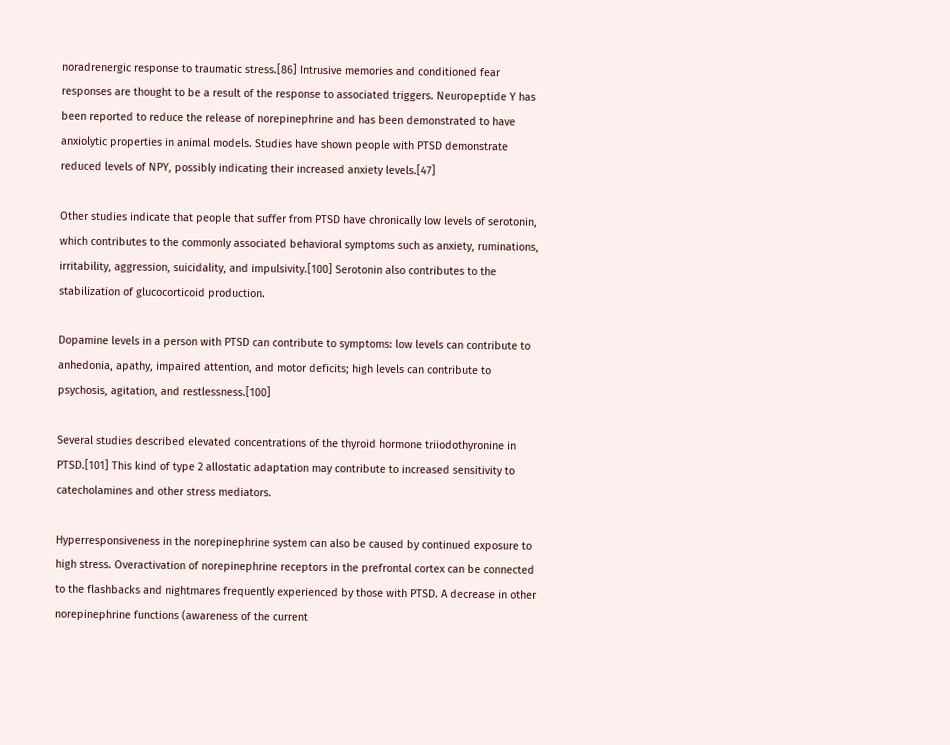noradrenergic response to traumatic stress.[86] Intrusive memories and conditioned fear responses are thought to be a result of the response to associated triggers. Neuropeptide Y has been reported to reduce the release of norepinephrine and has been demonstrated to have anxiolytic properties in animal models. Studies have shown people with PTSD demonstrate reduced levels of NPY, possibly indicating their increased anxiety levels.[47]

Other studies indicate that people that suffer from PTSD have chronically low levels of serotonin, which contributes to the commonly associated behavioral symptoms such as anxiety, ruminations, irritability, aggression, suicidality, and impulsivity.[100] Serotonin also contributes to the stabilization of glucocorticoid production.

Dopamine levels in a person with PTSD can contribute to symptoms: low levels can contribute to anhedonia, apathy, impaired attention, and motor deficits; high levels can contribute to psychosis, agitation, and restlessness.[100]

Several studies described elevated concentrations of the thyroid hormone triiodothyronine in PTSD.[101] This kind of type 2 allostatic adaptation may contribute to increased sensitivity to catecholamines and other stress mediators.

Hyperresponsiveness in the norepinephrine system can also be caused by continued exposure to high stress. Overactivation of norepinephrine receptors in the prefrontal cortex can be connected to the flashbacks and nightmares frequently experienced by those with PTSD. A decrease in other norepinephrine functions (awareness of the current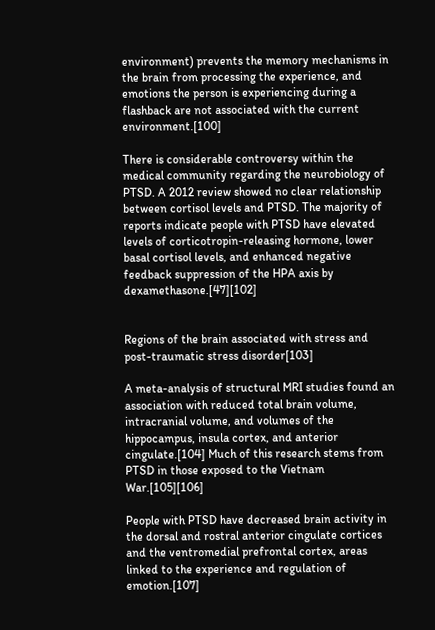environment) prevents the memory mechanisms in the brain from processing the experience, and emotions the person is experiencing during a flashback are not associated with the current environment.[100]

There is considerable controversy within the medical community regarding the neurobiology of PTSD. A 2012 review showed no clear relationship between cortisol levels and PTSD. The majority of reports indicate people with PTSD have elevated levels of corticotropin-releasing hormone, lower basal cortisol levels, and enhanced negative feedback suppression of the HPA axis by dexamethasone.[47][102]


Regions of the brain associated with stress and post-traumatic stress disorder[103]

A meta-analysis of structural MRI studies found an association with reduced total brain volume, intracranial volume, and volumes of the hippocampus, insula cortex, and anterior cingulate.[104] Much of this research stems from PTSD in those exposed to the Vietnam War.[105][106]

People with PTSD have decreased brain activity in the dorsal and rostral anterior cingulate cortices and the ventromedial prefrontal cortex, areas linked to the experience and regulation of emotion.[107]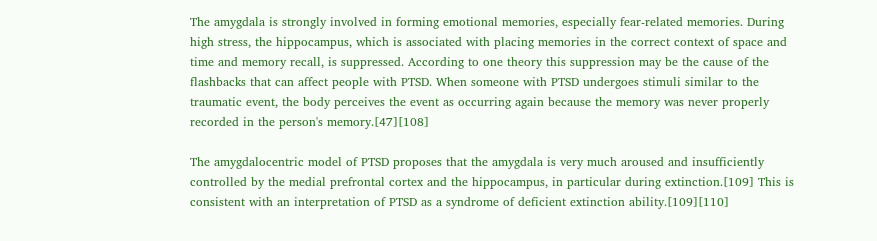The amygdala is strongly involved in forming emotional memories, especially fear-related memories. During high stress, the hippocampus, which is associated with placing memories in the correct context of space and time and memory recall, is suppressed. According to one theory this suppression may be the cause of the flashbacks that can affect people with PTSD. When someone with PTSD undergoes stimuli similar to the traumatic event, the body perceives the event as occurring again because the memory was never properly recorded in the person's memory.[47][108]

The amygdalocentric model of PTSD proposes that the amygdala is very much aroused and insufficiently controlled by the medial prefrontal cortex and the hippocampus, in particular during extinction.[109] This is consistent with an interpretation of PTSD as a syndrome of deficient extinction ability.[109][110]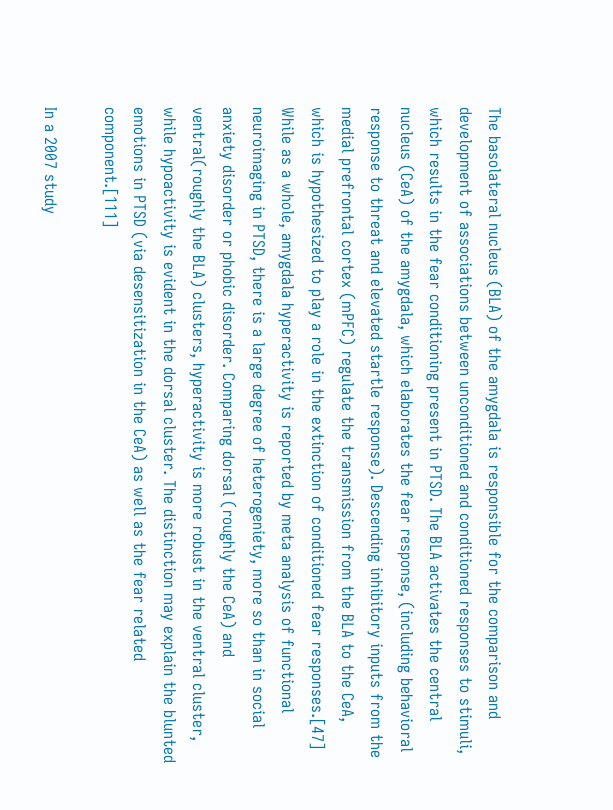The basolateral nucleus (BLA) of the amygdala is responsible for the comparison and development of associations between unconditioned and conditioned responses to stimuli, which results in the fear conditioning present in PTSD. The BLA activates the central nucleus (CeA) of the amygdala, which elaborates the fear response, (including behavioral response to threat and elevated startle response). Descending inhibitory inputs from the medial prefrontal cortex (mPFC) regulate the transmission from the BLA to the CeA, which is hypothesized to play a role in the extinction of conditioned fear responses.[47] While as a whole, amygdala hyperactivity is reported by meta analysis of functional neuroimaging in PTSD, there is a large degree of heterogeniety, more so than in social anxiety disorder or phobic disorder. Comparing dorsal (roughly the CeA) and ventral(roughly the BLA) clusters, hyperactivity is more robust in the ventral cluster, while hypoactivity is evident in the dorsal cluster. The distinction may explain the blunted emotions in PTSD (via desensitization in the CeA) as well as the fear related component.[111]

In a 2007 study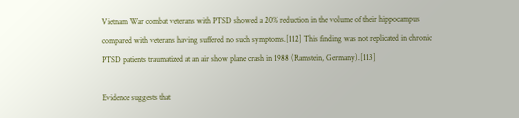Vietnam War combat veterans with PTSD showed a 20% reduction in the volume of their hippocampus compared with veterans having suffered no such symptoms.[112] This finding was not replicated in chronic PTSD patients traumatized at an air show plane crash in 1988 (Ramstein, Germany).[113]

Evidence suggests that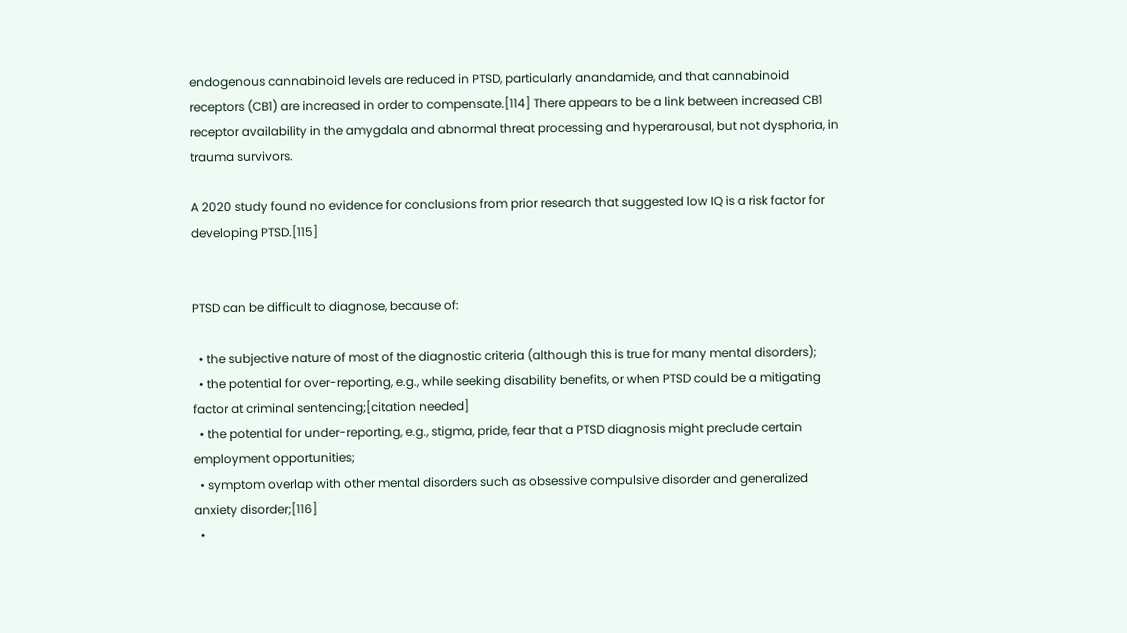endogenous cannabinoid levels are reduced in PTSD, particularly anandamide, and that cannabinoid receptors (CB1) are increased in order to compensate.[114] There appears to be a link between increased CB1 receptor availability in the amygdala and abnormal threat processing and hyperarousal, but not dysphoria, in trauma survivors.

A 2020 study found no evidence for conclusions from prior research that suggested low IQ is a risk factor for developing PTSD.[115]


PTSD can be difficult to diagnose, because of:

  • the subjective nature of most of the diagnostic criteria (although this is true for many mental disorders);
  • the potential for over-reporting, e.g., while seeking disability benefits, or when PTSD could be a mitigating factor at criminal sentencing;[citation needed]
  • the potential for under-reporting, e.g., stigma, pride, fear that a PTSD diagnosis might preclude certain employment opportunities;
  • symptom overlap with other mental disorders such as obsessive compulsive disorder and generalized anxiety disorder;[116]
  •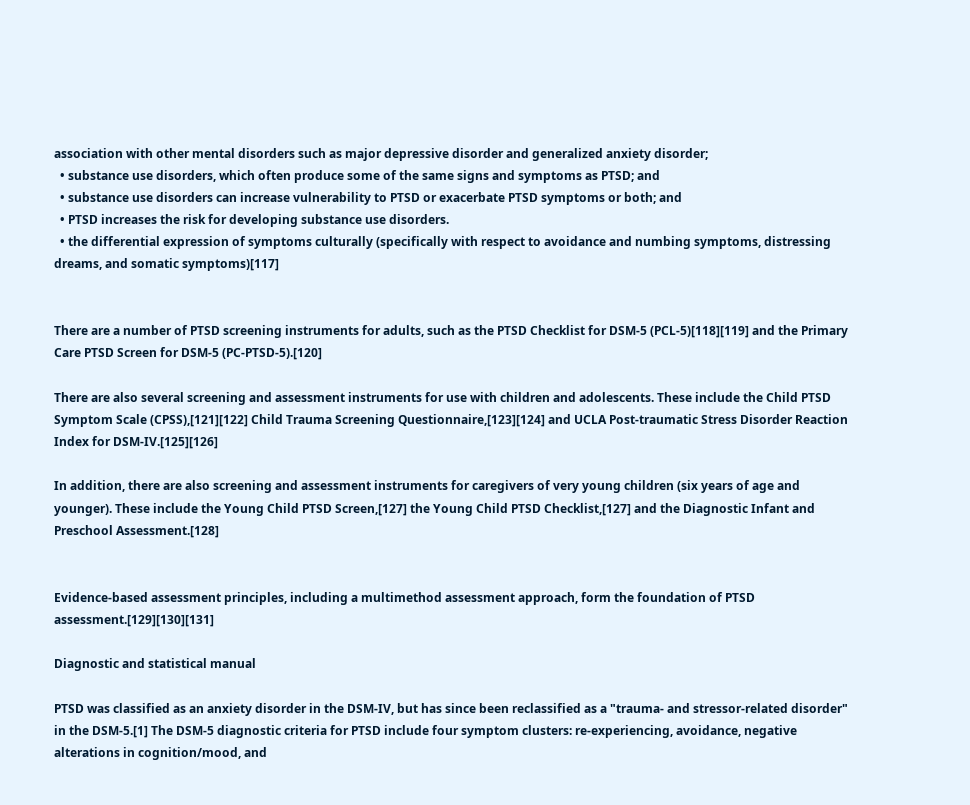association with other mental disorders such as major depressive disorder and generalized anxiety disorder;
  • substance use disorders, which often produce some of the same signs and symptoms as PTSD; and
  • substance use disorders can increase vulnerability to PTSD or exacerbate PTSD symptoms or both; and
  • PTSD increases the risk for developing substance use disorders.
  • the differential expression of symptoms culturally (specifically with respect to avoidance and numbing symptoms, distressing dreams, and somatic symptoms)[117]


There are a number of PTSD screening instruments for adults, such as the PTSD Checklist for DSM-5 (PCL-5)[118][119] and the Primary Care PTSD Screen for DSM-5 (PC-PTSD-5).[120]

There are also several screening and assessment instruments for use with children and adolescents. These include the Child PTSD Symptom Scale (CPSS),[121][122] Child Trauma Screening Questionnaire,[123][124] and UCLA Post-traumatic Stress Disorder Reaction Index for DSM-IV.[125][126]

In addition, there are also screening and assessment instruments for caregivers of very young children (six years of age and younger). These include the Young Child PTSD Screen,[127] the Young Child PTSD Checklist,[127] and the Diagnostic Infant and Preschool Assessment.[128]


Evidence-based assessment principles, including a multimethod assessment approach, form the foundation of PTSD assessment.[129][130][131]

Diagnostic and statistical manual

PTSD was classified as an anxiety disorder in the DSM-IV, but has since been reclassified as a "trauma- and stressor-related disorder" in the DSM-5.[1] The DSM-5 diagnostic criteria for PTSD include four symptom clusters: re-experiencing, avoidance, negative alterations in cognition/mood, and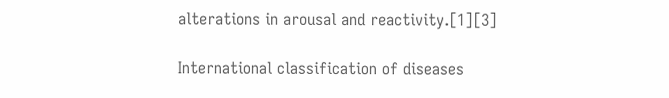alterations in arousal and reactivity.[1][3]

International classification of diseases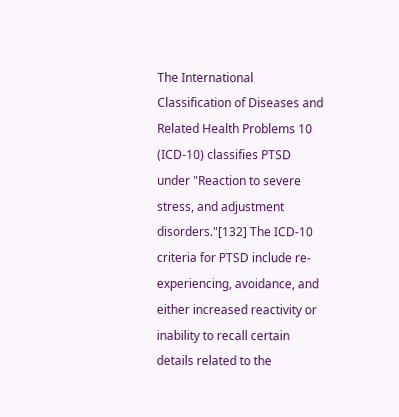The International Classification of Diseases and Related Health Problems 10 (ICD-10) classifies PTSD under "Reaction to severe stress, and adjustment disorders."[132] The ICD-10 criteria for PTSD include re-experiencing, avoidance, and either increased reactivity or inability to recall certain details related to the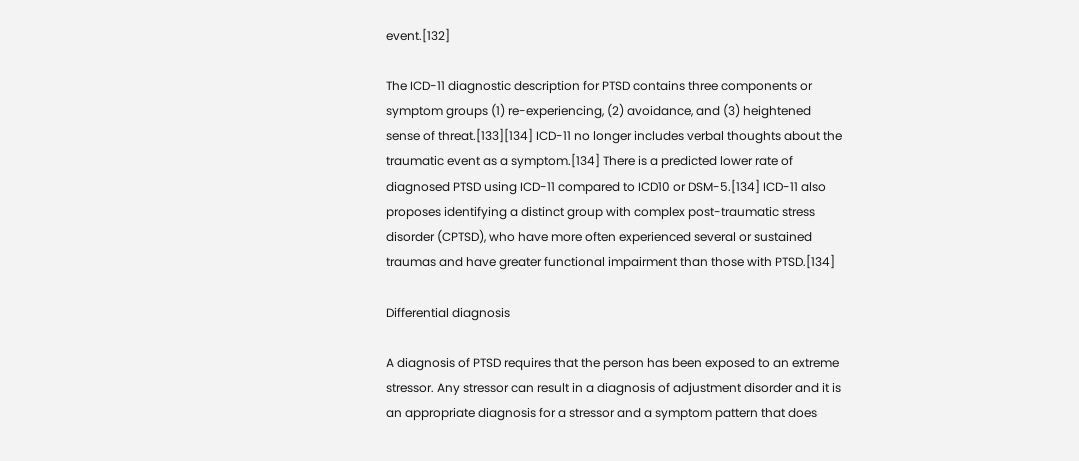event.[132]

The ICD-11 diagnostic description for PTSD contains three components or symptom groups (1) re-experiencing, (2) avoidance, and (3) heightened sense of threat.[133][134] ICD-11 no longer includes verbal thoughts about the traumatic event as a symptom.[134] There is a predicted lower rate of diagnosed PTSD using ICD-11 compared to ICD10 or DSM-5.[134] ICD-11 also proposes identifying a distinct group with complex post-traumatic stress disorder (CPTSD), who have more often experienced several or sustained traumas and have greater functional impairment than those with PTSD.[134]

Differential diagnosis

A diagnosis of PTSD requires that the person has been exposed to an extreme stressor. Any stressor can result in a diagnosis of adjustment disorder and it is an appropriate diagnosis for a stressor and a symptom pattern that does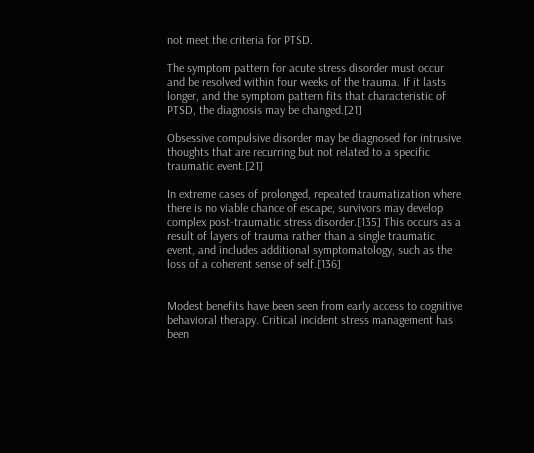not meet the criteria for PTSD.

The symptom pattern for acute stress disorder must occur and be resolved within four weeks of the trauma. If it lasts longer, and the symptom pattern fits that characteristic of PTSD, the diagnosis may be changed.[21]

Obsessive compulsive disorder may be diagnosed for intrusive thoughts that are recurring but not related to a specific traumatic event.[21]

In extreme cases of prolonged, repeated traumatization where there is no viable chance of escape, survivors may develop complex post-traumatic stress disorder.[135] This occurs as a result of layers of trauma rather than a single traumatic event, and includes additional symptomatology, such as the loss of a coherent sense of self.[136]


Modest benefits have been seen from early access to cognitive behavioral therapy. Critical incident stress management has been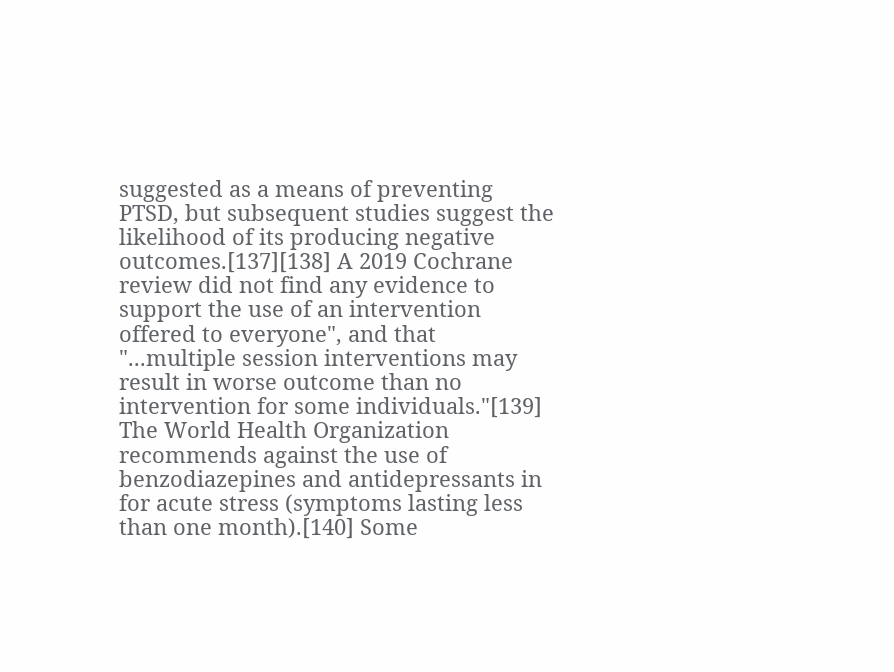suggested as a means of preventing PTSD, but subsequent studies suggest the likelihood of its producing negative outcomes.[137][138] A 2019 Cochrane review did not find any evidence to support the use of an intervention offered to everyone", and that "...multiple session interventions may result in worse outcome than no intervention for some individuals."[139] The World Health Organization recommends against the use of benzodiazepines and antidepressants in for acute stress (symptoms lasting less than one month).[140] Some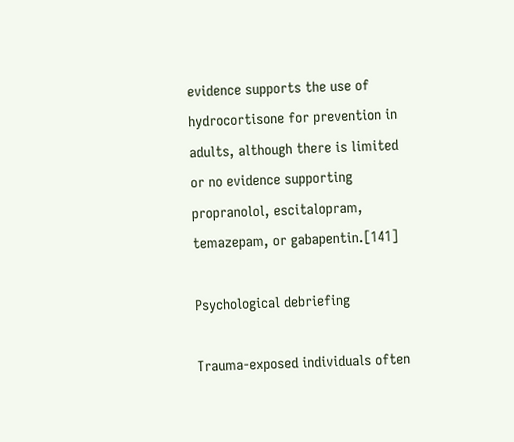evidence supports the use of hydrocortisone for prevention in adults, although there is limited or no evidence supporting propranolol, escitalopram, temazepam, or gabapentin.[141]

Psychological debriefing

Trauma-exposed individuals often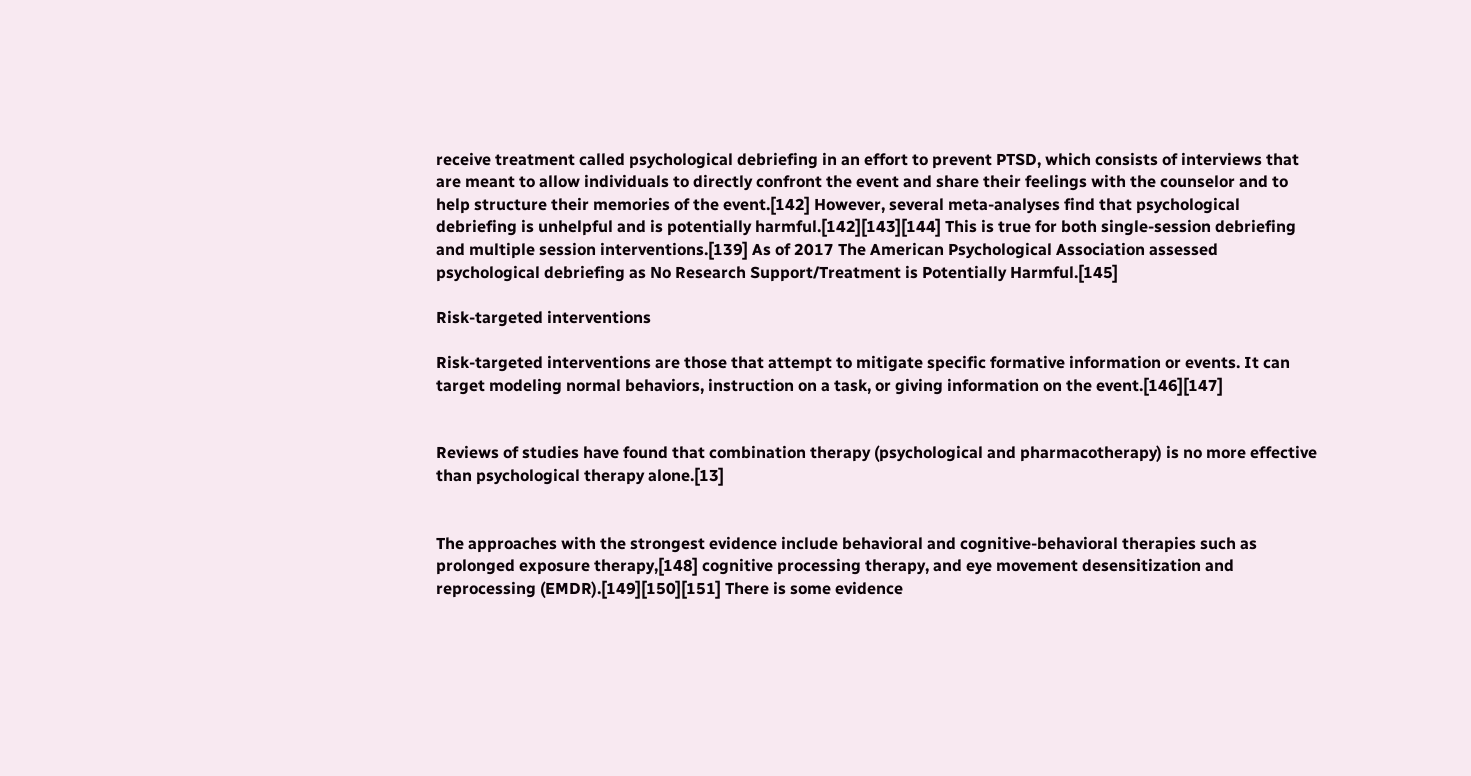receive treatment called psychological debriefing in an effort to prevent PTSD, which consists of interviews that are meant to allow individuals to directly confront the event and share their feelings with the counselor and to help structure their memories of the event.[142] However, several meta-analyses find that psychological debriefing is unhelpful and is potentially harmful.[142][143][144] This is true for both single-session debriefing and multiple session interventions.[139] As of 2017 The American Psychological Association assessed psychological debriefing as No Research Support/Treatment is Potentially Harmful.[145]

Risk-targeted interventions

Risk-targeted interventions are those that attempt to mitigate specific formative information or events. It can target modeling normal behaviors, instruction on a task, or giving information on the event.[146][147]


Reviews of studies have found that combination therapy (psychological and pharmacotherapy) is no more effective than psychological therapy alone.[13]


The approaches with the strongest evidence include behavioral and cognitive-behavioral therapies such as prolonged exposure therapy,[148] cognitive processing therapy, and eye movement desensitization and reprocessing (EMDR).[149][150][151] There is some evidence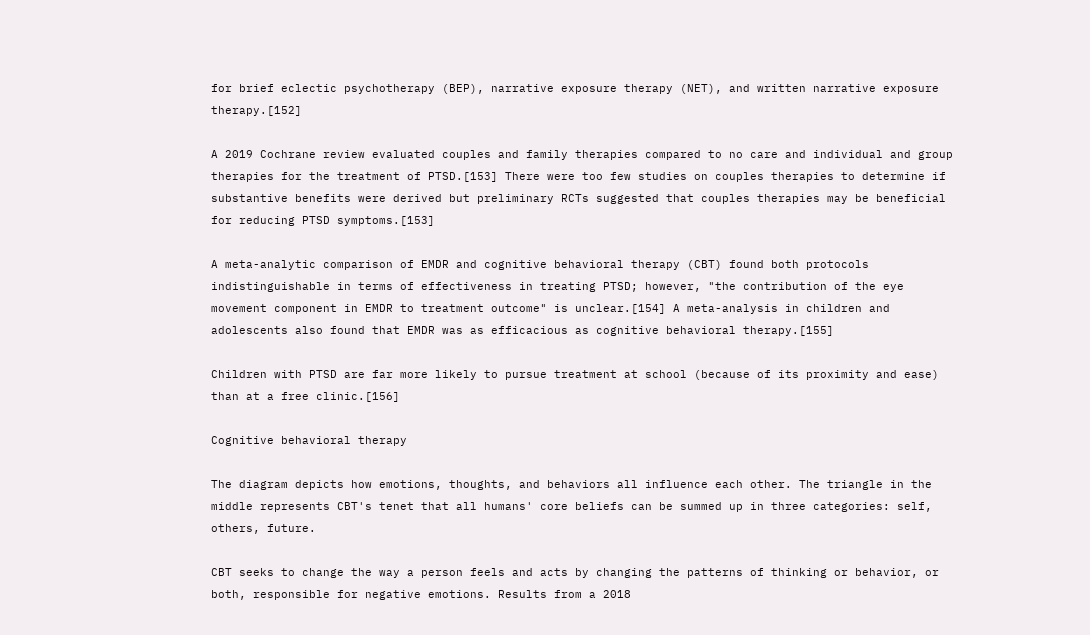for brief eclectic psychotherapy (BEP), narrative exposure therapy (NET), and written narrative exposure therapy.[152]

A 2019 Cochrane review evaluated couples and family therapies compared to no care and individual and group therapies for the treatment of PTSD.[153] There were too few studies on couples therapies to determine if substantive benefits were derived but preliminary RCTs suggested that couples therapies may be beneficial for reducing PTSD symptoms.[153]

A meta-analytic comparison of EMDR and cognitive behavioral therapy (CBT) found both protocols indistinguishable in terms of effectiveness in treating PTSD; however, "the contribution of the eye movement component in EMDR to treatment outcome" is unclear.[154] A meta-analysis in children and adolescents also found that EMDR was as efficacious as cognitive behavioral therapy.[155]

Children with PTSD are far more likely to pursue treatment at school (because of its proximity and ease) than at a free clinic.[156]

Cognitive behavioral therapy

The diagram depicts how emotions, thoughts, and behaviors all influence each other. The triangle in the middle represents CBT's tenet that all humans' core beliefs can be summed up in three categories: self, others, future.

CBT seeks to change the way a person feels and acts by changing the patterns of thinking or behavior, or both, responsible for negative emotions. Results from a 2018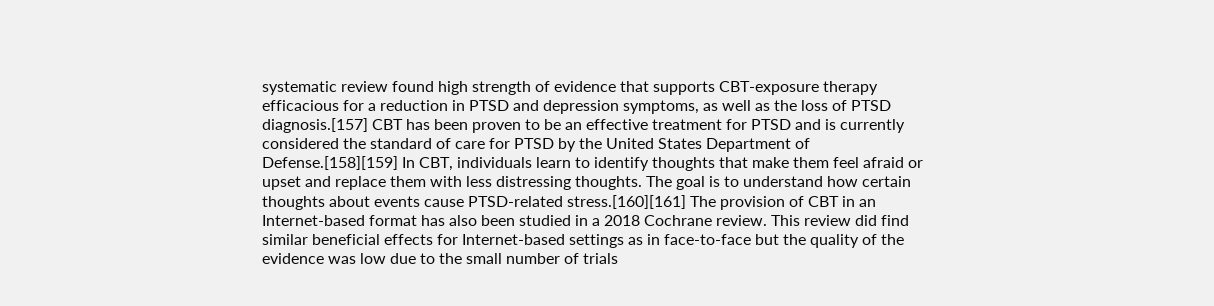systematic review found high strength of evidence that supports CBT-exposure therapy efficacious for a reduction in PTSD and depression symptoms, as well as the loss of PTSD diagnosis.[157] CBT has been proven to be an effective treatment for PTSD and is currently considered the standard of care for PTSD by the United States Department of Defense.[158][159] In CBT, individuals learn to identify thoughts that make them feel afraid or upset and replace them with less distressing thoughts. The goal is to understand how certain thoughts about events cause PTSD-related stress.[160][161] The provision of CBT in an Internet-based format has also been studied in a 2018 Cochrane review. This review did find similar beneficial effects for Internet-based settings as in face-to-face but the quality of the evidence was low due to the small number of trials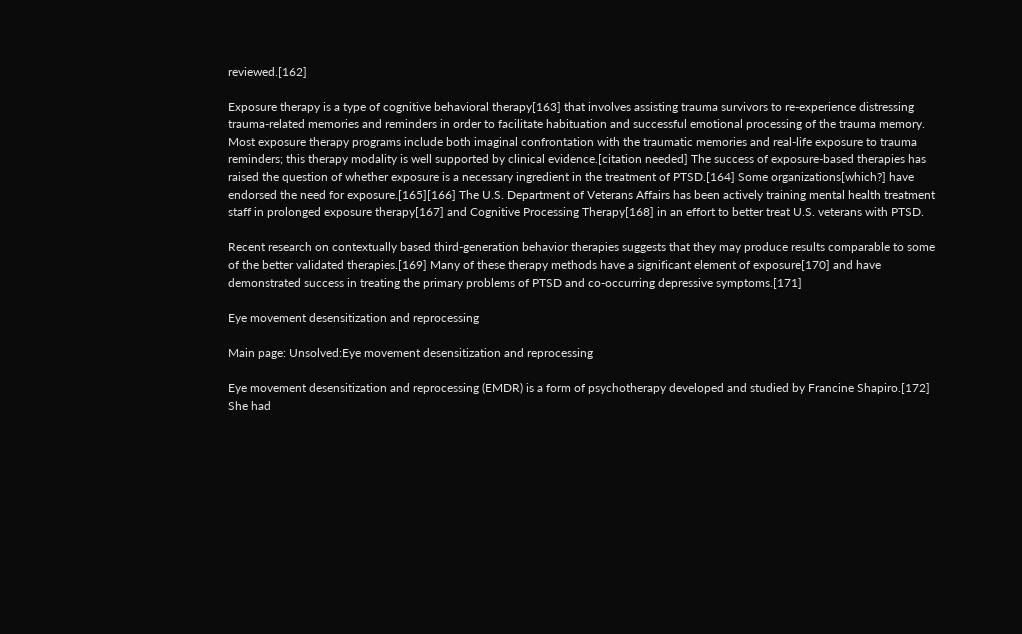reviewed.[162]

Exposure therapy is a type of cognitive behavioral therapy[163] that involves assisting trauma survivors to re-experience distressing trauma-related memories and reminders in order to facilitate habituation and successful emotional processing of the trauma memory. Most exposure therapy programs include both imaginal confrontation with the traumatic memories and real-life exposure to trauma reminders; this therapy modality is well supported by clinical evidence.[citation needed] The success of exposure-based therapies has raised the question of whether exposure is a necessary ingredient in the treatment of PTSD.[164] Some organizations[which?] have endorsed the need for exposure.[165][166] The U.S. Department of Veterans Affairs has been actively training mental health treatment staff in prolonged exposure therapy[167] and Cognitive Processing Therapy[168] in an effort to better treat U.S. veterans with PTSD.

Recent research on contextually based third-generation behavior therapies suggests that they may produce results comparable to some of the better validated therapies.[169] Many of these therapy methods have a significant element of exposure[170] and have demonstrated success in treating the primary problems of PTSD and co-occurring depressive symptoms.[171]

Eye movement desensitization and reprocessing

Main page: Unsolved:Eye movement desensitization and reprocessing

Eye movement desensitization and reprocessing (EMDR) is a form of psychotherapy developed and studied by Francine Shapiro.[172] She had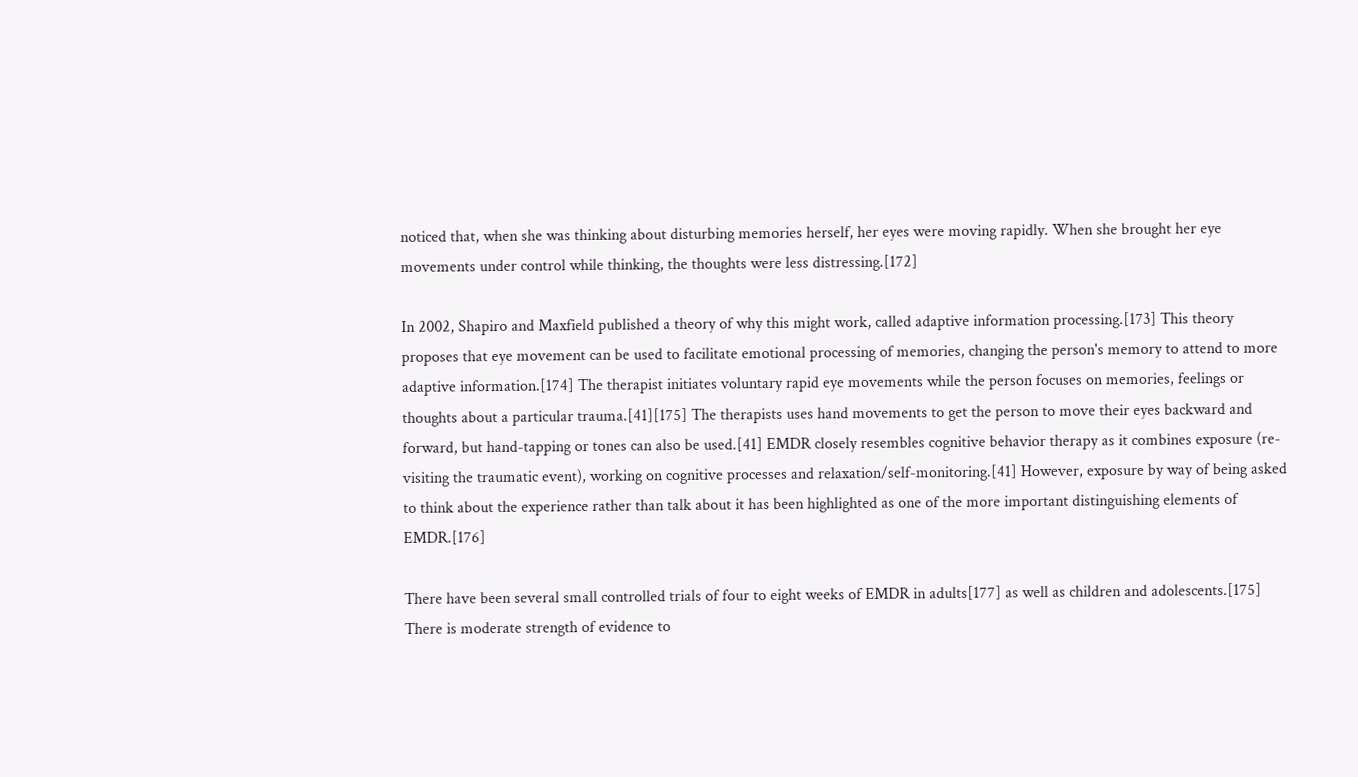noticed that, when she was thinking about disturbing memories herself, her eyes were moving rapidly. When she brought her eye movements under control while thinking, the thoughts were less distressing.[172]

In 2002, Shapiro and Maxfield published a theory of why this might work, called adaptive information processing.[173] This theory proposes that eye movement can be used to facilitate emotional processing of memories, changing the person's memory to attend to more adaptive information.[174] The therapist initiates voluntary rapid eye movements while the person focuses on memories, feelings or thoughts about a particular trauma.[41][175] The therapists uses hand movements to get the person to move their eyes backward and forward, but hand-tapping or tones can also be used.[41] EMDR closely resembles cognitive behavior therapy as it combines exposure (re-visiting the traumatic event), working on cognitive processes and relaxation/self-monitoring.[41] However, exposure by way of being asked to think about the experience rather than talk about it has been highlighted as one of the more important distinguishing elements of EMDR.[176]

There have been several small controlled trials of four to eight weeks of EMDR in adults[177] as well as children and adolescents.[175] There is moderate strength of evidence to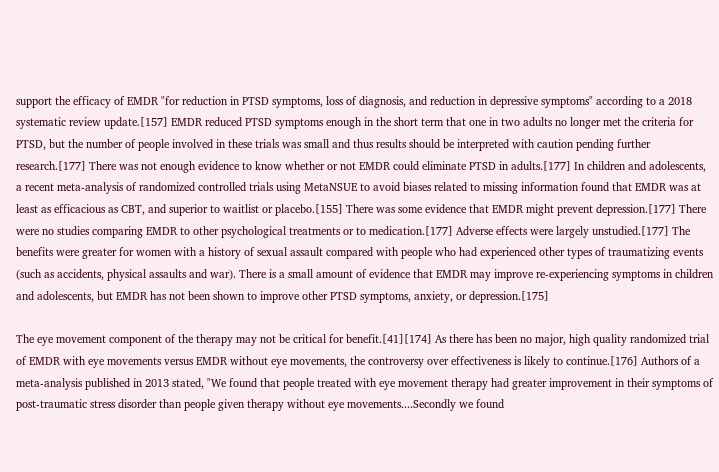support the efficacy of EMDR "for reduction in PTSD symptoms, loss of diagnosis, and reduction in depressive symptoms" according to a 2018 systematic review update.[157] EMDR reduced PTSD symptoms enough in the short term that one in two adults no longer met the criteria for PTSD, but the number of people involved in these trials was small and thus results should be interpreted with caution pending further research.[177] There was not enough evidence to know whether or not EMDR could eliminate PTSD in adults.[177] In children and adolescents, a recent meta-analysis of randomized controlled trials using MetaNSUE to avoid biases related to missing information found that EMDR was at least as efficacious as CBT, and superior to waitlist or placebo.[155] There was some evidence that EMDR might prevent depression.[177] There were no studies comparing EMDR to other psychological treatments or to medication.[177] Adverse effects were largely unstudied.[177] The benefits were greater for women with a history of sexual assault compared with people who had experienced other types of traumatizing events (such as accidents, physical assaults and war). There is a small amount of evidence that EMDR may improve re-experiencing symptoms in children and adolescents, but EMDR has not been shown to improve other PTSD symptoms, anxiety, or depression.[175]

The eye movement component of the therapy may not be critical for benefit.[41][174] As there has been no major, high quality randomized trial of EMDR with eye movements versus EMDR without eye movements, the controversy over effectiveness is likely to continue.[176] Authors of a meta-analysis published in 2013 stated, "We found that people treated with eye movement therapy had greater improvement in their symptoms of post-traumatic stress disorder than people given therapy without eye movements....Secondly we found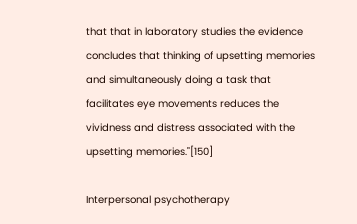that that in laboratory studies the evidence concludes that thinking of upsetting memories and simultaneously doing a task that facilitates eye movements reduces the vividness and distress associated with the upsetting memories."[150]

Interpersonal psychotherapy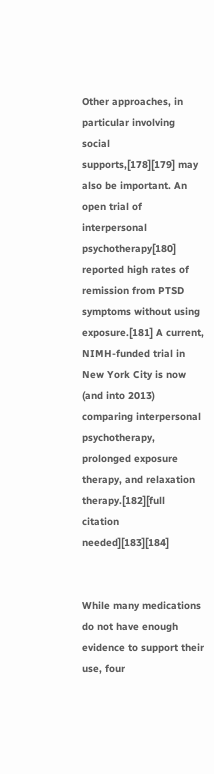Other approaches, in particular involving social supports,[178][179] may also be important. An open trial of interpersonal psychotherapy[180] reported high rates of remission from PTSD symptoms without using exposure.[181] A current, NIMH-funded trial in New York City is now (and into 2013) comparing interpersonal psychotherapy, prolonged exposure therapy, and relaxation therapy.[182][full citation needed][183][184]


While many medications do not have enough evidence to support their use, four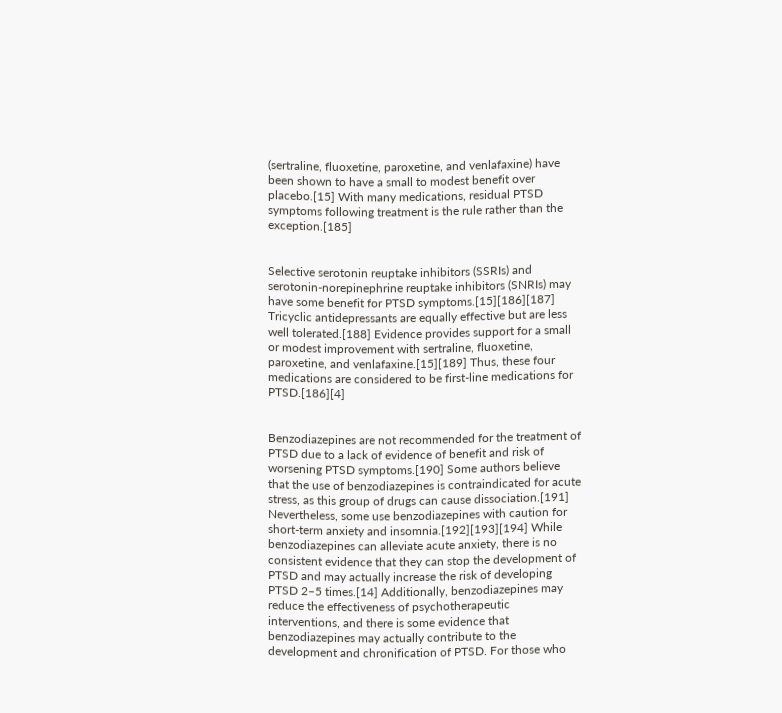(sertraline, fluoxetine, paroxetine, and venlafaxine) have been shown to have a small to modest benefit over placebo.[15] With many medications, residual PTSD symptoms following treatment is the rule rather than the exception.[185]


Selective serotonin reuptake inhibitors (SSRIs) and serotonin-norepinephrine reuptake inhibitors (SNRIs) may have some benefit for PTSD symptoms.[15][186][187] Tricyclic antidepressants are equally effective but are less well tolerated.[188] Evidence provides support for a small or modest improvement with sertraline, fluoxetine, paroxetine, and venlafaxine.[15][189] Thus, these four medications are considered to be first-line medications for PTSD.[186][4]


Benzodiazepines are not recommended for the treatment of PTSD due to a lack of evidence of benefit and risk of worsening PTSD symptoms.[190] Some authors believe that the use of benzodiazepines is contraindicated for acute stress, as this group of drugs can cause dissociation.[191] Nevertheless, some use benzodiazepines with caution for short-term anxiety and insomnia.[192][193][194] While benzodiazepines can alleviate acute anxiety, there is no consistent evidence that they can stop the development of PTSD and may actually increase the risk of developing PTSD 2–5 times.[14] Additionally, benzodiazepines may reduce the effectiveness of psychotherapeutic interventions, and there is some evidence that benzodiazepines may actually contribute to the development and chronification of PTSD. For those who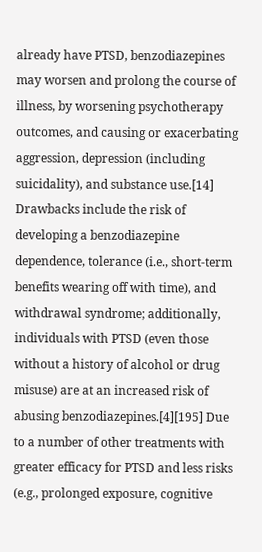already have PTSD, benzodiazepines may worsen and prolong the course of illness, by worsening psychotherapy outcomes, and causing or exacerbating aggression, depression (including suicidality), and substance use.[14] Drawbacks include the risk of developing a benzodiazepine dependence, tolerance (i.e., short-term benefits wearing off with time), and withdrawal syndrome; additionally, individuals with PTSD (even those without a history of alcohol or drug misuse) are at an increased risk of abusing benzodiazepines.[4][195] Due to a number of other treatments with greater efficacy for PTSD and less risks (e.g., prolonged exposure, cognitive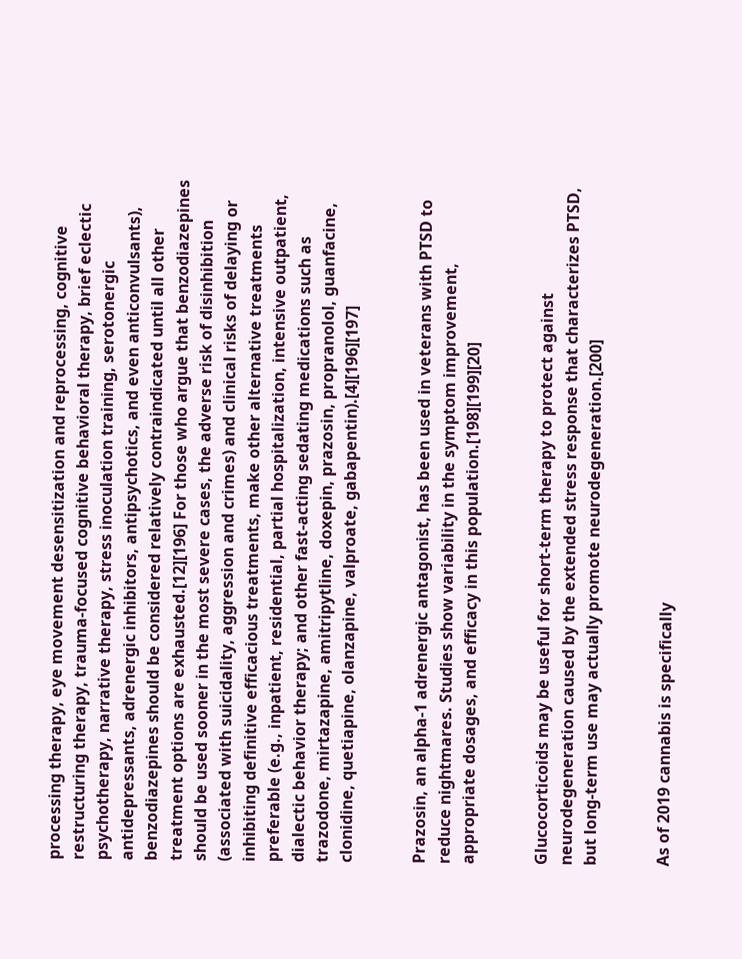processing therapy, eye movement desensitization and reprocessing, cognitive restructuring therapy, trauma-focused cognitive behavioral therapy, brief eclectic psychotherapy, narrative therapy, stress inoculation training, serotonergic antidepressants, adrenergic inhibitors, antipsychotics, and even anticonvulsants), benzodiazepines should be considered relatively contraindicated until all other treatment options are exhausted.[12][196] For those who argue that benzodiazepines should be used sooner in the most severe cases, the adverse risk of disinhibition (associated with suicidality, aggression and crimes) and clinical risks of delaying or inhibiting definitive efficacious treatments, make other alternative treatments preferable (e.g., inpatient, residential, partial hospitalization, intensive outpatient, dialectic behavior therapy; and other fast-acting sedating medications such as trazodone, mirtazapine, amitripytline, doxepin, prazosin, propranolol, guanfacine, clonidine, quetiapine, olanzapine, valproate, gabapentin).[4][196][197]


Prazosin, an alpha-1 adrenergic antagonist, has been used in veterans with PTSD to reduce nightmares. Studies show variability in the symptom improvement, appropriate dosages, and efficacy in this population.[198][199][20]


Glucocorticoids may be useful for short-term therapy to protect against neurodegeneration caused by the extended stress response that characterizes PTSD, but long-term use may actually promote neurodegeneration.[200]


As of 2019 cannabis is specifically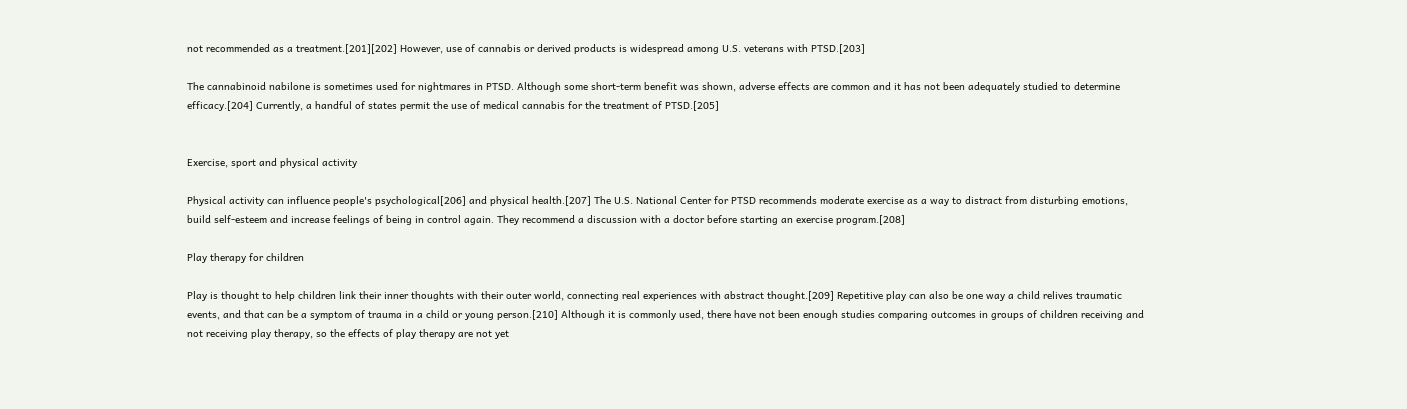not recommended as a treatment.[201][202] However, use of cannabis or derived products is widespread among U.S. veterans with PTSD.[203]

The cannabinoid nabilone is sometimes used for nightmares in PTSD. Although some short-term benefit was shown, adverse effects are common and it has not been adequately studied to determine efficacy.[204] Currently, a handful of states permit the use of medical cannabis for the treatment of PTSD.[205]


Exercise, sport and physical activity

Physical activity can influence people's psychological[206] and physical health.[207] The U.S. National Center for PTSD recommends moderate exercise as a way to distract from disturbing emotions, build self-esteem and increase feelings of being in control again. They recommend a discussion with a doctor before starting an exercise program.[208]

Play therapy for children

Play is thought to help children link their inner thoughts with their outer world, connecting real experiences with abstract thought.[209] Repetitive play can also be one way a child relives traumatic events, and that can be a symptom of trauma in a child or young person.[210] Although it is commonly used, there have not been enough studies comparing outcomes in groups of children receiving and not receiving play therapy, so the effects of play therapy are not yet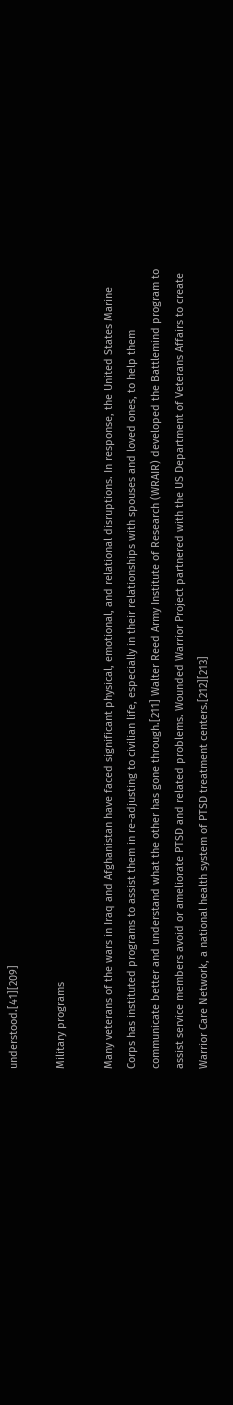understood.[41][209]

Military programs

Many veterans of the wars in Iraq and Afghanistan have faced significant physical, emotional, and relational disruptions. In response, the United States Marine Corps has instituted programs to assist them in re-adjusting to civilian life, especially in their relationships with spouses and loved ones, to help them communicate better and understand what the other has gone through.[211] Walter Reed Army Institute of Research (WRAIR) developed the Battlemind program to assist service members avoid or ameliorate PTSD and related problems. Wounded Warrior Project partnered with the US Department of Veterans Affairs to create Warrior Care Network, a national health system of PTSD treatment centers.[212][213]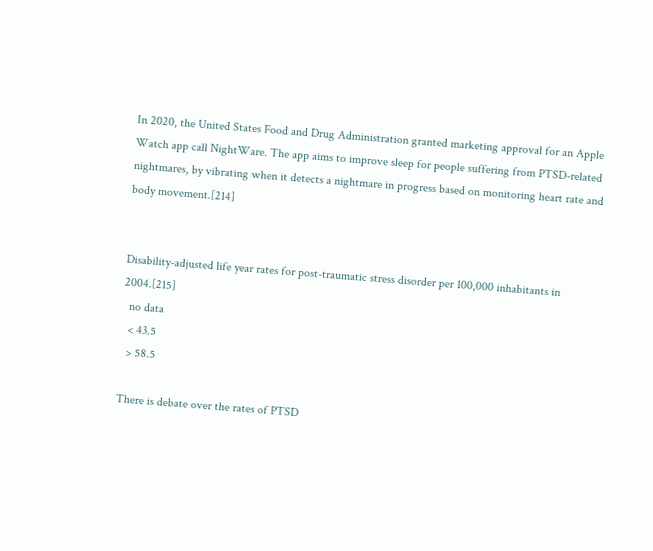In 2020, the United States Food and Drug Administration granted marketing approval for an Apple Watch app call NightWare. The app aims to improve sleep for people suffering from PTSD-related nightmares, by vibrating when it detects a nightmare in progress based on monitoring heart rate and body movement.[214]


Disability-adjusted life year rates for post-traumatic stress disorder per 100,000 inhabitants in 2004.[215]
  no data
  < 43.5
  > 58.5

There is debate over the rates of PTSD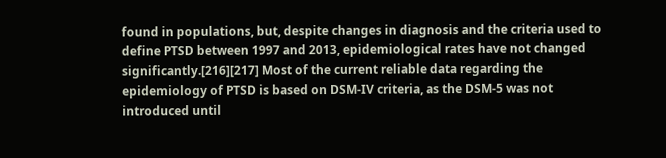found in populations, but, despite changes in diagnosis and the criteria used to define PTSD between 1997 and 2013, epidemiological rates have not changed significantly.[216][217] Most of the current reliable data regarding the epidemiology of PTSD is based on DSM-IV criteria, as the DSM-5 was not introduced until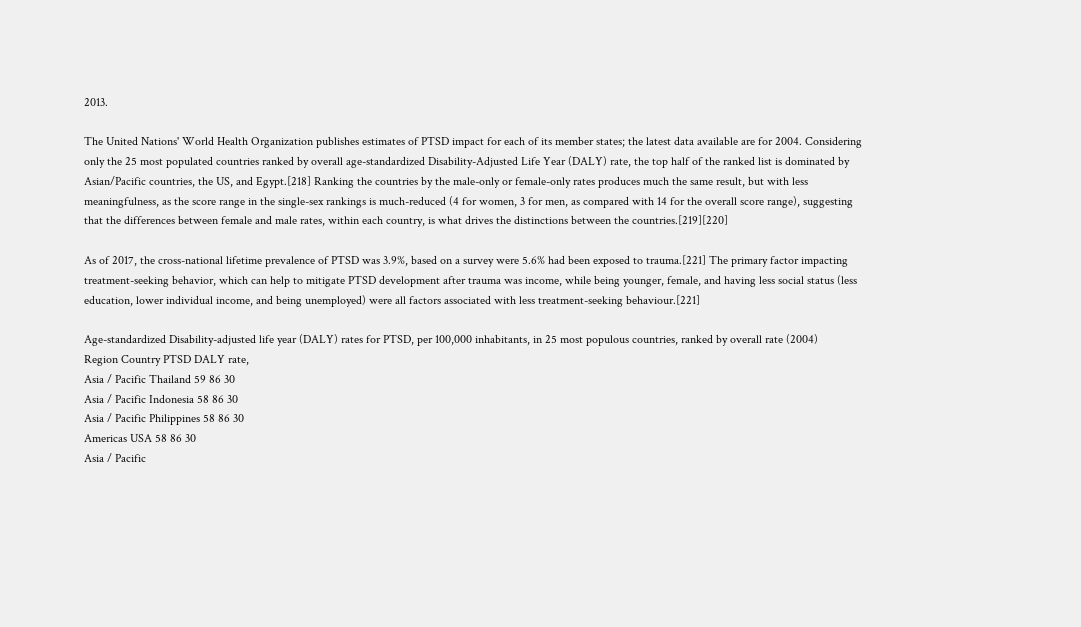2013.

The United Nations' World Health Organization publishes estimates of PTSD impact for each of its member states; the latest data available are for 2004. Considering only the 25 most populated countries ranked by overall age-standardized Disability-Adjusted Life Year (DALY) rate, the top half of the ranked list is dominated by Asian/Pacific countries, the US, and Egypt.[218] Ranking the countries by the male-only or female-only rates produces much the same result, but with less meaningfulness, as the score range in the single-sex rankings is much-reduced (4 for women, 3 for men, as compared with 14 for the overall score range), suggesting that the differences between female and male rates, within each country, is what drives the distinctions between the countries.[219][220]

As of 2017, the cross-national lifetime prevalence of PTSD was 3.9%, based on a survey were 5.6% had been exposed to trauma.[221] The primary factor impacting treatment-seeking behavior, which can help to mitigate PTSD development after trauma was income, while being younger, female, and having less social status (less education, lower individual income, and being unemployed) were all factors associated with less treatment-seeking behaviour.[221]

Age-standardized Disability-adjusted life year (DALY) rates for PTSD, per 100,000 inhabitants, in 25 most populous countries, ranked by overall rate (2004)
Region Country PTSD DALY rate,
Asia / Pacific Thailand 59 86 30
Asia / Pacific Indonesia 58 86 30
Asia / Pacific Philippines 58 86 30
Americas USA 58 86 30
Asia / Pacific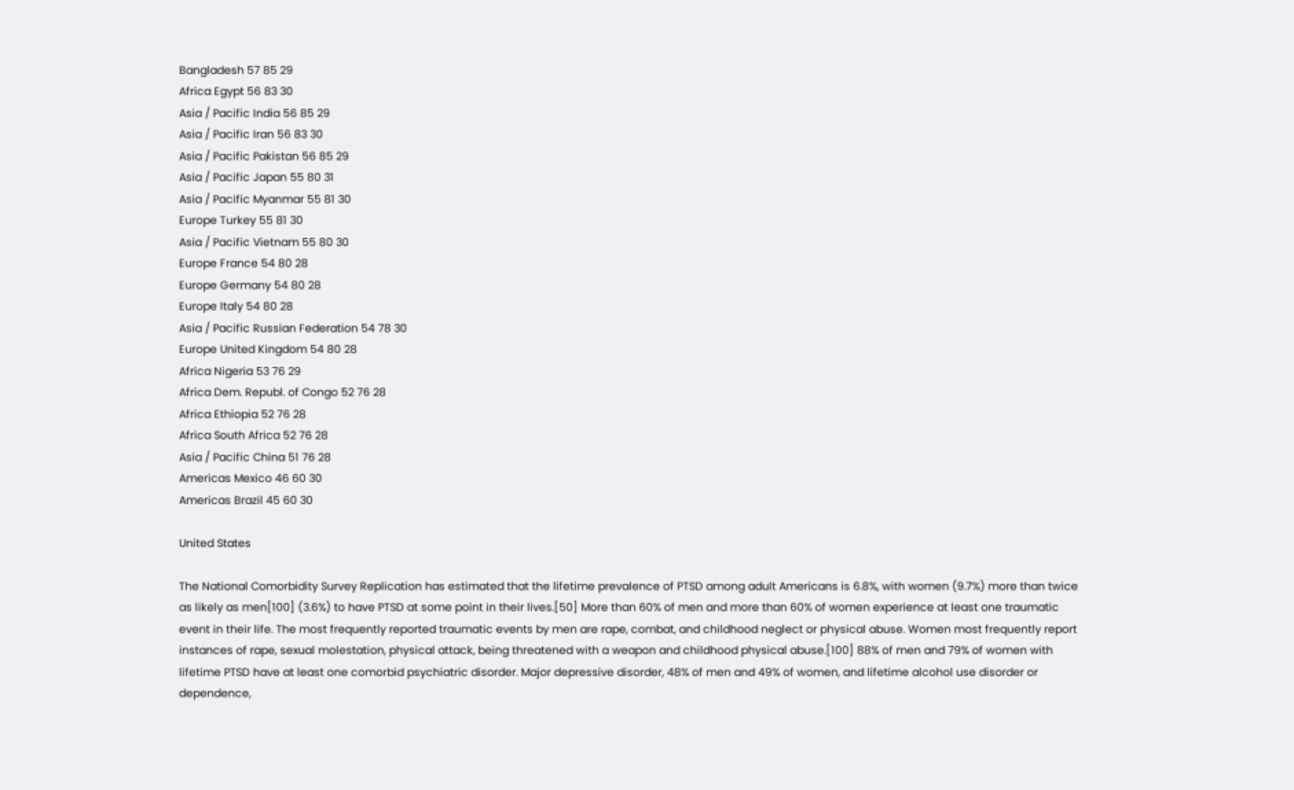Bangladesh 57 85 29
Africa Egypt 56 83 30
Asia / Pacific India 56 85 29
Asia / Pacific Iran 56 83 30
Asia / Pacific Pakistan 56 85 29
Asia / Pacific Japan 55 80 31
Asia / Pacific Myanmar 55 81 30
Europe Turkey 55 81 30
Asia / Pacific Vietnam 55 80 30
Europe France 54 80 28
Europe Germany 54 80 28
Europe Italy 54 80 28
Asia / Pacific Russian Federation 54 78 30
Europe United Kingdom 54 80 28
Africa Nigeria 53 76 29
Africa Dem. Republ. of Congo 52 76 28
Africa Ethiopia 52 76 28
Africa South Africa 52 76 28
Asia / Pacific China 51 76 28
Americas Mexico 46 60 30
Americas Brazil 45 60 30

United States

The National Comorbidity Survey Replication has estimated that the lifetime prevalence of PTSD among adult Americans is 6.8%, with women (9.7%) more than twice as likely as men[100] (3.6%) to have PTSD at some point in their lives.[50] More than 60% of men and more than 60% of women experience at least one traumatic event in their life. The most frequently reported traumatic events by men are rape, combat, and childhood neglect or physical abuse. Women most frequently report instances of rape, sexual molestation, physical attack, being threatened with a weapon and childhood physical abuse.[100] 88% of men and 79% of women with lifetime PTSD have at least one comorbid psychiatric disorder. Major depressive disorder, 48% of men and 49% of women, and lifetime alcohol use disorder or dependence,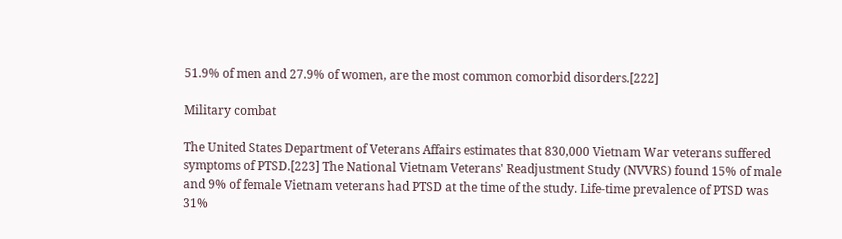51.9% of men and 27.9% of women, are the most common comorbid disorders.[222]

Military combat

The United States Department of Veterans Affairs estimates that 830,000 Vietnam War veterans suffered symptoms of PTSD.[223] The National Vietnam Veterans' Readjustment Study (NVVRS) found 15% of male and 9% of female Vietnam veterans had PTSD at the time of the study. Life-time prevalence of PTSD was 31%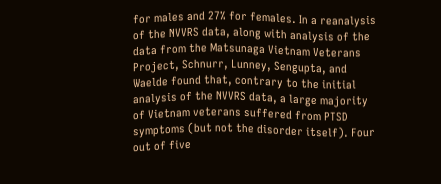for males and 27% for females. In a reanalysis of the NVVRS data, along with analysis of the data from the Matsunaga Vietnam Veterans Project, Schnurr, Lunney, Sengupta, and Waelde found that, contrary to the initial analysis of the NVVRS data, a large majority of Vietnam veterans suffered from PTSD symptoms (but not the disorder itself). Four out of five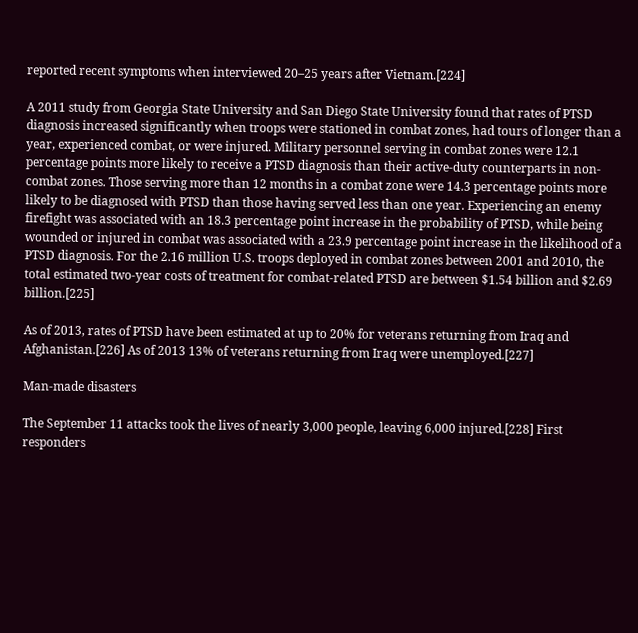reported recent symptoms when interviewed 20–25 years after Vietnam.[224]

A 2011 study from Georgia State University and San Diego State University found that rates of PTSD diagnosis increased significantly when troops were stationed in combat zones, had tours of longer than a year, experienced combat, or were injured. Military personnel serving in combat zones were 12.1 percentage points more likely to receive a PTSD diagnosis than their active-duty counterparts in non-combat zones. Those serving more than 12 months in a combat zone were 14.3 percentage points more likely to be diagnosed with PTSD than those having served less than one year. Experiencing an enemy firefight was associated with an 18.3 percentage point increase in the probability of PTSD, while being wounded or injured in combat was associated with a 23.9 percentage point increase in the likelihood of a PTSD diagnosis. For the 2.16 million U.S. troops deployed in combat zones between 2001 and 2010, the total estimated two-year costs of treatment for combat-related PTSD are between $1.54 billion and $2.69 billion.[225]

As of 2013, rates of PTSD have been estimated at up to 20% for veterans returning from Iraq and Afghanistan.[226] As of 2013 13% of veterans returning from Iraq were unemployed.[227]

Man-made disasters

The September 11 attacks took the lives of nearly 3,000 people, leaving 6,000 injured.[228] First responders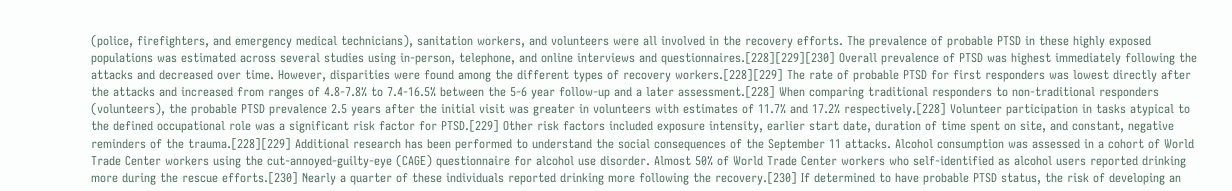(police, firefighters, and emergency medical technicians), sanitation workers, and volunteers were all involved in the recovery efforts. The prevalence of probable PTSD in these highly exposed populations was estimated across several studies using in-person, telephone, and online interviews and questionnaires.[228][229][230] Overall prevalence of PTSD was highest immediately following the attacks and decreased over time. However, disparities were found among the different types of recovery workers.[228][229] The rate of probable PTSD for first responders was lowest directly after the attacks and increased from ranges of 4.8-7.8% to 7.4-16.5% between the 5-6 year follow-up and a later assessment.[228] When comparing traditional responders to non-traditional responders (volunteers), the probable PTSD prevalence 2.5 years after the initial visit was greater in volunteers with estimates of 11.7% and 17.2% respectively.[228] Volunteer participation in tasks atypical to the defined occupational role was a significant risk factor for PTSD.[229] Other risk factors included exposure intensity, earlier start date, duration of time spent on site, and constant, negative reminders of the trauma.[228][229] Additional research has been performed to understand the social consequences of the September 11 attacks. Alcohol consumption was assessed in a cohort of World Trade Center workers using the cut-annoyed-guilty-eye (CAGE) questionnaire for alcohol use disorder. Almost 50% of World Trade Center workers who self-identified as alcohol users reported drinking more during the rescue efforts.[230] Nearly a quarter of these individuals reported drinking more following the recovery.[230] If determined to have probable PTSD status, the risk of developing an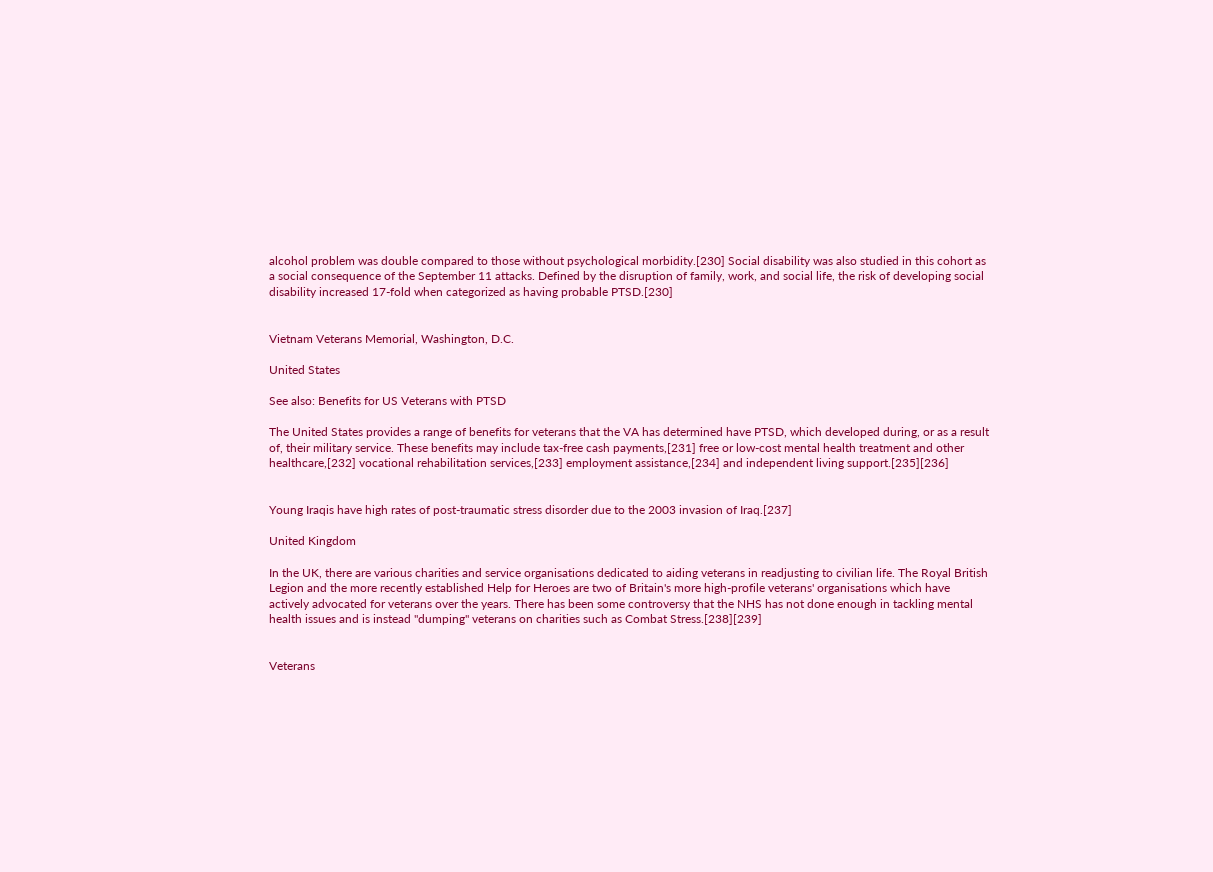alcohol problem was double compared to those without psychological morbidity.[230] Social disability was also studied in this cohort as a social consequence of the September 11 attacks. Defined by the disruption of family, work, and social life, the risk of developing social disability increased 17-fold when categorized as having probable PTSD.[230]


Vietnam Veterans Memorial, Washington, D.C.

United States

See also: Benefits for US Veterans with PTSD

The United States provides a range of benefits for veterans that the VA has determined have PTSD, which developed during, or as a result of, their military service. These benefits may include tax-free cash payments,[231] free or low-cost mental health treatment and other healthcare,[232] vocational rehabilitation services,[233] employment assistance,[234] and independent living support.[235][236]


Young Iraqis have high rates of post-traumatic stress disorder due to the 2003 invasion of Iraq.[237]

United Kingdom

In the UK, there are various charities and service organisations dedicated to aiding veterans in readjusting to civilian life. The Royal British Legion and the more recently established Help for Heroes are two of Britain's more high-profile veterans' organisations which have actively advocated for veterans over the years. There has been some controversy that the NHS has not done enough in tackling mental health issues and is instead "dumping" veterans on charities such as Combat Stress.[238][239]


Veterans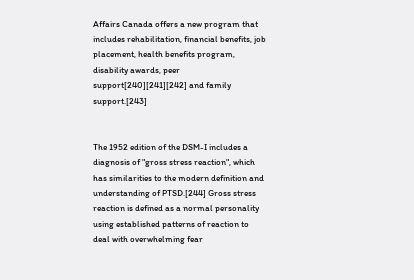Affairs Canada offers a new program that includes rehabilitation, financial benefits, job placement, health benefits program, disability awards, peer support[240][241][242] and family support.[243]


The 1952 edition of the DSM-I includes a diagnosis of "gross stress reaction", which has similarities to the modern definition and understanding of PTSD.[244] Gross stress reaction is defined as a normal personality using established patterns of reaction to deal with overwhelming fear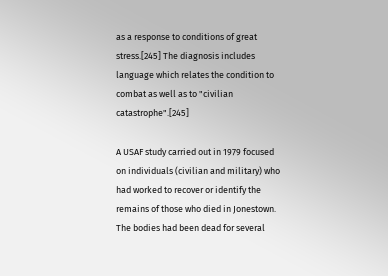as a response to conditions of great stress.[245] The diagnosis includes language which relates the condition to combat as well as to "civilian catastrophe".[245]

A USAF study carried out in 1979 focused on individuals (civilian and military) who had worked to recover or identify the remains of those who died in Jonestown. The bodies had been dead for several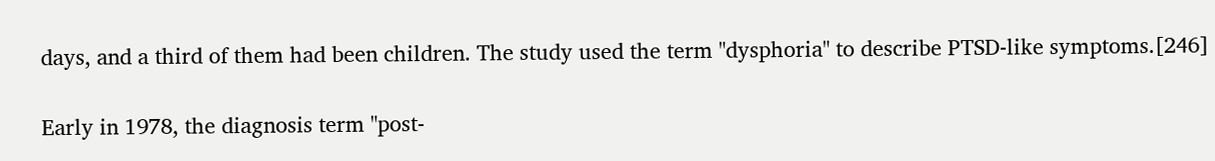days, and a third of them had been children. The study used the term "dysphoria" to describe PTSD-like symptoms.[246]

Early in 1978, the diagnosis term "post-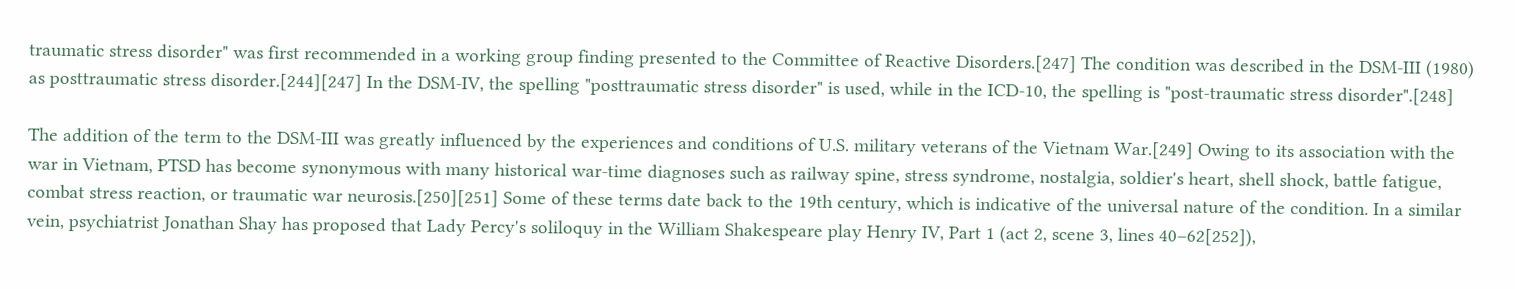traumatic stress disorder" was first recommended in a working group finding presented to the Committee of Reactive Disorders.[247] The condition was described in the DSM-III (1980) as posttraumatic stress disorder.[244][247] In the DSM-IV, the spelling "posttraumatic stress disorder" is used, while in the ICD-10, the spelling is "post-traumatic stress disorder".[248]

The addition of the term to the DSM-III was greatly influenced by the experiences and conditions of U.S. military veterans of the Vietnam War.[249] Owing to its association with the war in Vietnam, PTSD has become synonymous with many historical war-time diagnoses such as railway spine, stress syndrome, nostalgia, soldier's heart, shell shock, battle fatigue, combat stress reaction, or traumatic war neurosis.[250][251] Some of these terms date back to the 19th century, which is indicative of the universal nature of the condition. In a similar vein, psychiatrist Jonathan Shay has proposed that Lady Percy's soliloquy in the William Shakespeare play Henry IV, Part 1 (act 2, scene 3, lines 40–62[252]),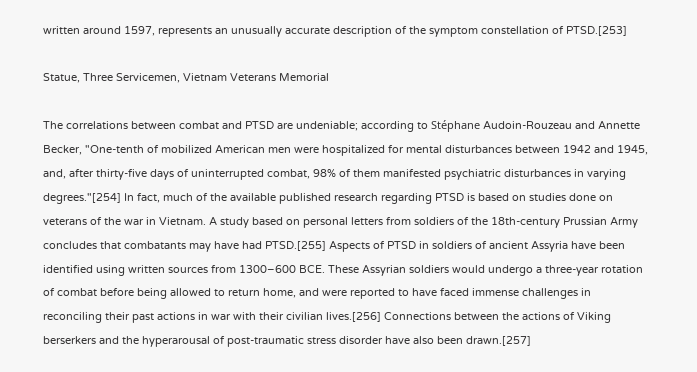written around 1597, represents an unusually accurate description of the symptom constellation of PTSD.[253]

Statue, Three Servicemen, Vietnam Veterans Memorial

The correlations between combat and PTSD are undeniable; according to Stéphane Audoin-Rouzeau and Annette Becker, "One-tenth of mobilized American men were hospitalized for mental disturbances between 1942 and 1945, and, after thirty-five days of uninterrupted combat, 98% of them manifested psychiatric disturbances in varying degrees."[254] In fact, much of the available published research regarding PTSD is based on studies done on veterans of the war in Vietnam. A study based on personal letters from soldiers of the 18th-century Prussian Army concludes that combatants may have had PTSD.[255] Aspects of PTSD in soldiers of ancient Assyria have been identified using written sources from 1300–600 BCE. These Assyrian soldiers would undergo a three-year rotation of combat before being allowed to return home, and were reported to have faced immense challenges in reconciling their past actions in war with their civilian lives.[256] Connections between the actions of Viking berserkers and the hyperarousal of post-traumatic stress disorder have also been drawn.[257]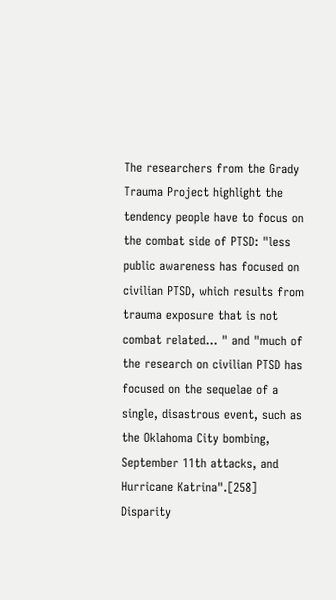The researchers from the Grady Trauma Project highlight the tendency people have to focus on the combat side of PTSD: "less public awareness has focused on civilian PTSD, which results from trauma exposure that is not combat related... " and "much of the research on civilian PTSD has focused on the sequelae of a single, disastrous event, such as the Oklahoma City bombing, September 11th attacks, and Hurricane Katrina".[258] Disparity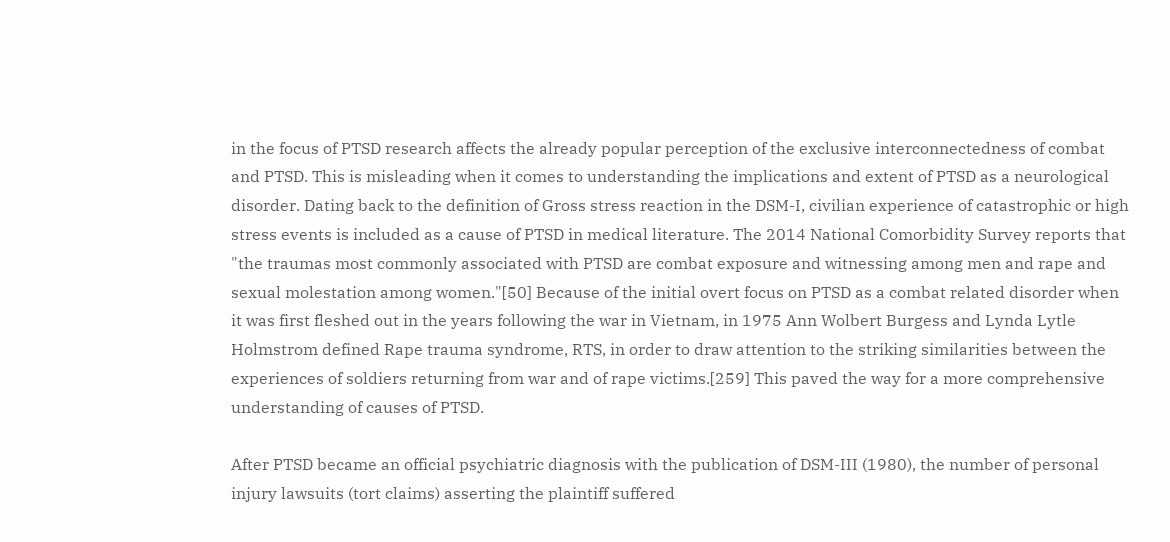in the focus of PTSD research affects the already popular perception of the exclusive interconnectedness of combat and PTSD. This is misleading when it comes to understanding the implications and extent of PTSD as a neurological disorder. Dating back to the definition of Gross stress reaction in the DSM-I, civilian experience of catastrophic or high stress events is included as a cause of PTSD in medical literature. The 2014 National Comorbidity Survey reports that "the traumas most commonly associated with PTSD are combat exposure and witnessing among men and rape and sexual molestation among women."[50] Because of the initial overt focus on PTSD as a combat related disorder when it was first fleshed out in the years following the war in Vietnam, in 1975 Ann Wolbert Burgess and Lynda Lytle Holmstrom defined Rape trauma syndrome, RTS, in order to draw attention to the striking similarities between the experiences of soldiers returning from war and of rape victims.[259] This paved the way for a more comprehensive understanding of causes of PTSD.

After PTSD became an official psychiatric diagnosis with the publication of DSM-III (1980), the number of personal injury lawsuits (tort claims) asserting the plaintiff suffered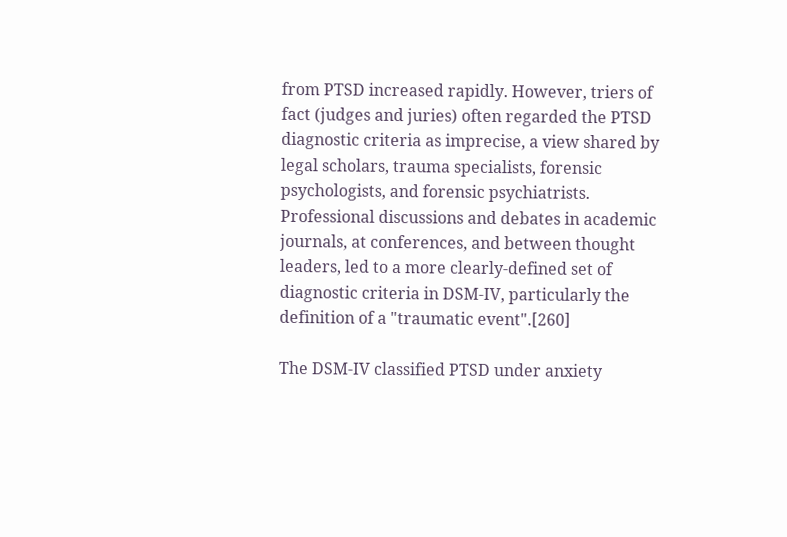from PTSD increased rapidly. However, triers of fact (judges and juries) often regarded the PTSD diagnostic criteria as imprecise, a view shared by legal scholars, trauma specialists, forensic psychologists, and forensic psychiatrists. Professional discussions and debates in academic journals, at conferences, and between thought leaders, led to a more clearly-defined set of diagnostic criteria in DSM-IV, particularly the definition of a "traumatic event".[260]

The DSM-IV classified PTSD under anxiety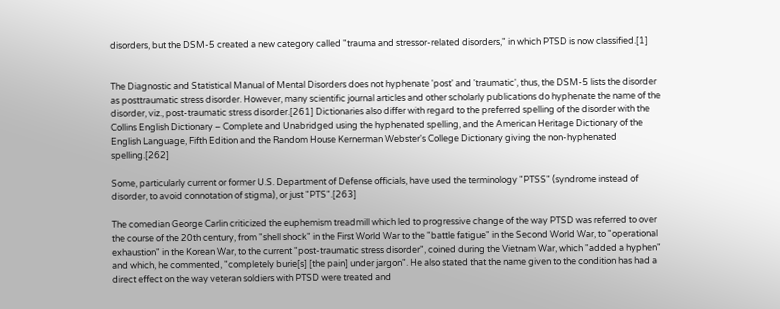disorders, but the DSM-5 created a new category called "trauma and stressor-related disorders," in which PTSD is now classified.[1]


The Diagnostic and Statistical Manual of Mental Disorders does not hyphenate 'post' and 'traumatic', thus, the DSM-5 lists the disorder as posttraumatic stress disorder. However, many scientific journal articles and other scholarly publications do hyphenate the name of the disorder, viz., post-traumatic stress disorder.[261] Dictionaries also differ with regard to the preferred spelling of the disorder with the Collins English Dictionary – Complete and Unabridged using the hyphenated spelling, and the American Heritage Dictionary of the English Language, Fifth Edition and the Random House Kernerman Webster's College Dictionary giving the non-hyphenated spelling.[262]

Some, particularly current or former U.S. Department of Defense officials, have used the terminology "PTSS" (syndrome instead of disorder, to avoid connotation of stigma), or just "PTS".[263]

The comedian George Carlin criticized the euphemism treadmill which led to progressive change of the way PTSD was referred to over the course of the 20th century, from "shell shock" in the First World War to the "battle fatigue" in the Second World War, to "operational exhaustion" in the Korean War, to the current "post-traumatic stress disorder", coined during the Vietnam War, which "added a hyphen" and which, he commented, "completely burie[s] [the pain] under jargon". He also stated that the name given to the condition has had a direct effect on the way veteran soldiers with PTSD were treated and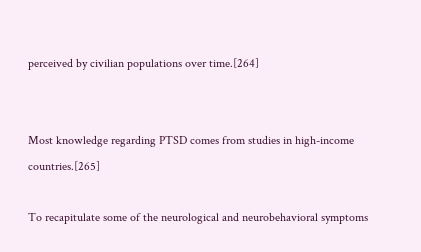perceived by civilian populations over time.[264]


Most knowledge regarding PTSD comes from studies in high-income countries.[265]

To recapitulate some of the neurological and neurobehavioral symptoms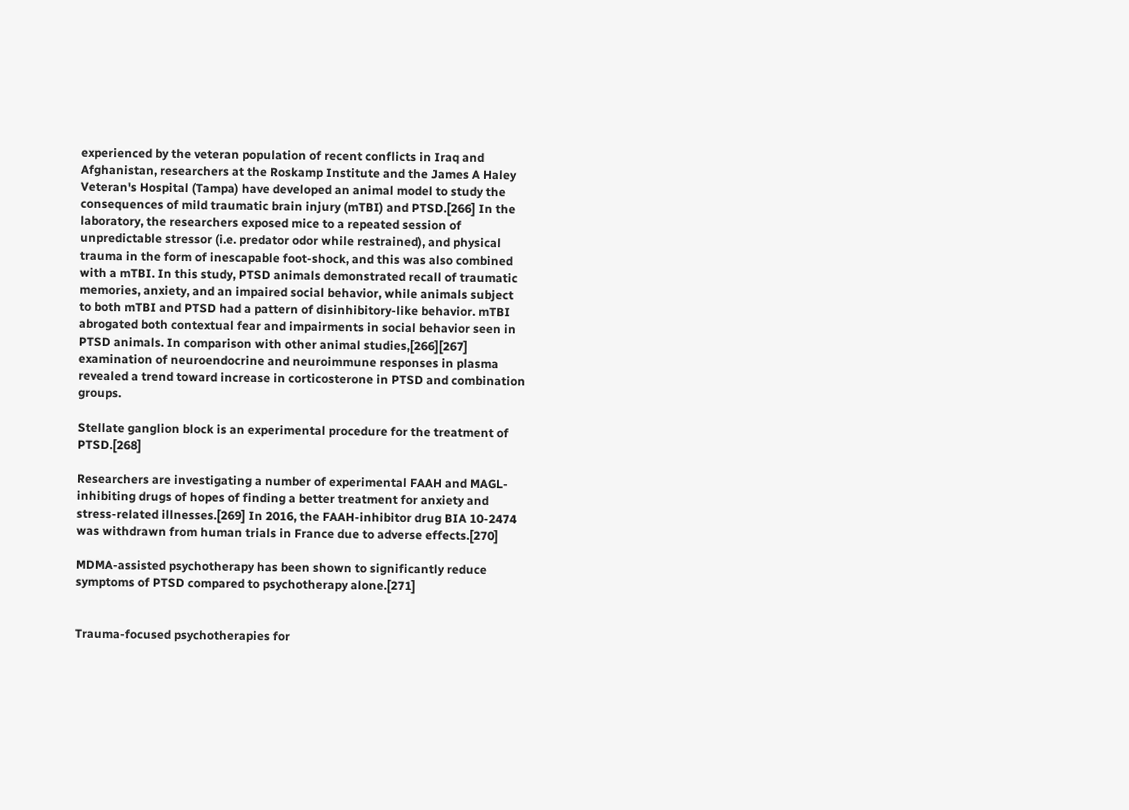experienced by the veteran population of recent conflicts in Iraq and Afghanistan, researchers at the Roskamp Institute and the James A Haley Veteran's Hospital (Tampa) have developed an animal model to study the consequences of mild traumatic brain injury (mTBI) and PTSD.[266] In the laboratory, the researchers exposed mice to a repeated session of unpredictable stressor (i.e. predator odor while restrained), and physical trauma in the form of inescapable foot-shock, and this was also combined with a mTBI. In this study, PTSD animals demonstrated recall of traumatic memories, anxiety, and an impaired social behavior, while animals subject to both mTBI and PTSD had a pattern of disinhibitory-like behavior. mTBI abrogated both contextual fear and impairments in social behavior seen in PTSD animals. In comparison with other animal studies,[266][267] examination of neuroendocrine and neuroimmune responses in plasma revealed a trend toward increase in corticosterone in PTSD and combination groups.

Stellate ganglion block is an experimental procedure for the treatment of PTSD.[268]

Researchers are investigating a number of experimental FAAH and MAGL-inhibiting drugs of hopes of finding a better treatment for anxiety and stress-related illnesses.[269] In 2016, the FAAH-inhibitor drug BIA 10-2474 was withdrawn from human trials in France due to adverse effects.[270]

MDMA-assisted psychotherapy has been shown to significantly reduce symptoms of PTSD compared to psychotherapy alone.[271]


Trauma-focused psychotherapies for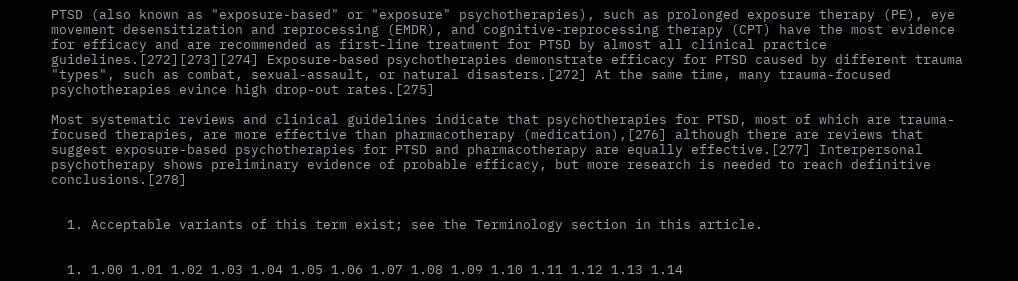PTSD (also known as "exposure-based" or "exposure" psychotherapies), such as prolonged exposure therapy (PE), eye movement desensitization and reprocessing (EMDR), and cognitive-reprocessing therapy (CPT) have the most evidence for efficacy and are recommended as first-line treatment for PTSD by almost all clinical practice guidelines.[272][273][274] Exposure-based psychotherapies demonstrate efficacy for PTSD caused by different trauma "types", such as combat, sexual-assault, or natural disasters.[272] At the same time, many trauma-focused psychotherapies evince high drop-out rates.[275]

Most systematic reviews and clinical guidelines indicate that psychotherapies for PTSD, most of which are trauma-focused therapies, are more effective than pharmacotherapy (medication),[276] although there are reviews that suggest exposure-based psychotherapies for PTSD and pharmacotherapy are equally effective.[277] Interpersonal psychotherapy shows preliminary evidence of probable efficacy, but more research is needed to reach definitive conclusions.[278]


  1. Acceptable variants of this term exist; see the Terminology section in this article.


  1. 1.00 1.01 1.02 1.03 1.04 1.05 1.06 1.07 1.08 1.09 1.10 1.11 1.12 1.13 1.14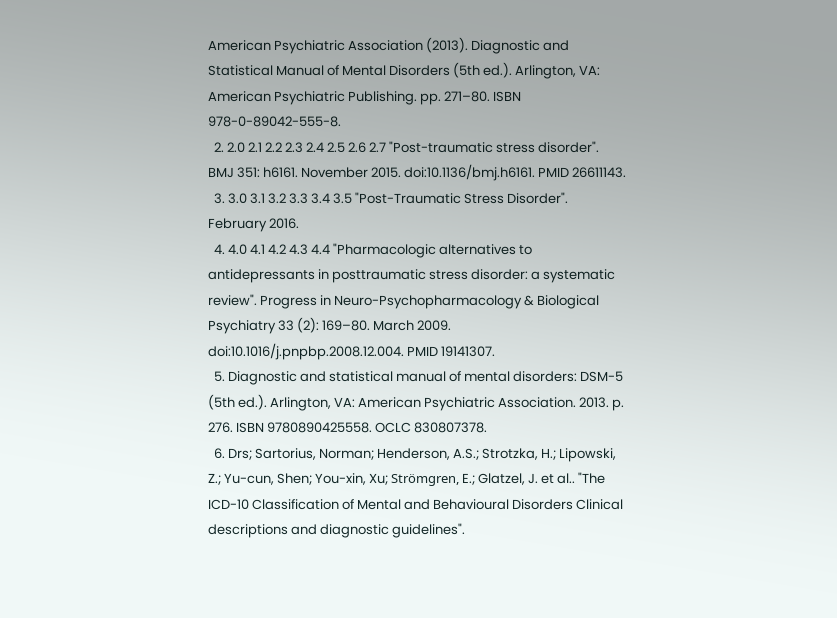American Psychiatric Association (2013). Diagnostic and Statistical Manual of Mental Disorders (5th ed.). Arlington, VA: American Psychiatric Publishing. pp. 271–80. ISBN 978-0-89042-555-8.
  2. 2.0 2.1 2.2 2.3 2.4 2.5 2.6 2.7 "Post-traumatic stress disorder". BMJ 351: h6161. November 2015. doi:10.1136/bmj.h6161. PMID 26611143.
  3. 3.0 3.1 3.2 3.3 3.4 3.5 "Post-Traumatic Stress Disorder". February 2016.
  4. 4.0 4.1 4.2 4.3 4.4 "Pharmacologic alternatives to antidepressants in posttraumatic stress disorder: a systematic review". Progress in Neuro-Psychopharmacology & Biological Psychiatry 33 (2): 169–80. March 2009. doi:10.1016/j.pnpbp.2008.12.004. PMID 19141307.
  5. Diagnostic and statistical manual of mental disorders: DSM-5 (5th ed.). Arlington, VA: American Psychiatric Association. 2013. p. 276. ISBN 9780890425558. OCLC 830807378.
  6. Drs; Sartorius, Norman; Henderson, A.S.; Strotzka, H.; Lipowski, Z.; Yu-cun, Shen; You-xin, Xu; Strömgren, E.; Glatzel, J. et al.. "The ICD-10 Classification of Mental and Behavioural Disorders Clinical descriptions and diagnostic guidelines".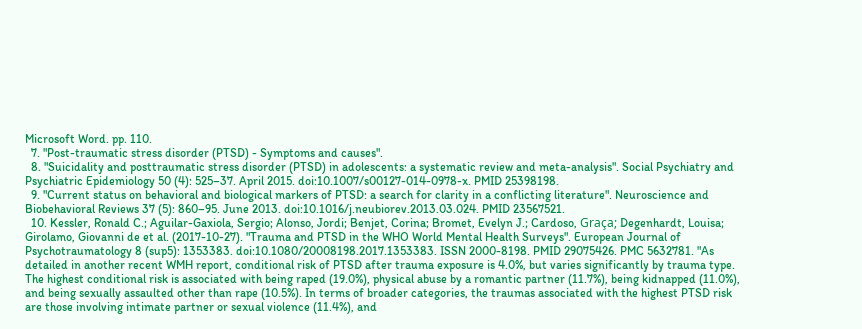Microsoft Word. pp. 110.
  7. "Post-traumatic stress disorder (PTSD) - Symptoms and causes".
  8. "Suicidality and posttraumatic stress disorder (PTSD) in adolescents: a systematic review and meta-analysis". Social Psychiatry and Psychiatric Epidemiology 50 (4): 525–37. April 2015. doi:10.1007/s00127-014-0978-x. PMID 25398198.
  9. "Current status on behavioral and biological markers of PTSD: a search for clarity in a conflicting literature". Neuroscience and Biobehavioral Reviews 37 (5): 860–95. June 2013. doi:10.1016/j.neubiorev.2013.03.024. PMID 23567521.
  10. Kessler, Ronald C.; Aguilar-Gaxiola, Sergio; Alonso, Jordi; Benjet, Corina; Bromet, Evelyn J.; Cardoso, Graça; Degenhardt, Louisa; Girolamo, Giovanni de et al. (2017-10-27). "Trauma and PTSD in the WHO World Mental Health Surveys". European Journal of Psychotraumatology 8 (sup5): 1353383. doi:10.1080/20008198.2017.1353383. ISSN 2000-8198. PMID 29075426. PMC 5632781. "As detailed in another recent WMH report, conditional risk of PTSD after trauma exposure is 4.0%, but varies significantly by trauma type. The highest conditional risk is associated with being raped (19.0%), physical abuse by a romantic partner (11.7%), being kidnapped (11.0%), and being sexually assaulted other than rape (10.5%). In terms of broader categories, the traumas associated with the highest PTSD risk are those involving intimate partner or sexual violence (11.4%), and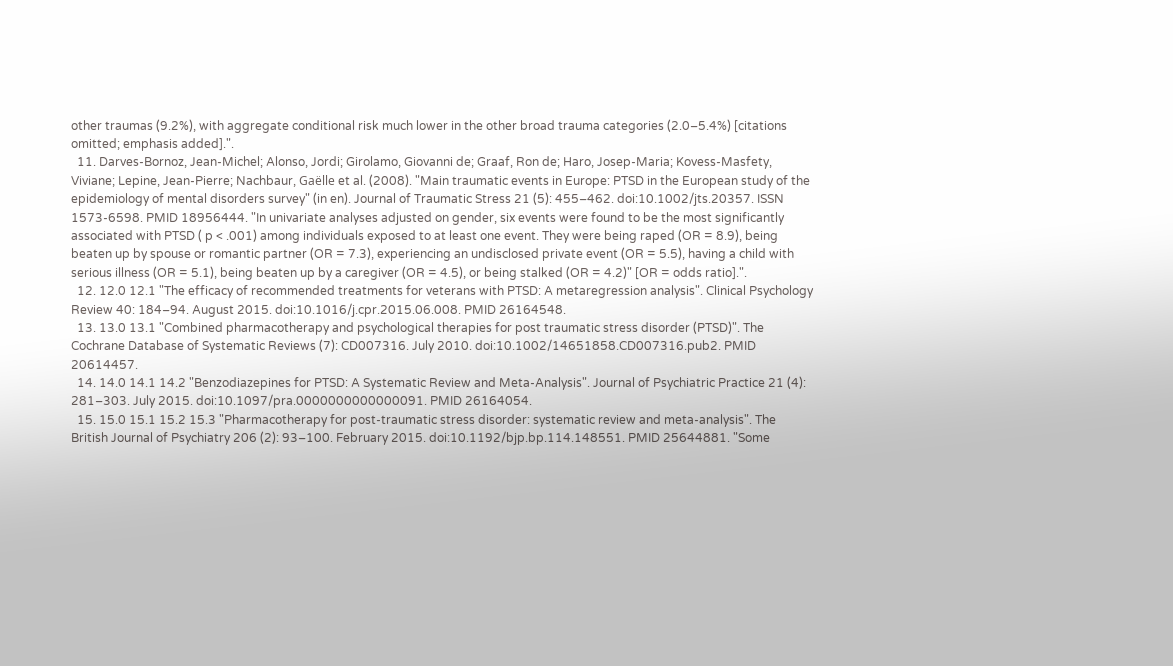other traumas (9.2%), with aggregate conditional risk much lower in the other broad trauma categories (2.0–5.4%) [citations omitted; emphasis added].".
  11. Darves-Bornoz, Jean-Michel; Alonso, Jordi; Girolamo, Giovanni de; Graaf, Ron de; Haro, Josep-Maria; Kovess-Masfety, Viviane; Lepine, Jean-Pierre; Nachbaur, Gaëlle et al. (2008). "Main traumatic events in Europe: PTSD in the European study of the epidemiology of mental disorders survey" (in en). Journal of Traumatic Stress 21 (5): 455–462. doi:10.1002/jts.20357. ISSN 1573-6598. PMID 18956444. "In univariate analyses adjusted on gender, six events were found to be the most significantly associated with PTSD ( p < .001) among individuals exposed to at least one event. They were being raped (OR = 8.9), being beaten up by spouse or romantic partner (OR = 7.3), experiencing an undisclosed private event (OR = 5.5), having a child with serious illness (OR = 5.1), being beaten up by a caregiver (OR = 4.5), or being stalked (OR = 4.2)" [OR = odds ratio].".
  12. 12.0 12.1 "The efficacy of recommended treatments for veterans with PTSD: A metaregression analysis". Clinical Psychology Review 40: 184–94. August 2015. doi:10.1016/j.cpr.2015.06.008. PMID 26164548.
  13. 13.0 13.1 "Combined pharmacotherapy and psychological therapies for post traumatic stress disorder (PTSD)". The Cochrane Database of Systematic Reviews (7): CD007316. July 2010. doi:10.1002/14651858.CD007316.pub2. PMID 20614457.
  14. 14.0 14.1 14.2 "Benzodiazepines for PTSD: A Systematic Review and Meta-Analysis". Journal of Psychiatric Practice 21 (4): 281–303. July 2015. doi:10.1097/pra.0000000000000091. PMID 26164054.
  15. 15.0 15.1 15.2 15.3 "Pharmacotherapy for post-traumatic stress disorder: systematic review and meta-analysis". The British Journal of Psychiatry 206 (2): 93–100. February 2015. doi:10.1192/bjp.bp.114.148551. PMID 25644881. "Some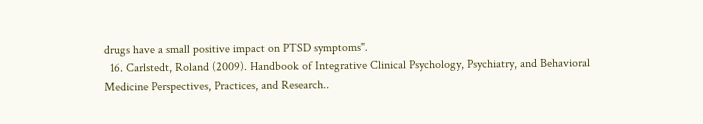drugs have a small positive impact on PTSD symptoms".
  16. Carlstedt, Roland (2009). Handbook of Integrative Clinical Psychology, Psychiatry, and Behavioral Medicine Perspectives, Practices, and Research..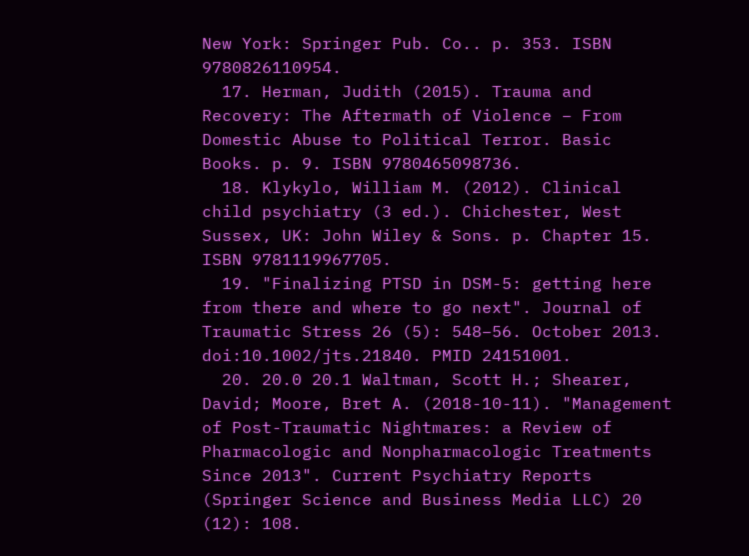New York: Springer Pub. Co.. p. 353. ISBN 9780826110954.
  17. Herman, Judith (2015). Trauma and Recovery: The Aftermath of Violence – From Domestic Abuse to Political Terror. Basic Books. p. 9. ISBN 9780465098736.
  18. Klykylo, William M. (2012). Clinical child psychiatry (3 ed.). Chichester, West Sussex, UK: John Wiley & Sons. p. Chapter 15. ISBN 9781119967705.
  19. "Finalizing PTSD in DSM-5: getting here from there and where to go next". Journal of Traumatic Stress 26 (5): 548–56. October 2013. doi:10.1002/jts.21840. PMID 24151001.
  20. 20.0 20.1 Waltman, Scott H.; Shearer, David; Moore, Bret A. (2018-10-11). "Management of Post-Traumatic Nightmares: a Review of Pharmacologic and Nonpharmacologic Treatments Since 2013". Current Psychiatry Reports (Springer Science and Business Media LLC) 20 (12): 108.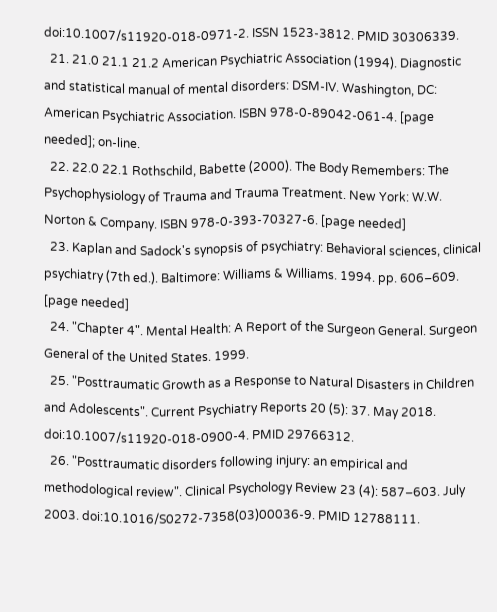doi:10.1007/s11920-018-0971-2. ISSN 1523-3812. PMID 30306339.
  21. 21.0 21.1 21.2 American Psychiatric Association (1994). Diagnostic and statistical manual of mental disorders: DSM-IV. Washington, DC: American Psychiatric Association. ISBN 978-0-89042-061-4. [page needed]; on-line.
  22. 22.0 22.1 Rothschild, Babette (2000). The Body Remembers: The Psychophysiology of Trauma and Trauma Treatment. New York: W.W. Norton & Company. ISBN 978-0-393-70327-6. [page needed]
  23. Kaplan and Sadock's synopsis of psychiatry: Behavioral sciences, clinical psychiatry (7th ed.). Baltimore: Williams & Williams. 1994. pp. 606–609. [page needed]
  24. "Chapter 4". Mental Health: A Report of the Surgeon General. Surgeon General of the United States. 1999.
  25. "Posttraumatic Growth as a Response to Natural Disasters in Children and Adolescents". Current Psychiatry Reports 20 (5): 37. May 2018. doi:10.1007/s11920-018-0900-4. PMID 29766312.
  26. "Posttraumatic disorders following injury: an empirical and methodological review". Clinical Psychology Review 23 (4): 587–603. July 2003. doi:10.1016/S0272-7358(03)00036-9. PMID 12788111.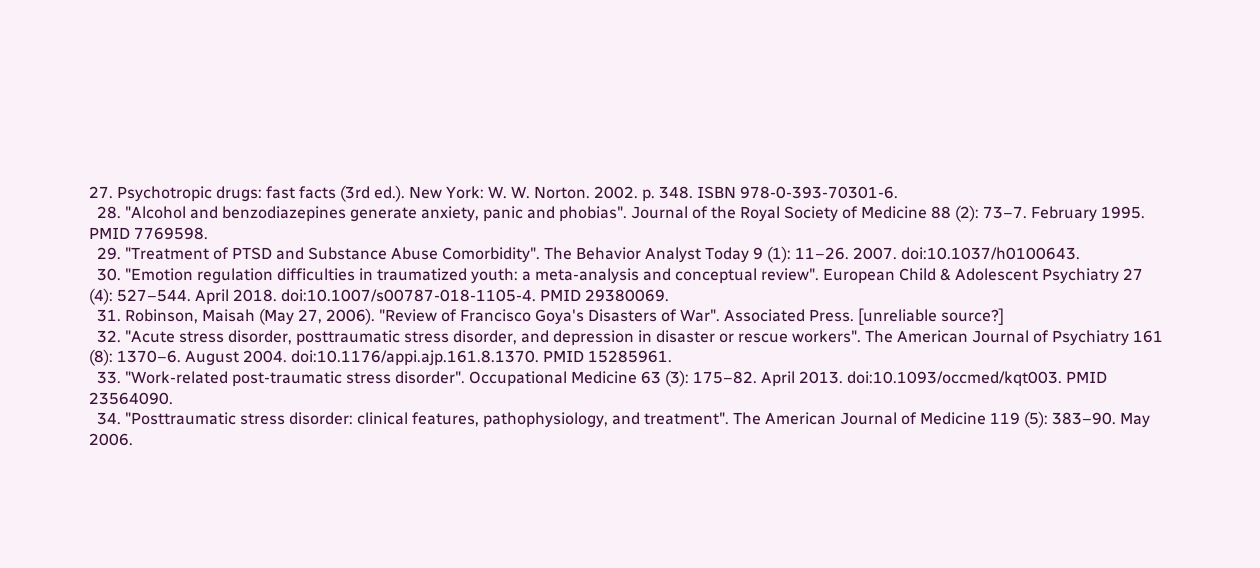27. Psychotropic drugs: fast facts (3rd ed.). New York: W. W. Norton. 2002. p. 348. ISBN 978-0-393-70301-6.
  28. "Alcohol and benzodiazepines generate anxiety, panic and phobias". Journal of the Royal Society of Medicine 88 (2): 73–7. February 1995. PMID 7769598.
  29. "Treatment of PTSD and Substance Abuse Comorbidity". The Behavior Analyst Today 9 (1): 11–26. 2007. doi:10.1037/h0100643.
  30. "Emotion regulation difficulties in traumatized youth: a meta-analysis and conceptual review". European Child & Adolescent Psychiatry 27 (4): 527–544. April 2018. doi:10.1007/s00787-018-1105-4. PMID 29380069.
  31. Robinson, Maisah (May 27, 2006). "Review of Francisco Goya's Disasters of War". Associated Press. [unreliable source?]
  32. "Acute stress disorder, posttraumatic stress disorder, and depression in disaster or rescue workers". The American Journal of Psychiatry 161 (8): 1370–6. August 2004. doi:10.1176/appi.ajp.161.8.1370. PMID 15285961.
  33. "Work-related post-traumatic stress disorder". Occupational Medicine 63 (3): 175–82. April 2013. doi:10.1093/occmed/kqt003. PMID 23564090.
  34. "Posttraumatic stress disorder: clinical features, pathophysiology, and treatment". The American Journal of Medicine 119 (5): 383–90. May 2006.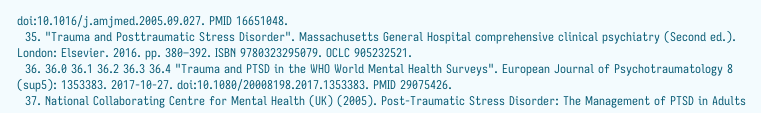doi:10.1016/j.amjmed.2005.09.027. PMID 16651048.
  35. "Trauma and Posttraumatic Stress Disorder". Massachusetts General Hospital comprehensive clinical psychiatry (Second ed.). London: Elsevier. 2016. pp. 380–392. ISBN 9780323295079. OCLC 905232521.
  36. 36.0 36.1 36.2 36.3 36.4 "Trauma and PTSD in the WHO World Mental Health Surveys". European Journal of Psychotraumatology 8 (sup5): 1353383. 2017-10-27. doi:10.1080/20008198.2017.1353383. PMID 29075426.
  37. National Collaborating Centre for Mental Health (UK) (2005). Post-Traumatic Stress Disorder: The Management of PTSD in Adults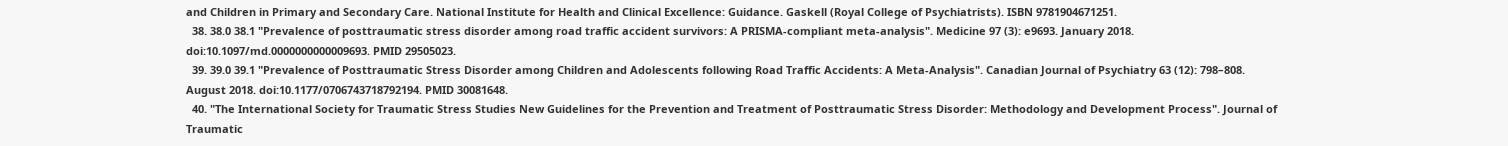and Children in Primary and Secondary Care. National Institute for Health and Clinical Excellence: Guidance. Gaskell (Royal College of Psychiatrists). ISBN 9781904671251.
  38. 38.0 38.1 "Prevalence of posttraumatic stress disorder among road traffic accident survivors: A PRISMA-compliant meta-analysis". Medicine 97 (3): e9693. January 2018. doi:10.1097/md.0000000000009693. PMID 29505023.
  39. 39.0 39.1 "Prevalence of Posttraumatic Stress Disorder among Children and Adolescents following Road Traffic Accidents: A Meta-Analysis". Canadian Journal of Psychiatry 63 (12): 798–808. August 2018. doi:10.1177/0706743718792194. PMID 30081648.
  40. "The International Society for Traumatic Stress Studies New Guidelines for the Prevention and Treatment of Posttraumatic Stress Disorder: Methodology and Development Process". Journal of Traumatic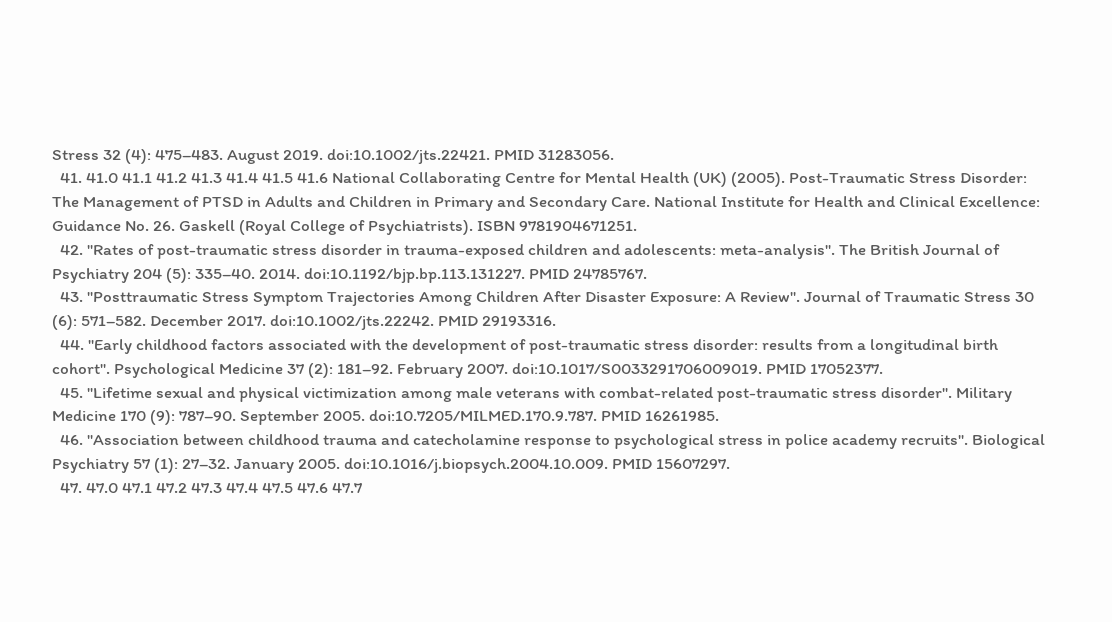Stress 32 (4): 475–483. August 2019. doi:10.1002/jts.22421. PMID 31283056.
  41. 41.0 41.1 41.2 41.3 41.4 41.5 41.6 National Collaborating Centre for Mental Health (UK) (2005). Post-Traumatic Stress Disorder: The Management of PTSD in Adults and Children in Primary and Secondary Care. National Institute for Health and Clinical Excellence: Guidance No. 26. Gaskell (Royal College of Psychiatrists). ISBN 9781904671251.
  42. "Rates of post-traumatic stress disorder in trauma-exposed children and adolescents: meta-analysis". The British Journal of Psychiatry 204 (5): 335–40. 2014. doi:10.1192/bjp.bp.113.131227. PMID 24785767.
  43. "Posttraumatic Stress Symptom Trajectories Among Children After Disaster Exposure: A Review". Journal of Traumatic Stress 30 (6): 571–582. December 2017. doi:10.1002/jts.22242. PMID 29193316.
  44. "Early childhood factors associated with the development of post-traumatic stress disorder: results from a longitudinal birth cohort". Psychological Medicine 37 (2): 181–92. February 2007. doi:10.1017/S0033291706009019. PMID 17052377.
  45. "Lifetime sexual and physical victimization among male veterans with combat-related post-traumatic stress disorder". Military Medicine 170 (9): 787–90. September 2005. doi:10.7205/MILMED.170.9.787. PMID 16261985.
  46. "Association between childhood trauma and catecholamine response to psychological stress in police academy recruits". Biological Psychiatry 57 (1): 27–32. January 2005. doi:10.1016/j.biopsych.2004.10.009. PMID 15607297.
  47. 47.0 47.1 47.2 47.3 47.4 47.5 47.6 47.7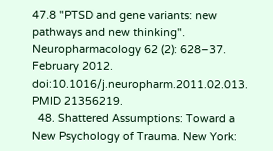47.8 "PTSD and gene variants: new pathways and new thinking". Neuropharmacology 62 (2): 628–37. February 2012. doi:10.1016/j.neuropharm.2011.02.013. PMID 21356219.
  48. Shattered Assumptions: Toward a New Psychology of Trauma. New York: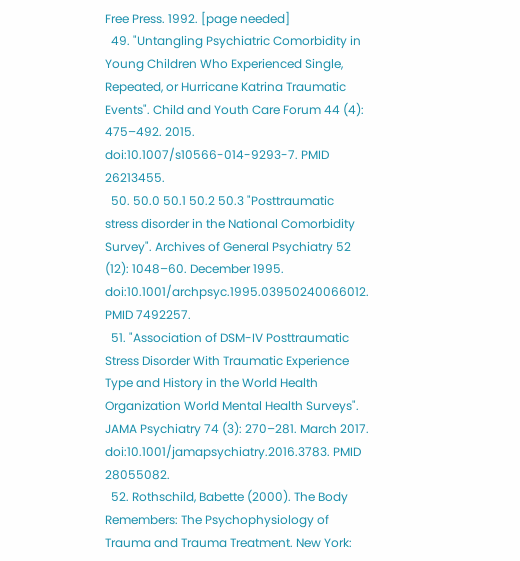Free Press. 1992. [page needed]
  49. "Untangling Psychiatric Comorbidity in Young Children Who Experienced Single, Repeated, or Hurricane Katrina Traumatic Events". Child and Youth Care Forum 44 (4): 475–492. 2015. doi:10.1007/s10566-014-9293-7. PMID 26213455.
  50. 50.0 50.1 50.2 50.3 "Posttraumatic stress disorder in the National Comorbidity Survey". Archives of General Psychiatry 52 (12): 1048–60. December 1995. doi:10.1001/archpsyc.1995.03950240066012. PMID 7492257.
  51. "Association of DSM-IV Posttraumatic Stress Disorder With Traumatic Experience Type and History in the World Health Organization World Mental Health Surveys". JAMA Psychiatry 74 (3): 270–281. March 2017. doi:10.1001/jamapsychiatry.2016.3783. PMID 28055082.
  52. Rothschild, Babette (2000). The Body Remembers: The Psychophysiology of Trauma and Trauma Treatment. New York: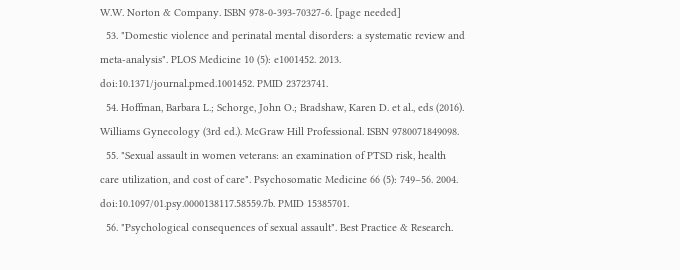W.W. Norton & Company. ISBN 978-0-393-70327-6. [page needed]
  53. "Domestic violence and perinatal mental disorders: a systematic review and meta-analysis". PLOS Medicine 10 (5): e1001452. 2013. doi:10.1371/journal.pmed.1001452. PMID 23723741.
  54. Hoffman, Barbara L.; Schorge, John O.; Bradshaw, Karen D. et al., eds (2016). Williams Gynecology (3rd ed.). McGraw Hill Professional. ISBN 9780071849098.
  55. "Sexual assault in women veterans: an examination of PTSD risk, health care utilization, and cost of care". Psychosomatic Medicine 66 (5): 749–56. 2004. doi:10.1097/01.psy.0000138117.58559.7b. PMID 15385701.
  56. "Psychological consequences of sexual assault". Best Practice & Research.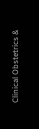Clinical Obstetrics &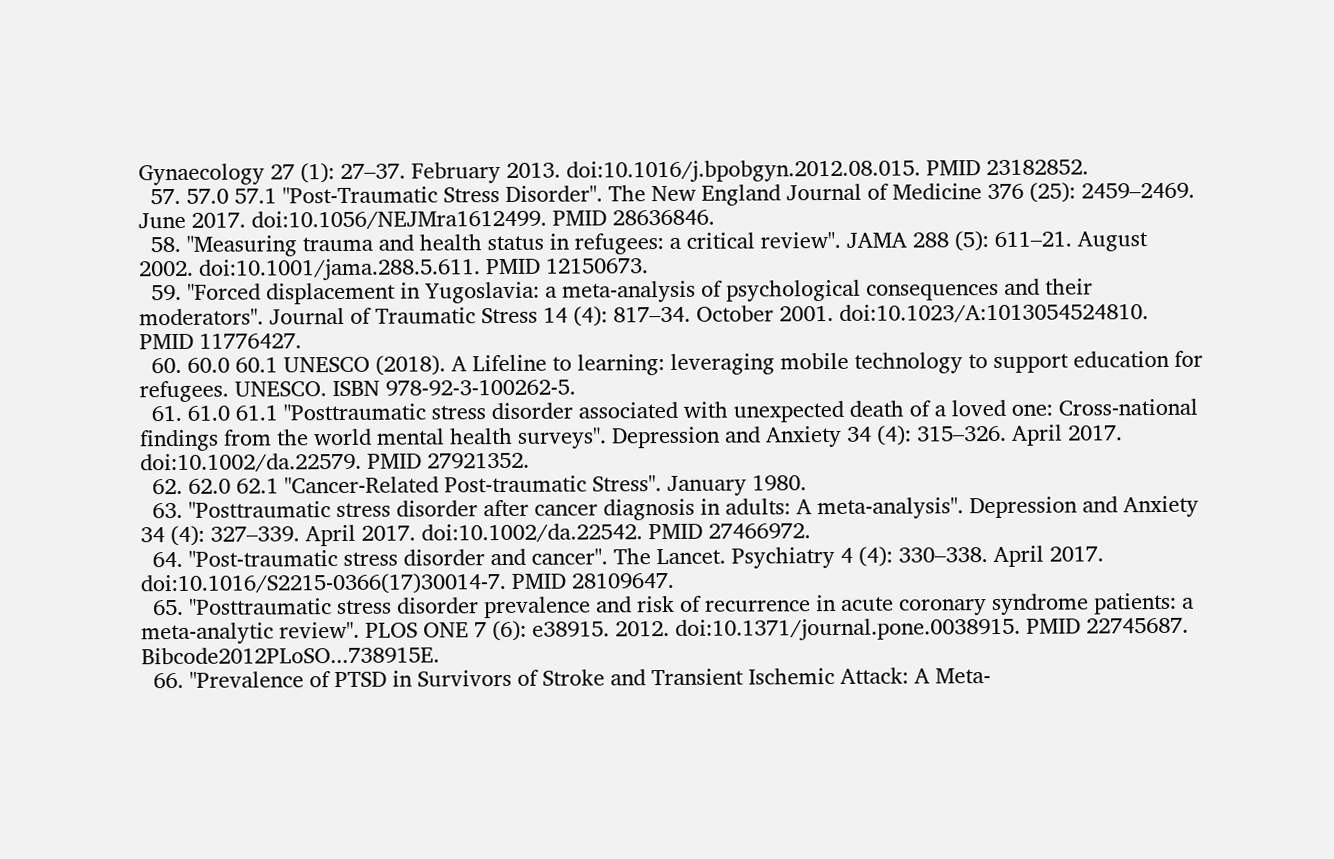Gynaecology 27 (1): 27–37. February 2013. doi:10.1016/j.bpobgyn.2012.08.015. PMID 23182852.
  57. 57.0 57.1 "Post-Traumatic Stress Disorder". The New England Journal of Medicine 376 (25): 2459–2469. June 2017. doi:10.1056/NEJMra1612499. PMID 28636846.
  58. "Measuring trauma and health status in refugees: a critical review". JAMA 288 (5): 611–21. August 2002. doi:10.1001/jama.288.5.611. PMID 12150673.
  59. "Forced displacement in Yugoslavia: a meta-analysis of psychological consequences and their moderators". Journal of Traumatic Stress 14 (4): 817–34. October 2001. doi:10.1023/A:1013054524810. PMID 11776427.
  60. 60.0 60.1 UNESCO (2018). A Lifeline to learning: leveraging mobile technology to support education for refugees. UNESCO. ISBN 978-92-3-100262-5.
  61. 61.0 61.1 "Posttraumatic stress disorder associated with unexpected death of a loved one: Cross-national findings from the world mental health surveys". Depression and Anxiety 34 (4): 315–326. April 2017. doi:10.1002/da.22579. PMID 27921352.
  62. 62.0 62.1 "Cancer-Related Post-traumatic Stress". January 1980.
  63. "Posttraumatic stress disorder after cancer diagnosis in adults: A meta-analysis". Depression and Anxiety 34 (4): 327–339. April 2017. doi:10.1002/da.22542. PMID 27466972.
  64. "Post-traumatic stress disorder and cancer". The Lancet. Psychiatry 4 (4): 330–338. April 2017. doi:10.1016/S2215-0366(17)30014-7. PMID 28109647.
  65. "Posttraumatic stress disorder prevalence and risk of recurrence in acute coronary syndrome patients: a meta-analytic review". PLOS ONE 7 (6): e38915. 2012. doi:10.1371/journal.pone.0038915. PMID 22745687. Bibcode2012PLoSO...738915E.
  66. "Prevalence of PTSD in Survivors of Stroke and Transient Ischemic Attack: A Meta-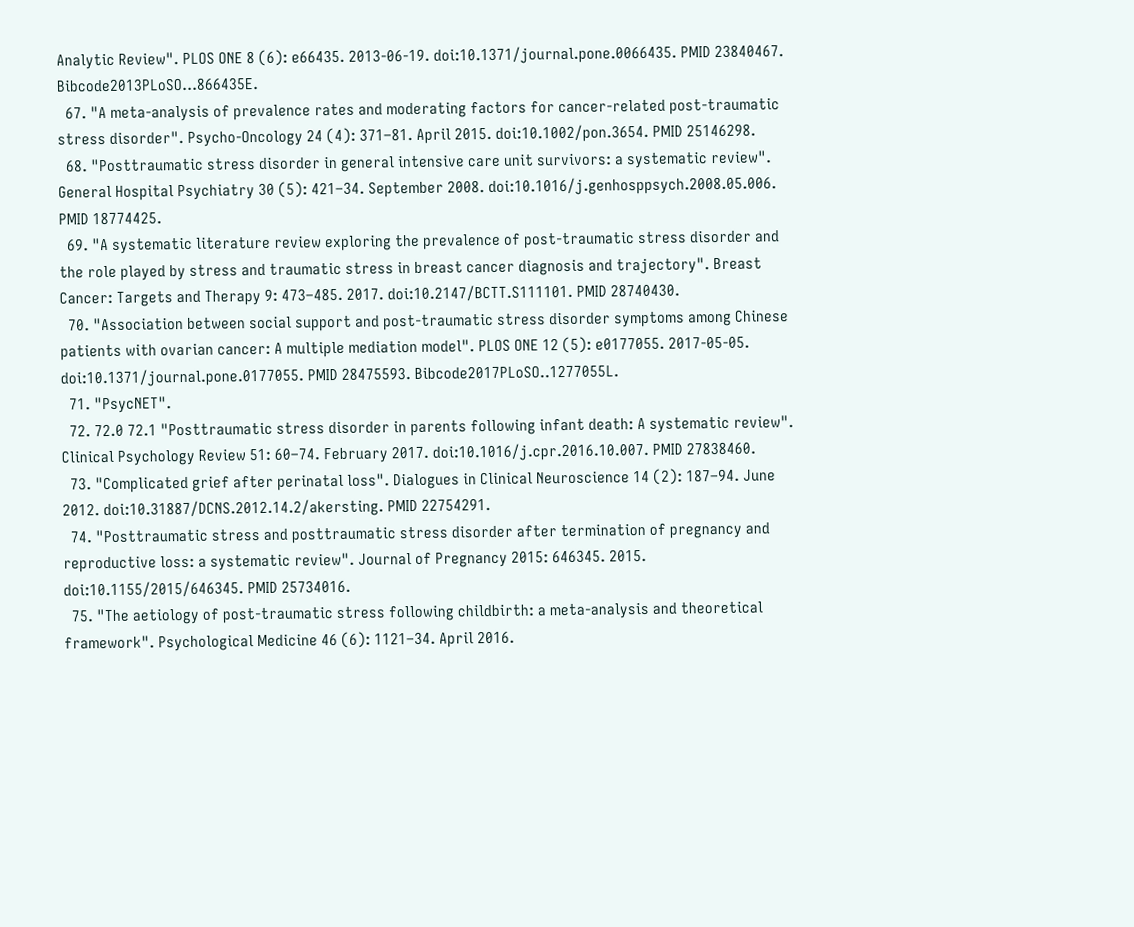Analytic Review". PLOS ONE 8 (6): e66435. 2013-06-19. doi:10.1371/journal.pone.0066435. PMID 23840467. Bibcode2013PLoSO...866435E.
  67. "A meta-analysis of prevalence rates and moderating factors for cancer-related post-traumatic stress disorder". Psycho-Oncology 24 (4): 371–81. April 2015. doi:10.1002/pon.3654. PMID 25146298.
  68. "Posttraumatic stress disorder in general intensive care unit survivors: a systematic review". General Hospital Psychiatry 30 (5): 421–34. September 2008. doi:10.1016/j.genhosppsych.2008.05.006. PMID 18774425.
  69. "A systematic literature review exploring the prevalence of post-traumatic stress disorder and the role played by stress and traumatic stress in breast cancer diagnosis and trajectory". Breast Cancer: Targets and Therapy 9: 473–485. 2017. doi:10.2147/BCTT.S111101. PMID 28740430.
  70. "Association between social support and post-traumatic stress disorder symptoms among Chinese patients with ovarian cancer: A multiple mediation model". PLOS ONE 12 (5): e0177055. 2017-05-05. doi:10.1371/journal.pone.0177055. PMID 28475593. Bibcode2017PLoSO..1277055L.
  71. "PsycNET".
  72. 72.0 72.1 "Posttraumatic stress disorder in parents following infant death: A systematic review". Clinical Psychology Review 51: 60–74. February 2017. doi:10.1016/j.cpr.2016.10.007. PMID 27838460.
  73. "Complicated grief after perinatal loss". Dialogues in Clinical Neuroscience 14 (2): 187–94. June 2012. doi:10.31887/DCNS.2012.14.2/akersting. PMID 22754291.
  74. "Posttraumatic stress and posttraumatic stress disorder after termination of pregnancy and reproductive loss: a systematic review". Journal of Pregnancy 2015: 646345. 2015. doi:10.1155/2015/646345. PMID 25734016.
  75. "The aetiology of post-traumatic stress following childbirth: a meta-analysis and theoretical framework". Psychological Medicine 46 (6): 1121–34. April 2016.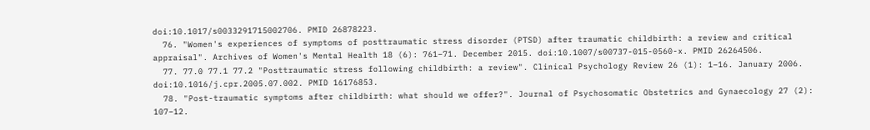doi:10.1017/s0033291715002706. PMID 26878223.
  76. "Women's experiences of symptoms of posttraumatic stress disorder (PTSD) after traumatic childbirth: a review and critical appraisal". Archives of Women's Mental Health 18 (6): 761–71. December 2015. doi:10.1007/s00737-015-0560-x. PMID 26264506.
  77. 77.0 77.1 77.2 "Posttraumatic stress following childbirth: a review". Clinical Psychology Review 26 (1): 1–16. January 2006. doi:10.1016/j.cpr.2005.07.002. PMID 16176853.
  78. "Post-traumatic symptoms after childbirth: what should we offer?". Journal of Psychosomatic Obstetrics and Gynaecology 27 (2): 107–12.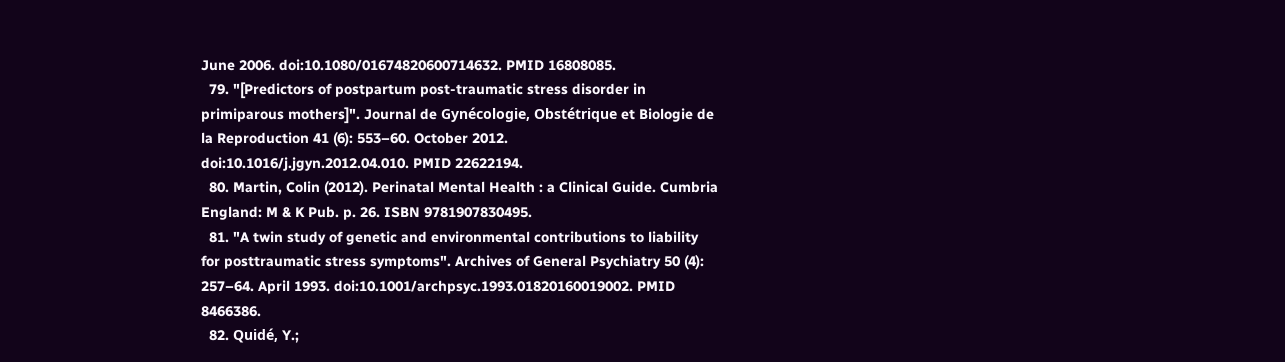June 2006. doi:10.1080/01674820600714632. PMID 16808085.
  79. "[Predictors of postpartum post-traumatic stress disorder in primiparous mothers]". Journal de Gynécologie, Obstétrique et Biologie de la Reproduction 41 (6): 553–60. October 2012. doi:10.1016/j.jgyn.2012.04.010. PMID 22622194.
  80. Martin, Colin (2012). Perinatal Mental Health : a Clinical Guide. Cumbria England: M & K Pub. p. 26. ISBN 9781907830495.
  81. "A twin study of genetic and environmental contributions to liability for posttraumatic stress symptoms". Archives of General Psychiatry 50 (4): 257–64. April 1993. doi:10.1001/archpsyc.1993.01820160019002. PMID 8466386.
  82. Quidé, Y.;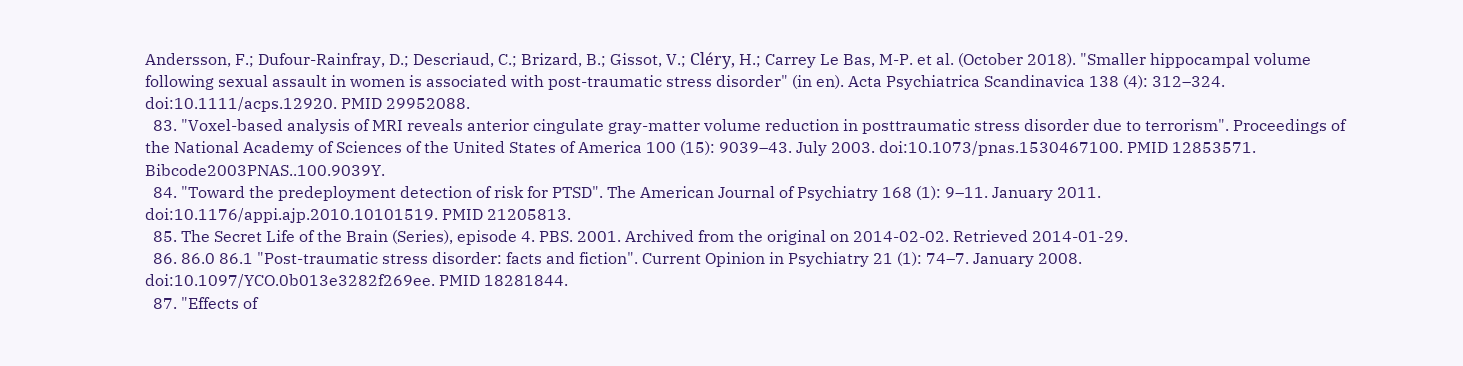Andersson, F.; Dufour-Rainfray, D.; Descriaud, C.; Brizard, B.; Gissot, V.; Cléry, H.; Carrey Le Bas, M-P. et al. (October 2018). "Smaller hippocampal volume following sexual assault in women is associated with post-traumatic stress disorder" (in en). Acta Psychiatrica Scandinavica 138 (4): 312–324. doi:10.1111/acps.12920. PMID 29952088.
  83. "Voxel-based analysis of MRI reveals anterior cingulate gray-matter volume reduction in posttraumatic stress disorder due to terrorism". Proceedings of the National Academy of Sciences of the United States of America 100 (15): 9039–43. July 2003. doi:10.1073/pnas.1530467100. PMID 12853571. Bibcode2003PNAS..100.9039Y.
  84. "Toward the predeployment detection of risk for PTSD". The American Journal of Psychiatry 168 (1): 9–11. January 2011. doi:10.1176/appi.ajp.2010.10101519. PMID 21205813.
  85. The Secret Life of the Brain (Series), episode 4. PBS. 2001. Archived from the original on 2014-02-02. Retrieved 2014-01-29.
  86. 86.0 86.1 "Post-traumatic stress disorder: facts and fiction". Current Opinion in Psychiatry 21 (1): 74–7. January 2008. doi:10.1097/YCO.0b013e3282f269ee. PMID 18281844.
  87. "Effects of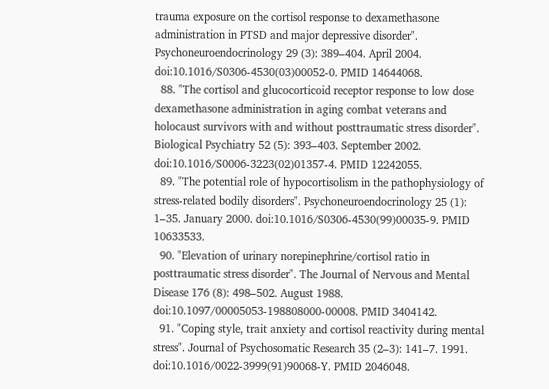trauma exposure on the cortisol response to dexamethasone administration in PTSD and major depressive disorder". Psychoneuroendocrinology 29 (3): 389–404. April 2004. doi:10.1016/S0306-4530(03)00052-0. PMID 14644068.
  88. "The cortisol and glucocorticoid receptor response to low dose dexamethasone administration in aging combat veterans and holocaust survivors with and without posttraumatic stress disorder". Biological Psychiatry 52 (5): 393–403. September 2002. doi:10.1016/S0006-3223(02)01357-4. PMID 12242055.
  89. "The potential role of hypocortisolism in the pathophysiology of stress-related bodily disorders". Psychoneuroendocrinology 25 (1): 1–35. January 2000. doi:10.1016/S0306-4530(99)00035-9. PMID 10633533.
  90. "Elevation of urinary norepinephrine/cortisol ratio in posttraumatic stress disorder". The Journal of Nervous and Mental Disease 176 (8): 498–502. August 1988. doi:10.1097/00005053-198808000-00008. PMID 3404142.
  91. "Coping style, trait anxiety and cortisol reactivity during mental stress". Journal of Psychosomatic Research 35 (2–3): 141–7. 1991. doi:10.1016/0022-3999(91)90068-Y. PMID 2046048.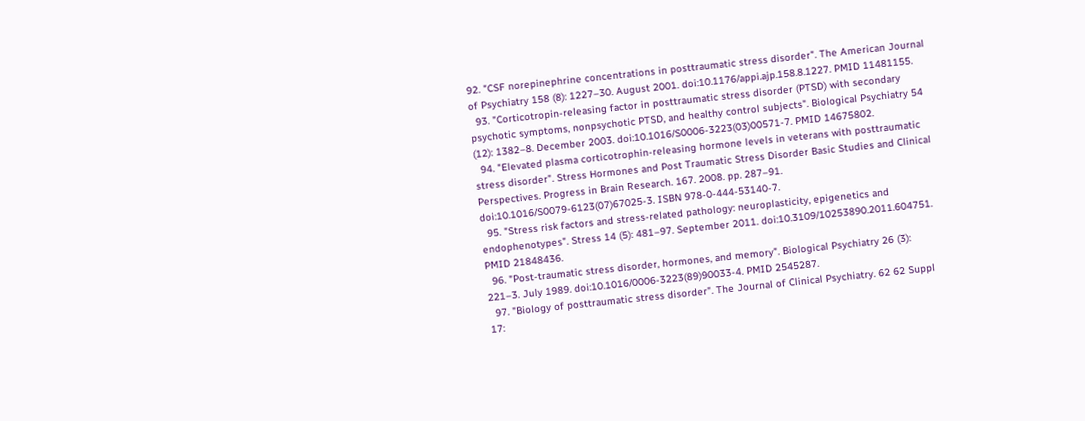92. "CSF norepinephrine concentrations in posttraumatic stress disorder". The American Journal of Psychiatry 158 (8): 1227–30. August 2001. doi:10.1176/appi.ajp.158.8.1227. PMID 11481155.
  93. "Corticotropin-releasing factor in posttraumatic stress disorder (PTSD) with secondary psychotic symptoms, nonpsychotic PTSD, and healthy control subjects". Biological Psychiatry 54 (12): 1382–8. December 2003. doi:10.1016/S0006-3223(03)00571-7. PMID 14675802.
  94. "Elevated plasma corticotrophin-releasing hormone levels in veterans with posttraumatic stress disorder". Stress Hormones and Post Traumatic Stress Disorder Basic Studies and Clinical Perspectives. Progress in Brain Research. 167. 2008. pp. 287–91. doi:10.1016/S0079-6123(07)67025-3. ISBN 978-0-444-53140-7.
  95. "Stress risk factors and stress-related pathology: neuroplasticity, epigenetics and endophenotypes". Stress 14 (5): 481–97. September 2011. doi:10.3109/10253890.2011.604751. PMID 21848436.
  96. "Post-traumatic stress disorder, hormones, and memory". Biological Psychiatry 26 (3): 221–3. July 1989. doi:10.1016/0006-3223(89)90033-4. PMID 2545287.
  97. "Biology of posttraumatic stress disorder". The Journal of Clinical Psychiatry. 62 62 Suppl 17: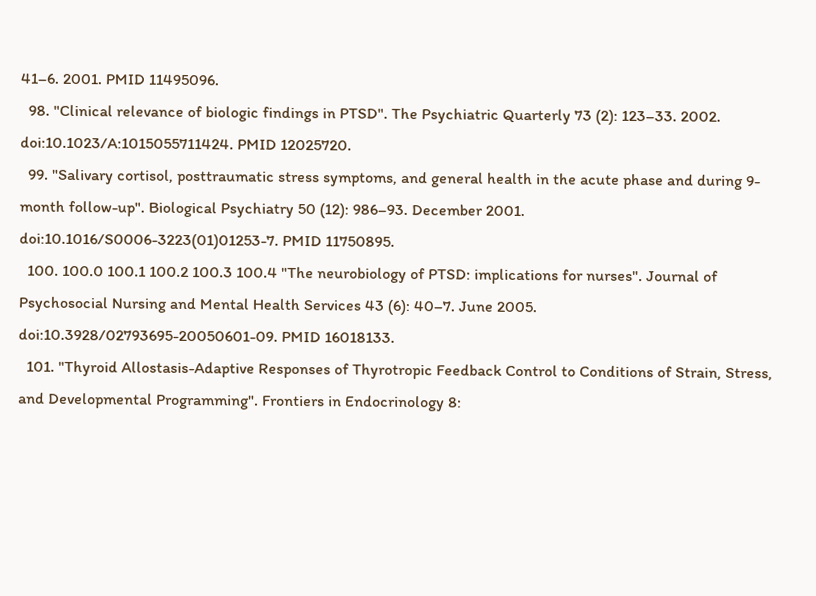41–6. 2001. PMID 11495096.
  98. "Clinical relevance of biologic findings in PTSD". The Psychiatric Quarterly 73 (2): 123–33. 2002. doi:10.1023/A:1015055711424. PMID 12025720.
  99. "Salivary cortisol, posttraumatic stress symptoms, and general health in the acute phase and during 9-month follow-up". Biological Psychiatry 50 (12): 986–93. December 2001. doi:10.1016/S0006-3223(01)01253-7. PMID 11750895.
  100. 100.0 100.1 100.2 100.3 100.4 "The neurobiology of PTSD: implications for nurses". Journal of Psychosocial Nursing and Mental Health Services 43 (6): 40–7. June 2005. doi:10.3928/02793695-20050601-09. PMID 16018133.
  101. "Thyroid Allostasis-Adaptive Responses of Thyrotropic Feedback Control to Conditions of Strain, Stress, and Developmental Programming". Frontiers in Endocrinology 8: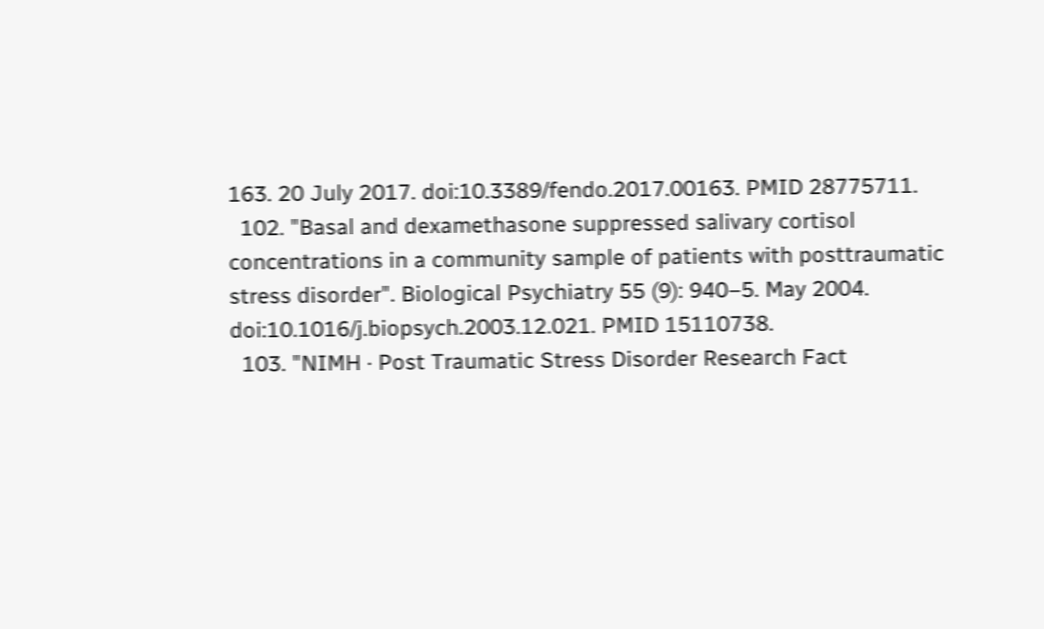163. 20 July 2017. doi:10.3389/fendo.2017.00163. PMID 28775711.
  102. "Basal and dexamethasone suppressed salivary cortisol concentrations in a community sample of patients with posttraumatic stress disorder". Biological Psychiatry 55 (9): 940–5. May 2004. doi:10.1016/j.biopsych.2003.12.021. PMID 15110738.
  103. "NIMH · Post Traumatic Stress Disorder Research Fact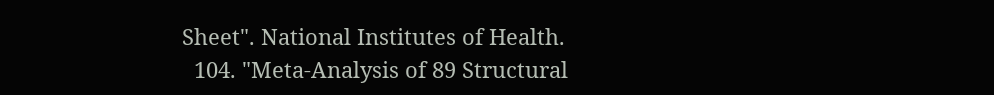Sheet". National Institutes of Health.
  104. "Meta-Analysis of 89 Structural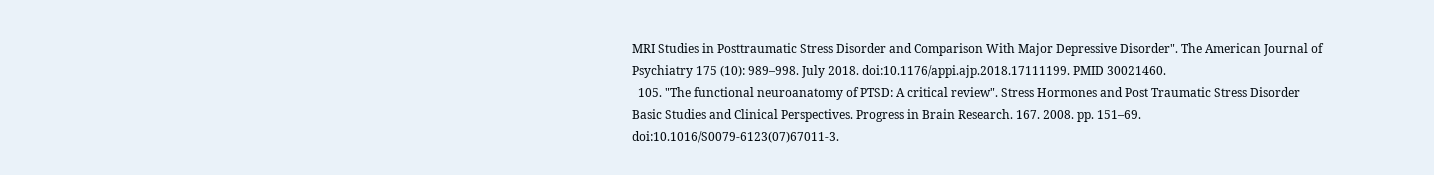MRI Studies in Posttraumatic Stress Disorder and Comparison With Major Depressive Disorder". The American Journal of Psychiatry 175 (10): 989–998. July 2018. doi:10.1176/appi.ajp.2018.17111199. PMID 30021460.
  105. "The functional neuroanatomy of PTSD: A critical review". Stress Hormones and Post Traumatic Stress Disorder Basic Studies and Clinical Perspectives. Progress in Brain Research. 167. 2008. pp. 151–69. doi:10.1016/S0079-6123(07)67011-3.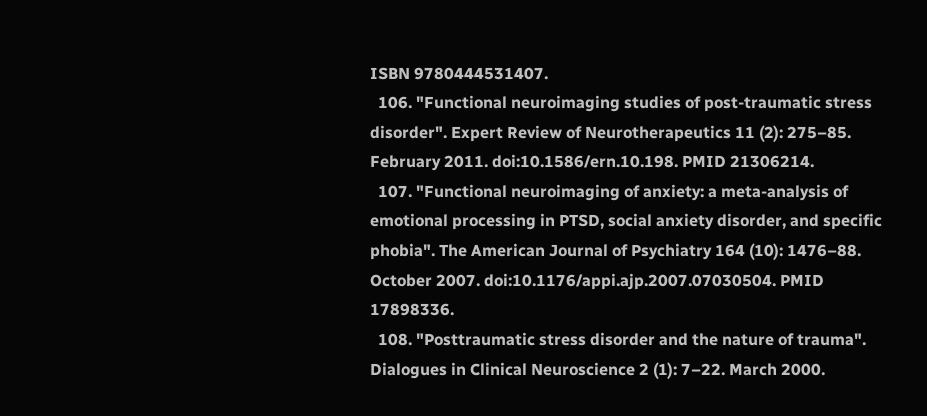ISBN 9780444531407.
  106. "Functional neuroimaging studies of post-traumatic stress disorder". Expert Review of Neurotherapeutics 11 (2): 275–85. February 2011. doi:10.1586/ern.10.198. PMID 21306214.
  107. "Functional neuroimaging of anxiety: a meta-analysis of emotional processing in PTSD, social anxiety disorder, and specific phobia". The American Journal of Psychiatry 164 (10): 1476–88. October 2007. doi:10.1176/appi.ajp.2007.07030504. PMID 17898336.
  108. "Posttraumatic stress disorder and the nature of trauma". Dialogues in Clinical Neuroscience 2 (1): 7–22. March 2000.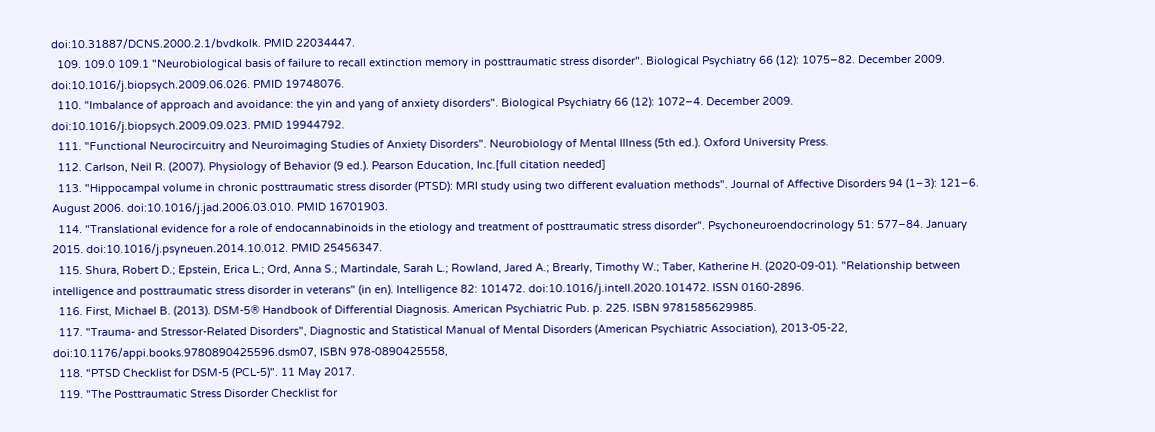doi:10.31887/DCNS.2000.2.1/bvdkolk. PMID 22034447.
  109. 109.0 109.1 "Neurobiological basis of failure to recall extinction memory in posttraumatic stress disorder". Biological Psychiatry 66 (12): 1075–82. December 2009. doi:10.1016/j.biopsych.2009.06.026. PMID 19748076.
  110. "Imbalance of approach and avoidance: the yin and yang of anxiety disorders". Biological Psychiatry 66 (12): 1072–4. December 2009. doi:10.1016/j.biopsych.2009.09.023. PMID 19944792.
  111. "Functional Neurocircuitry and Neuroimaging Studies of Anxiety Disorders". Neurobiology of Mental Illness (5th ed.). Oxford University Press.
  112. Carlson, Neil R. (2007). Physiology of Behavior (9 ed.). Pearson Education, Inc.[full citation needed]
  113. "Hippocampal volume in chronic posttraumatic stress disorder (PTSD): MRI study using two different evaluation methods". Journal of Affective Disorders 94 (1–3): 121–6. August 2006. doi:10.1016/j.jad.2006.03.010. PMID 16701903.
  114. "Translational evidence for a role of endocannabinoids in the etiology and treatment of posttraumatic stress disorder". Psychoneuroendocrinology 51: 577–84. January 2015. doi:10.1016/j.psyneuen.2014.10.012. PMID 25456347.
  115. Shura, Robert D.; Epstein, Erica L.; Ord, Anna S.; Martindale, Sarah L.; Rowland, Jared A.; Brearly, Timothy W.; Taber, Katherine H. (2020-09-01). "Relationship between intelligence and posttraumatic stress disorder in veterans" (in en). Intelligence 82: 101472. doi:10.1016/j.intell.2020.101472. ISSN 0160-2896.
  116. First, Michael B. (2013). DSM-5® Handbook of Differential Diagnosis. American Psychiatric Pub. p. 225. ISBN 9781585629985.
  117. "Trauma- and Stressor-Related Disorders", Diagnostic and Statistical Manual of Mental Disorders (American Psychiatric Association), 2013-05-22, doi:10.1176/appi.books.9780890425596.dsm07, ISBN 978-0890425558,
  118. "PTSD Checklist for DSM-5 (PCL-5)". 11 May 2017.
  119. "The Posttraumatic Stress Disorder Checklist for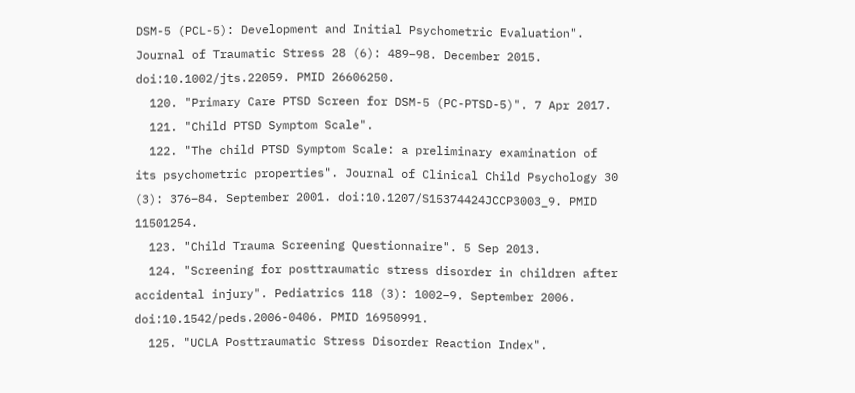DSM-5 (PCL-5): Development and Initial Psychometric Evaluation". Journal of Traumatic Stress 28 (6): 489–98. December 2015. doi:10.1002/jts.22059. PMID 26606250.
  120. "Primary Care PTSD Screen for DSM-5 (PC-PTSD-5)". 7 Apr 2017.
  121. "Child PTSD Symptom Scale".
  122. "The child PTSD Symptom Scale: a preliminary examination of its psychometric properties". Journal of Clinical Child Psychology 30 (3): 376–84. September 2001. doi:10.1207/S15374424JCCP3003_9. PMID 11501254.
  123. "Child Trauma Screening Questionnaire". 5 Sep 2013.
  124. "Screening for posttraumatic stress disorder in children after accidental injury". Pediatrics 118 (3): 1002–9. September 2006. doi:10.1542/peds.2006-0406. PMID 16950991.
  125. "UCLA Posttraumatic Stress Disorder Reaction Index".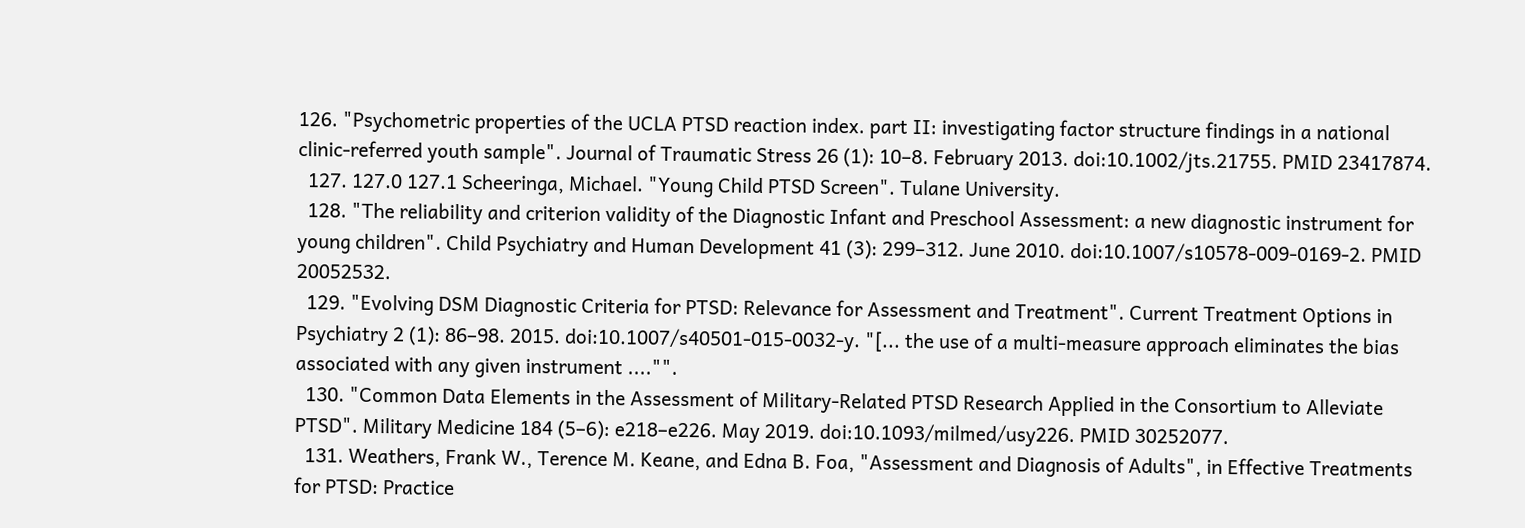126. "Psychometric properties of the UCLA PTSD reaction index. part II: investigating factor structure findings in a national clinic-referred youth sample". Journal of Traumatic Stress 26 (1): 10–8. February 2013. doi:10.1002/jts.21755. PMID 23417874.
  127. 127.0 127.1 Scheeringa, Michael. "Young Child PTSD Screen". Tulane University.
  128. "The reliability and criterion validity of the Diagnostic Infant and Preschool Assessment: a new diagnostic instrument for young children". Child Psychiatry and Human Development 41 (3): 299–312. June 2010. doi:10.1007/s10578-009-0169-2. PMID 20052532.
  129. "Evolving DSM Diagnostic Criteria for PTSD: Relevance for Assessment and Treatment". Current Treatment Options in Psychiatry 2 (1): 86–98. 2015. doi:10.1007/s40501-015-0032-y. "[... the use of a multi-measure approach eliminates the bias associated with any given instrument ...."".
  130. "Common Data Elements in the Assessment of Military-Related PTSD Research Applied in the Consortium to Alleviate PTSD". Military Medicine 184 (5–6): e218–e226. May 2019. doi:10.1093/milmed/usy226. PMID 30252077.
  131. Weathers, Frank W., Terence M. Keane, and Edna B. Foa, "Assessment and Diagnosis of Adults", in Effective Treatments for PTSD: Practice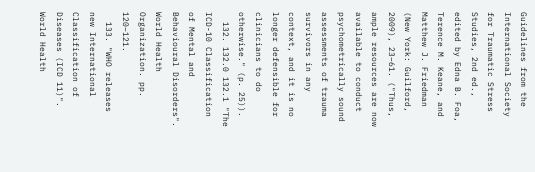Guidelines from the International Society for Traumatic Stress Studies, 2nd ed., edited by Edna B. Foa, Terence M. Keane, and Matthew J. Friedman (New York: Guilford, 2009), 23–61. ("Thus, ample resources are now available to conduct psychometrically sound assessments of trauma survivors in any context, and it is no longer defensible for clinicians to do otherwise." (p. 25)).
  132. 132.0 132.1 "The ICD-10 Classification of Mental and Behavioural Disorders". World Health Organization. pp. 120–121.
  133. "WHO releases new International Classification of Diseases (ICD 11)". World Health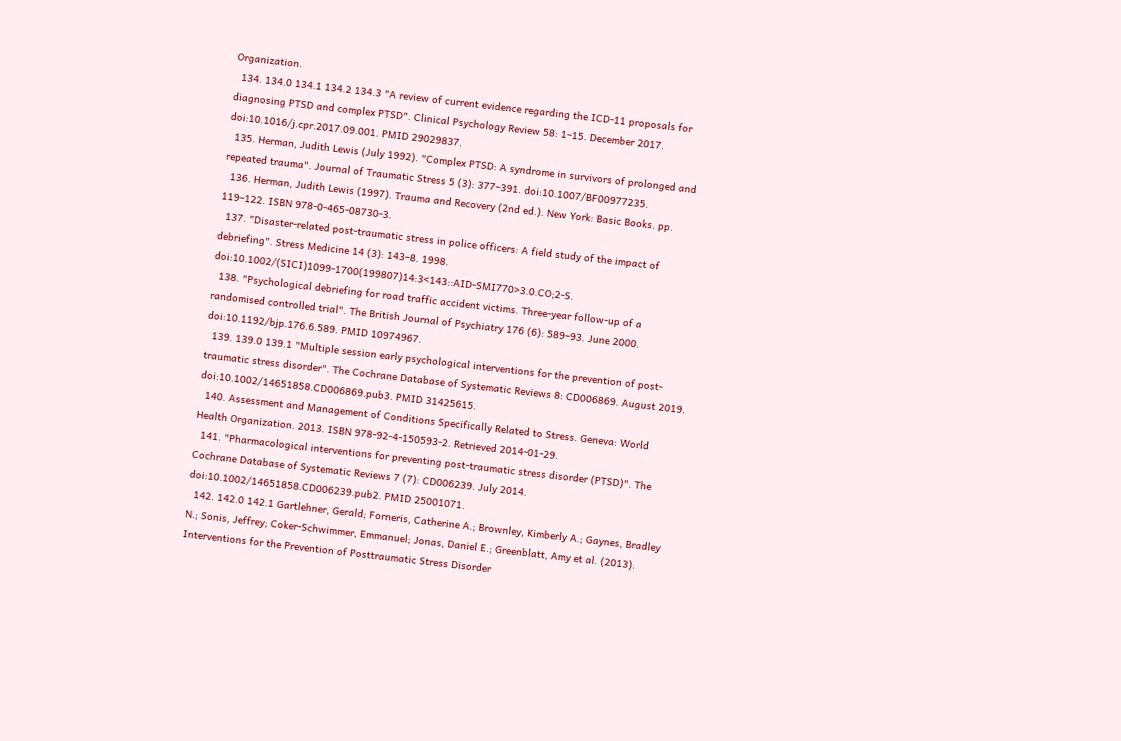Organization.
  134. 134.0 134.1 134.2 134.3 "A review of current evidence regarding the ICD-11 proposals for diagnosing PTSD and complex PTSD". Clinical Psychology Review 58: 1–15. December 2017. doi:10.1016/j.cpr.2017.09.001. PMID 29029837.
  135. Herman, Judith Lewis (July 1992). "Complex PTSD: A syndrome in survivors of prolonged and repeated trauma". Journal of Traumatic Stress 5 (3): 377–391. doi:10.1007/BF00977235.
  136. Herman, Judith Lewis (1997). Trauma and Recovery (2nd ed.). New York: Basic Books. pp. 119–122. ISBN 978-0-465-08730-3.
  137. "Disaster-related post-traumatic stress in police officers: A field study of the impact of debriefing". Stress Medicine 14 (3): 143–8. 1998. doi:10.1002/(SICI)1099-1700(199807)14:3<143::AID-SMI770>3.0.CO;2-S.
  138. "Psychological debriefing for road traffic accident victims. Three-year follow-up of a randomised controlled trial". The British Journal of Psychiatry 176 (6): 589–93. June 2000. doi:10.1192/bjp.176.6.589. PMID 10974967.
  139. 139.0 139.1 "Multiple session early psychological interventions for the prevention of post-traumatic stress disorder". The Cochrane Database of Systematic Reviews 8: CD006869. August 2019. doi:10.1002/14651858.CD006869.pub3. PMID 31425615.
  140. Assessment and Management of Conditions Specifically Related to Stress. Geneva: World Health Organization. 2013. ISBN 978-92-4-150593-2. Retrieved 2014-01-29.
  141. "Pharmacological interventions for preventing post-traumatic stress disorder (PTSD)". The Cochrane Database of Systematic Reviews 7 (7): CD006239. July 2014. doi:10.1002/14651858.CD006239.pub2. PMID 25001071.
  142. 142.0 142.1 Gartlehner, Gerald; Forneris, Catherine A.; Brownley, Kimberly A.; Gaynes, Bradley N.; Sonis, Jeffrey; Coker-Schwimmer, Emmanuel; Jonas, Daniel E.; Greenblatt, Amy et al. (2013). Interventions for the Prevention of Posttraumatic Stress Disorder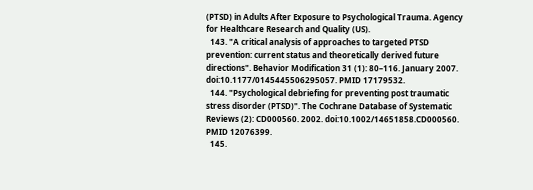(PTSD) in Adults After Exposure to Psychological Trauma. Agency for Healthcare Research and Quality (US).
  143. "A critical analysis of approaches to targeted PTSD prevention: current status and theoretically derived future directions". Behavior Modification 31 (1): 80–116. January 2007. doi:10.1177/0145445506295057. PMID 17179532.
  144. "Psychological debriefing for preventing post traumatic stress disorder (PTSD)". The Cochrane Database of Systematic Reviews (2): CD000560. 2002. doi:10.1002/14651858.CD000560. PMID 12076399.
  145.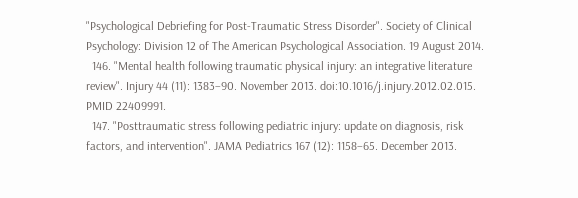"Psychological Debriefing for Post-Traumatic Stress Disorder". Society of Clinical Psychology: Division 12 of The American Psychological Association. 19 August 2014.
  146. "Mental health following traumatic physical injury: an integrative literature review". Injury 44 (11): 1383–90. November 2013. doi:10.1016/j.injury.2012.02.015. PMID 22409991.
  147. "Posttraumatic stress following pediatric injury: update on diagnosis, risk factors, and intervention". JAMA Pediatrics 167 (12): 1158–65. December 2013.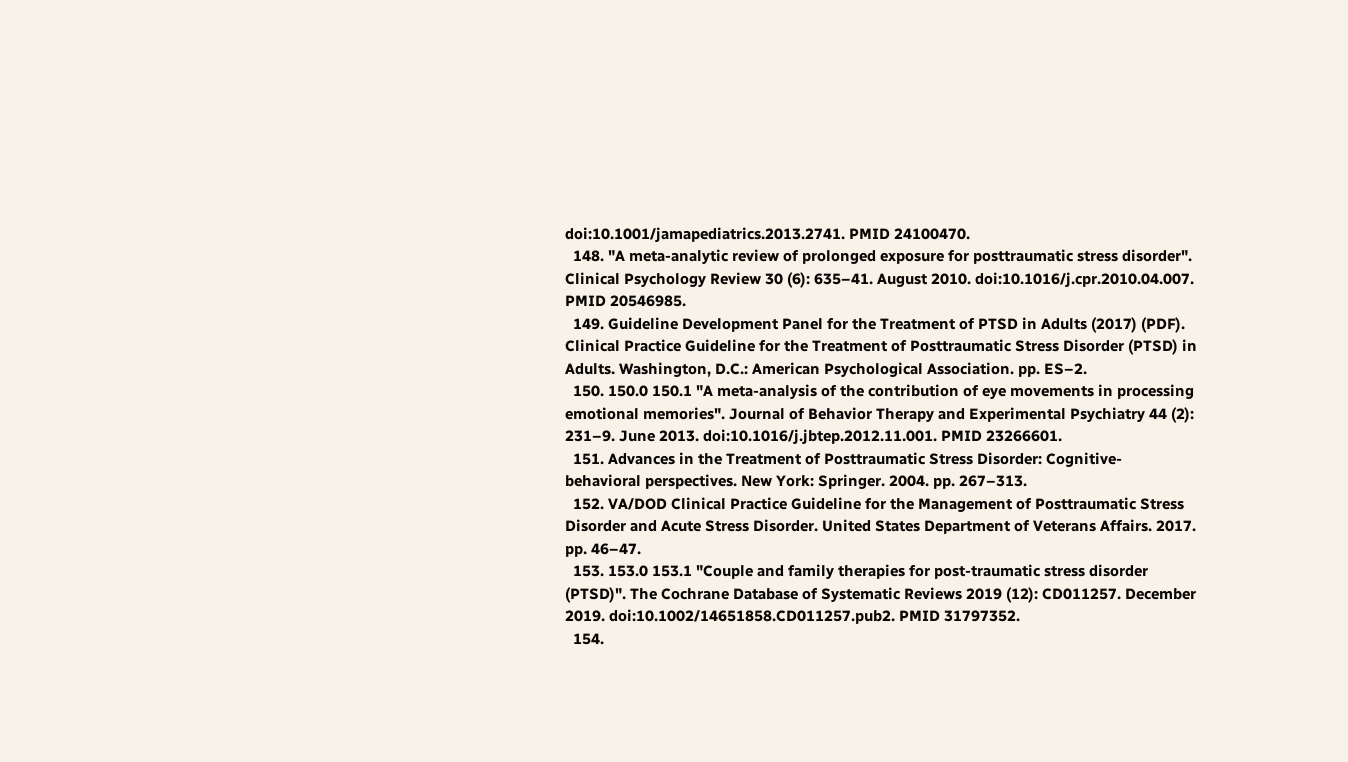doi:10.1001/jamapediatrics.2013.2741. PMID 24100470.
  148. "A meta-analytic review of prolonged exposure for posttraumatic stress disorder". Clinical Psychology Review 30 (6): 635–41. August 2010. doi:10.1016/j.cpr.2010.04.007. PMID 20546985.
  149. Guideline Development Panel for the Treatment of PTSD in Adults (2017) (PDF). Clinical Practice Guideline for the Treatment of Posttraumatic Stress Disorder (PTSD) in Adults. Washington, D.C.: American Psychological Association. pp. ES–2.
  150. 150.0 150.1 "A meta-analysis of the contribution of eye movements in processing emotional memories". Journal of Behavior Therapy and Experimental Psychiatry 44 (2): 231–9. June 2013. doi:10.1016/j.jbtep.2012.11.001. PMID 23266601.
  151. Advances in the Treatment of Posttraumatic Stress Disorder: Cognitive-behavioral perspectives. New York: Springer. 2004. pp. 267–313.
  152. VA/DOD Clinical Practice Guideline for the Management of Posttraumatic Stress Disorder and Acute Stress Disorder. United States Department of Veterans Affairs. 2017. pp. 46–47.
  153. 153.0 153.1 "Couple and family therapies for post-traumatic stress disorder (PTSD)". The Cochrane Database of Systematic Reviews 2019 (12): CD011257. December 2019. doi:10.1002/14651858.CD011257.pub2. PMID 31797352.
  154.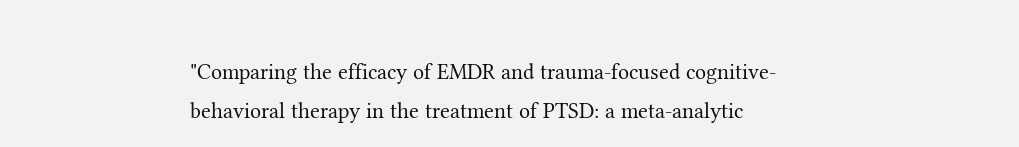"Comparing the efficacy of EMDR and trauma-focused cognitive-behavioral therapy in the treatment of PTSD: a meta-analytic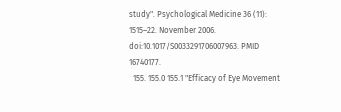study". Psychological Medicine 36 (11): 1515–22. November 2006. doi:10.1017/S0033291706007963. PMID 16740177.
  155. 155.0 155.1 "Efficacy of Eye Movement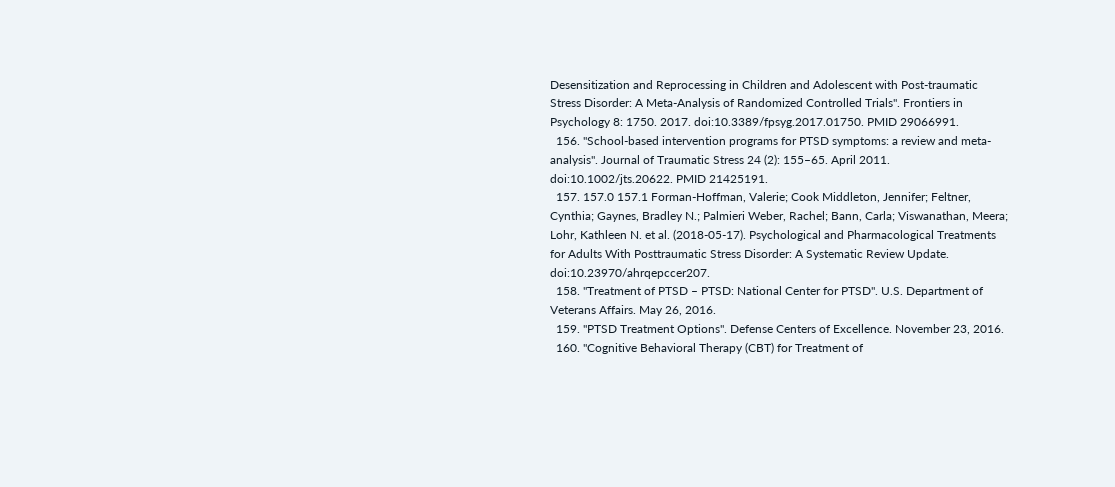Desensitization and Reprocessing in Children and Adolescent with Post-traumatic Stress Disorder: A Meta-Analysis of Randomized Controlled Trials". Frontiers in Psychology 8: 1750. 2017. doi:10.3389/fpsyg.2017.01750. PMID 29066991.
  156. "School-based intervention programs for PTSD symptoms: a review and meta-analysis". Journal of Traumatic Stress 24 (2): 155–65. April 2011. doi:10.1002/jts.20622. PMID 21425191.
  157. 157.0 157.1 Forman-Hoffman, Valerie; Cook Middleton, Jennifer; Feltner, Cynthia; Gaynes, Bradley N.; Palmieri Weber, Rachel; Bann, Carla; Viswanathan, Meera; Lohr, Kathleen N. et al. (2018-05-17). Psychological and Pharmacological Treatments for Adults With Posttraumatic Stress Disorder: A Systematic Review Update. doi:10.23970/ahrqepccer207.
  158. "Treatment of PTSD – PTSD: National Center for PTSD". U.S. Department of Veterans Affairs. May 26, 2016.
  159. "PTSD Treatment Options". Defense Centers of Excellence. November 23, 2016.
  160. "Cognitive Behavioral Therapy (CBT) for Treatment of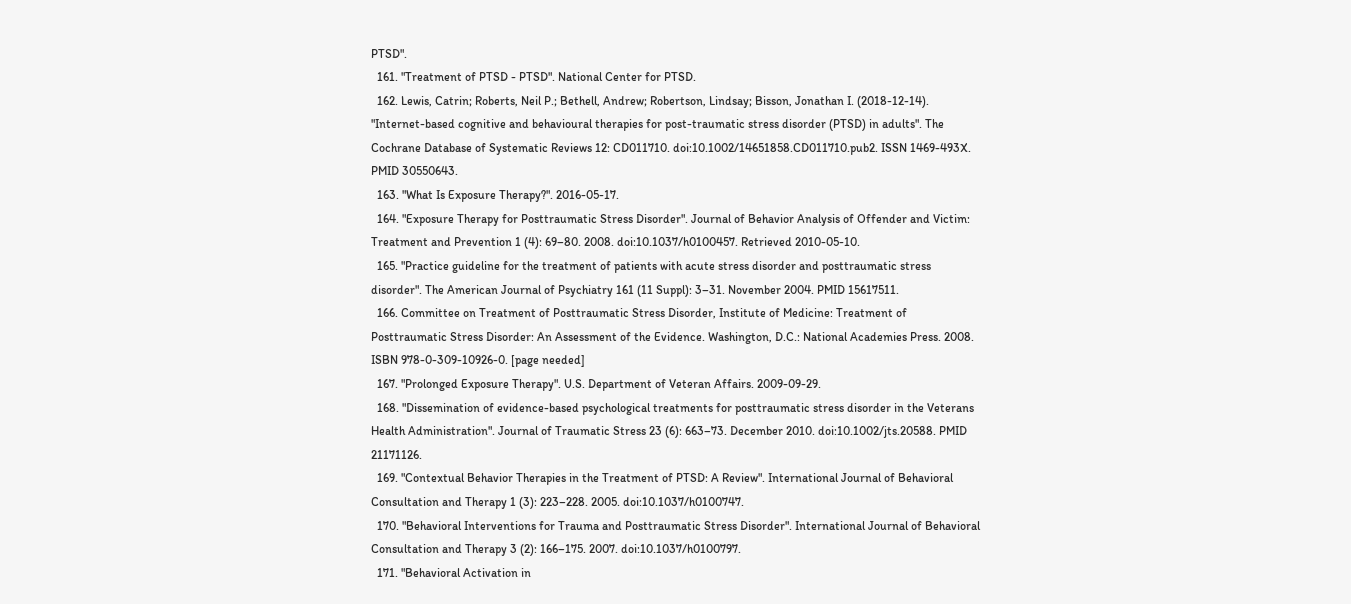PTSD".
  161. "Treatment of PTSD - PTSD". National Center for PTSD.
  162. Lewis, Catrin; Roberts, Neil P.; Bethell, Andrew; Robertson, Lindsay; Bisson, Jonathan I. (2018-12-14). "Internet-based cognitive and behavioural therapies for post-traumatic stress disorder (PTSD) in adults". The Cochrane Database of Systematic Reviews 12: CD011710. doi:10.1002/14651858.CD011710.pub2. ISSN 1469-493X. PMID 30550643.
  163. "What Is Exposure Therapy?". 2016-05-17.
  164. "Exposure Therapy for Posttraumatic Stress Disorder". Journal of Behavior Analysis of Offender and Victim: Treatment and Prevention 1 (4): 69–80. 2008. doi:10.1037/h0100457. Retrieved 2010-05-10.
  165. "Practice guideline for the treatment of patients with acute stress disorder and posttraumatic stress disorder". The American Journal of Psychiatry 161 (11 Suppl): 3–31. November 2004. PMID 15617511.
  166. Committee on Treatment of Posttraumatic Stress Disorder, Institute of Medicine: Treatment of Posttraumatic Stress Disorder: An Assessment of the Evidence. Washington, D.C.: National Academies Press. 2008. ISBN 978-0-309-10926-0. [page needed]
  167. "Prolonged Exposure Therapy". U.S. Department of Veteran Affairs. 2009-09-29.
  168. "Dissemination of evidence-based psychological treatments for posttraumatic stress disorder in the Veterans Health Administration". Journal of Traumatic Stress 23 (6): 663–73. December 2010. doi:10.1002/jts.20588. PMID 21171126.
  169. "Contextual Behavior Therapies in the Treatment of PTSD: A Review". International Journal of Behavioral Consultation and Therapy 1 (3): 223–228. 2005. doi:10.1037/h0100747.
  170. "Behavioral Interventions for Trauma and Posttraumatic Stress Disorder". International Journal of Behavioral Consultation and Therapy 3 (2): 166–175. 2007. doi:10.1037/h0100797.
  171. "Behavioral Activation in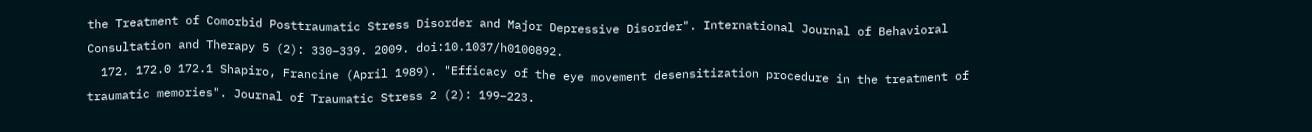the Treatment of Comorbid Posttraumatic Stress Disorder and Major Depressive Disorder". International Journal of Behavioral Consultation and Therapy 5 (2): 330–339. 2009. doi:10.1037/h0100892.
  172. 172.0 172.1 Shapiro, Francine (April 1989). "Efficacy of the eye movement desensitization procedure in the treatment of traumatic memories". Journal of Traumatic Stress 2 (2): 199–223.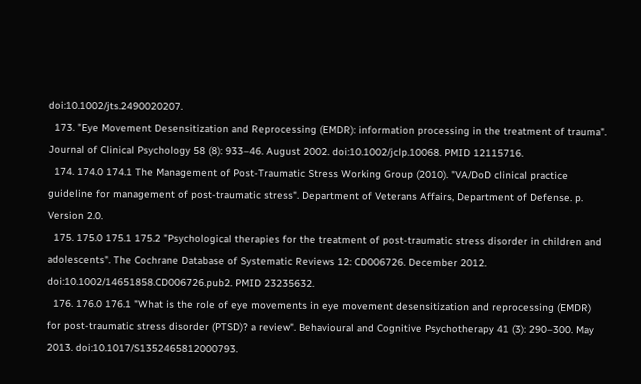doi:10.1002/jts.2490020207.
  173. "Eye Movement Desensitization and Reprocessing (EMDR): information processing in the treatment of trauma". Journal of Clinical Psychology 58 (8): 933–46. August 2002. doi:10.1002/jclp.10068. PMID 12115716.
  174. 174.0 174.1 The Management of Post-Traumatic Stress Working Group (2010). "VA/DoD clinical practice guideline for management of post-traumatic stress". Department of Veterans Affairs, Department of Defense. p. Version 2.0.
  175. 175.0 175.1 175.2 "Psychological therapies for the treatment of post-traumatic stress disorder in children and adolescents". The Cochrane Database of Systematic Reviews 12: CD006726. December 2012. doi:10.1002/14651858.CD006726.pub2. PMID 23235632.
  176. 176.0 176.1 "What is the role of eye movements in eye movement desensitization and reprocessing (EMDR) for post-traumatic stress disorder (PTSD)? a review". Behavioural and Cognitive Psychotherapy 41 (3): 290–300. May 2013. doi:10.1017/S1352465812000793.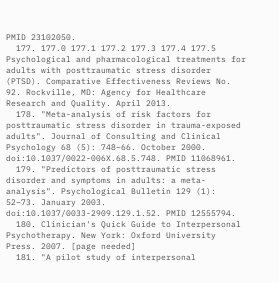PMID 23102050.
  177. 177.0 177.1 177.2 177.3 177.4 177.5 Psychological and pharmacological treatments for adults with posttraumatic stress disorder (PTSD). Comparative Effectiveness Reviews No. 92. Rockville, MD: Agency for Healthcare Research and Quality. April 2013.
  178. "Meta-analysis of risk factors for posttraumatic stress disorder in trauma-exposed adults". Journal of Consulting and Clinical Psychology 68 (5): 748–66. October 2000. doi:10.1037/0022-006X.68.5.748. PMID 11068961.
  179. "Predictors of posttraumatic stress disorder and symptoms in adults: a meta-analysis". Psychological Bulletin 129 (1): 52–73. January 2003. doi:10.1037/0033-2909.129.1.52. PMID 12555794.
  180. Clinician's Quick Guide to Interpersonal Psychotherapy. New York: Oxford University Press. 2007. [page needed]
  181. "A pilot study of interpersonal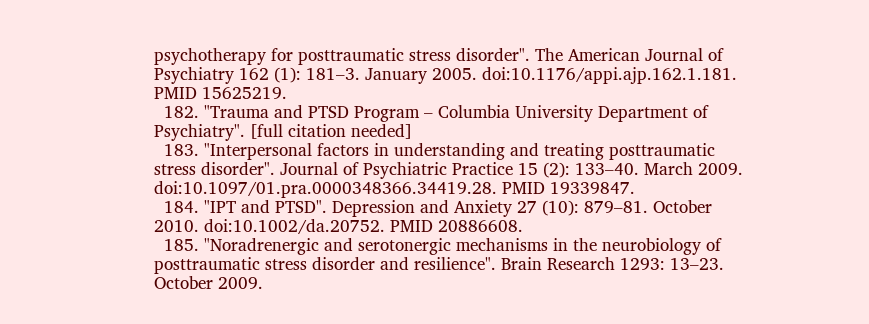psychotherapy for posttraumatic stress disorder". The American Journal of Psychiatry 162 (1): 181–3. January 2005. doi:10.1176/appi.ajp.162.1.181. PMID 15625219.
  182. "Trauma and PTSD Program – Columbia University Department of Psychiatry". [full citation needed]
  183. "Interpersonal factors in understanding and treating posttraumatic stress disorder". Journal of Psychiatric Practice 15 (2): 133–40. March 2009. doi:10.1097/01.pra.0000348366.34419.28. PMID 19339847.
  184. "IPT and PTSD". Depression and Anxiety 27 (10): 879–81. October 2010. doi:10.1002/da.20752. PMID 20886608.
  185. "Noradrenergic and serotonergic mechanisms in the neurobiology of posttraumatic stress disorder and resilience". Brain Research 1293: 13–23. October 2009.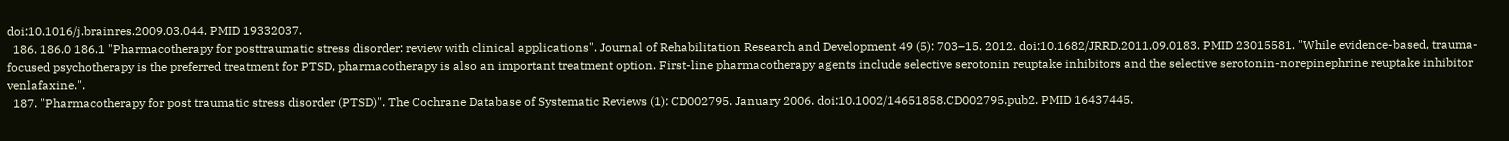doi:10.1016/j.brainres.2009.03.044. PMID 19332037.
  186. 186.0 186.1 "Pharmacotherapy for posttraumatic stress disorder: review with clinical applications". Journal of Rehabilitation Research and Development 49 (5): 703–15. 2012. doi:10.1682/JRRD.2011.09.0183. PMID 23015581. "While evidence-based, trauma-focused psychotherapy is the preferred treatment for PTSD, pharmacotherapy is also an important treatment option. First-line pharmacotherapy agents include selective serotonin reuptake inhibitors and the selective serotonin-norepinephrine reuptake inhibitor venlafaxine.".
  187. "Pharmacotherapy for post traumatic stress disorder (PTSD)". The Cochrane Database of Systematic Reviews (1): CD002795. January 2006. doi:10.1002/14651858.CD002795.pub2. PMID 16437445.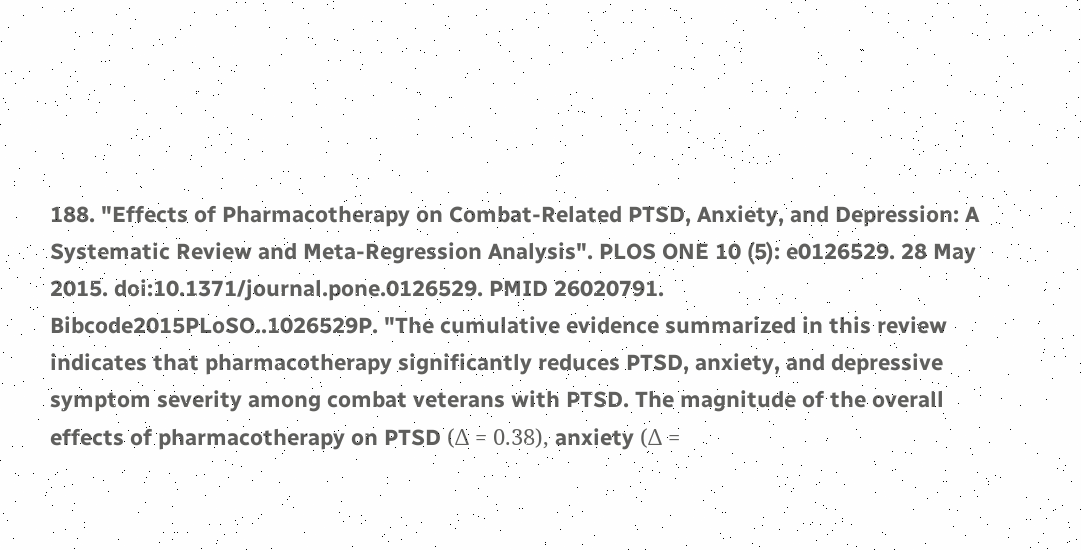188. "Effects of Pharmacotherapy on Combat-Related PTSD, Anxiety, and Depression: A Systematic Review and Meta-Regression Analysis". PLOS ONE 10 (5): e0126529. 28 May 2015. doi:10.1371/journal.pone.0126529. PMID 26020791. Bibcode2015PLoSO..1026529P. "The cumulative evidence summarized in this review indicates that pharmacotherapy significantly reduces PTSD, anxiety, and depressive symptom severity among combat veterans with PTSD. The magnitude of the overall effects of pharmacotherapy on PTSD (Δ = 0.38), anxiety (Δ =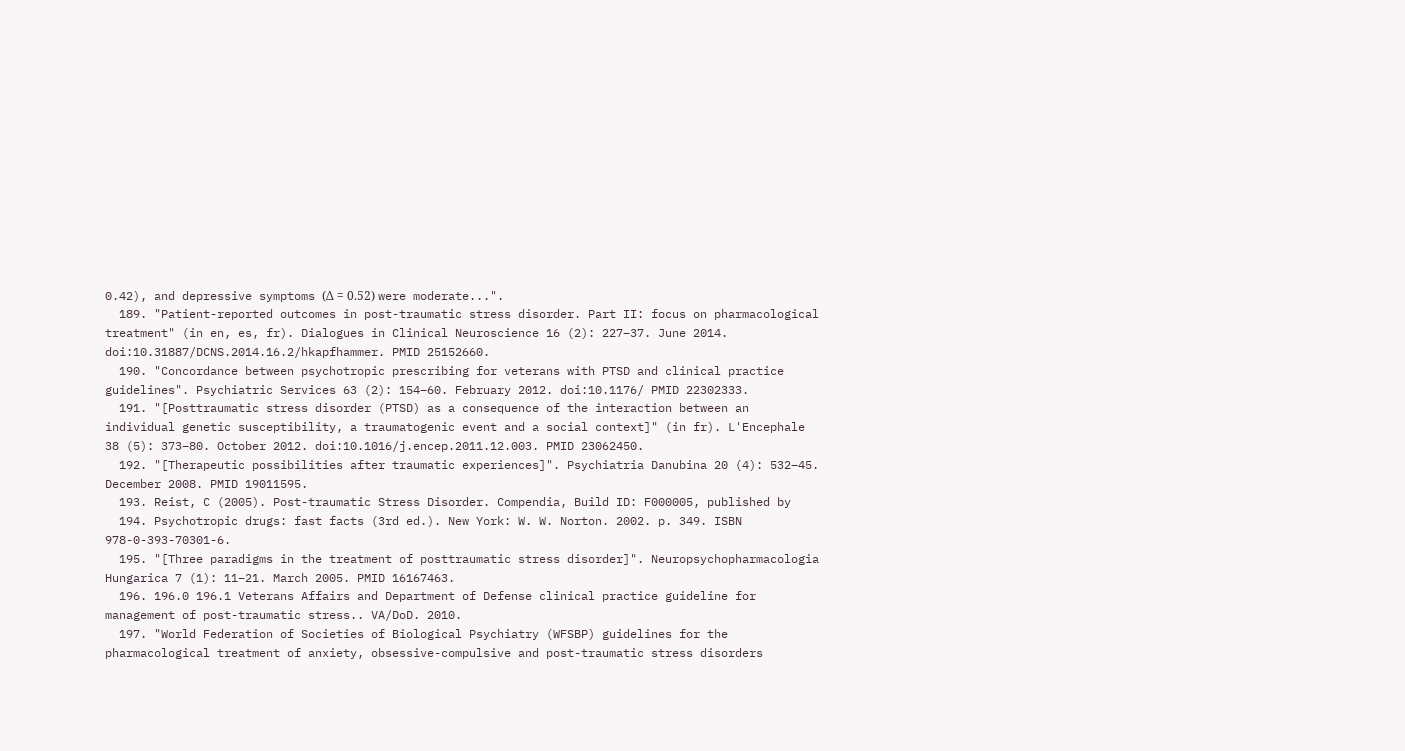0.42), and depressive symptoms (Δ = 0.52) were moderate...".
  189. "Patient-reported outcomes in post-traumatic stress disorder. Part II: focus on pharmacological treatment" (in en, es, fr). Dialogues in Clinical Neuroscience 16 (2): 227–37. June 2014. doi:10.31887/DCNS.2014.16.2/hkapfhammer. PMID 25152660.
  190. "Concordance between psychotropic prescribing for veterans with PTSD and clinical practice guidelines". Psychiatric Services 63 (2): 154–60. February 2012. doi:10.1176/ PMID 22302333.
  191. "[Posttraumatic stress disorder (PTSD) as a consequence of the interaction between an individual genetic susceptibility, a traumatogenic event and a social context]" (in fr). L'Encephale 38 (5): 373–80. October 2012. doi:10.1016/j.encep.2011.12.003. PMID 23062450.
  192. "[Therapeutic possibilities after traumatic experiences]". Psychiatria Danubina 20 (4): 532–45. December 2008. PMID 19011595.
  193. Reist, C (2005). Post-traumatic Stress Disorder. Compendia, Build ID: F000005, published by
  194. Psychotropic drugs: fast facts (3rd ed.). New York: W. W. Norton. 2002. p. 349. ISBN 978-0-393-70301-6.
  195. "[Three paradigms in the treatment of posttraumatic stress disorder]". Neuropsychopharmacologia Hungarica 7 (1): 11–21. March 2005. PMID 16167463.
  196. 196.0 196.1 Veterans Affairs and Department of Defense clinical practice guideline for management of post-traumatic stress.. VA/DoD. 2010.
  197. "World Federation of Societies of Biological Psychiatry (WFSBP) guidelines for the pharmacological treatment of anxiety, obsessive-compulsive and post-traumatic stress disorders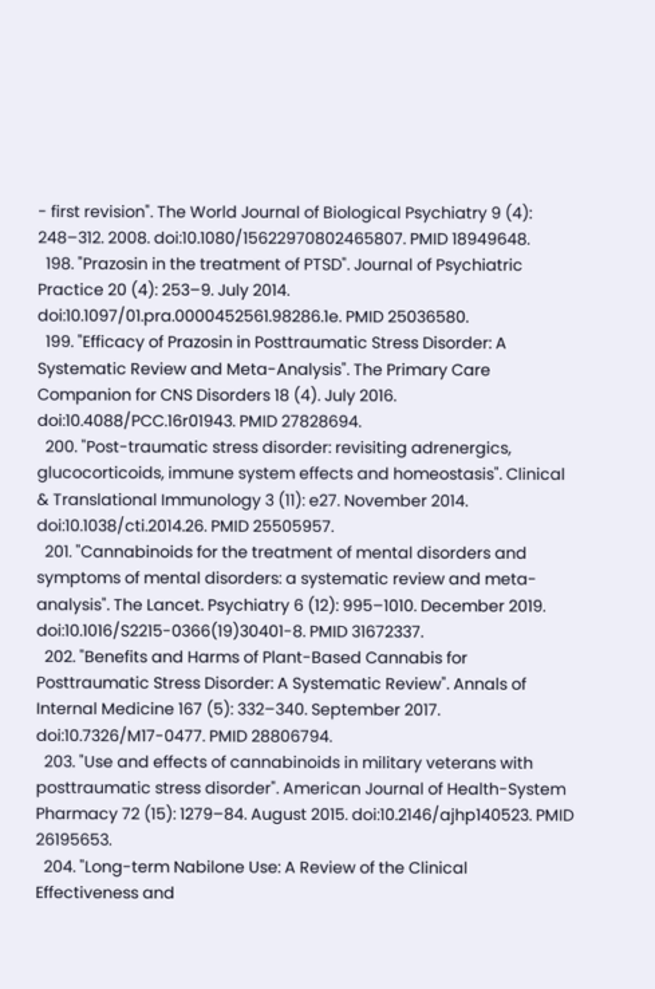- first revision". The World Journal of Biological Psychiatry 9 (4): 248–312. 2008. doi:10.1080/15622970802465807. PMID 18949648.
  198. "Prazosin in the treatment of PTSD". Journal of Psychiatric Practice 20 (4): 253–9. July 2014. doi:10.1097/01.pra.0000452561.98286.1e. PMID 25036580.
  199. "Efficacy of Prazosin in Posttraumatic Stress Disorder: A Systematic Review and Meta-Analysis". The Primary Care Companion for CNS Disorders 18 (4). July 2016. doi:10.4088/PCC.16r01943. PMID 27828694.
  200. "Post-traumatic stress disorder: revisiting adrenergics, glucocorticoids, immune system effects and homeostasis". Clinical & Translational Immunology 3 (11): e27. November 2014. doi:10.1038/cti.2014.26. PMID 25505957.
  201. "Cannabinoids for the treatment of mental disorders and symptoms of mental disorders: a systematic review and meta-analysis". The Lancet. Psychiatry 6 (12): 995–1010. December 2019. doi:10.1016/S2215-0366(19)30401-8. PMID 31672337.
  202. "Benefits and Harms of Plant-Based Cannabis for Posttraumatic Stress Disorder: A Systematic Review". Annals of Internal Medicine 167 (5): 332–340. September 2017. doi:10.7326/M17-0477. PMID 28806794.
  203. "Use and effects of cannabinoids in military veterans with posttraumatic stress disorder". American Journal of Health-System Pharmacy 72 (15): 1279–84. August 2015. doi:10.2146/ajhp140523. PMID 26195653.
  204. "Long-term Nabilone Use: A Review of the Clinical Effectiveness and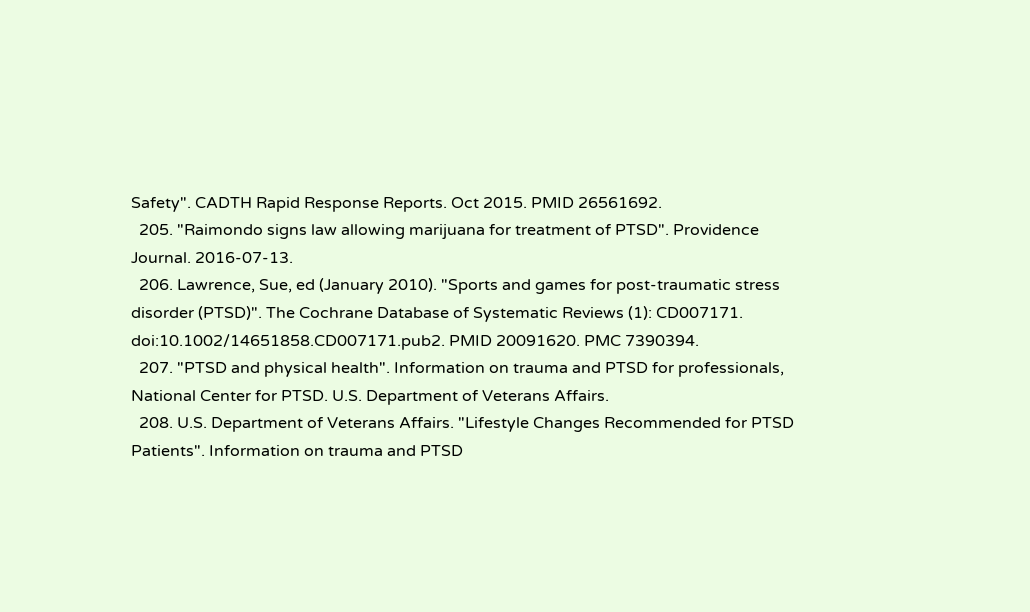Safety". CADTH Rapid Response Reports. Oct 2015. PMID 26561692.
  205. "Raimondo signs law allowing marijuana for treatment of PTSD". Providence Journal. 2016-07-13.
  206. Lawrence, Sue, ed (January 2010). "Sports and games for post-traumatic stress disorder (PTSD)". The Cochrane Database of Systematic Reviews (1): CD007171. doi:10.1002/14651858.CD007171.pub2. PMID 20091620. PMC 7390394.
  207. "PTSD and physical health". Information on trauma and PTSD for professionals, National Center for PTSD. U.S. Department of Veterans Affairs.
  208. U.S. Department of Veterans Affairs. "Lifestyle Changes Recommended for PTSD Patients". Information on trauma and PTSD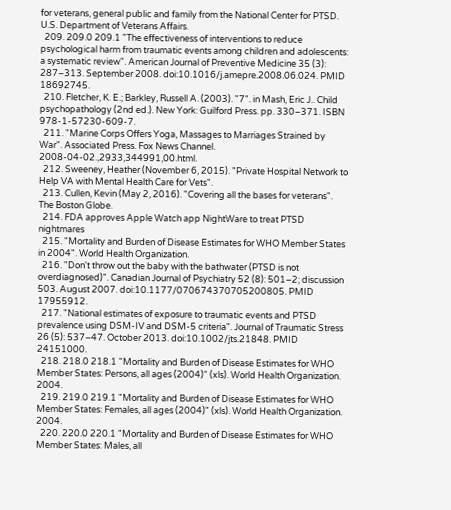for veterans, general public and family from the National Center for PTSD. U.S. Department of Veterans Affairs.
  209. 209.0 209.1 "The effectiveness of interventions to reduce psychological harm from traumatic events among children and adolescents: a systematic review". American Journal of Preventive Medicine 35 (3): 287–313. September 2008. doi:10.1016/j.amepre.2008.06.024. PMID 18692745.
  210. Fletcher, K. E.; Barkley, Russell A. (2003). "7". in Mash, Eric J.. Child psychopathology (2nd ed.). New York: Guilford Press. pp. 330–371. ISBN 978-1-57230-609-7.
  211. "Marine Corps Offers Yoga, Massages to Marriages Strained by War". Associated Press. Fox News Channel. 2008-04-02.,2933,344991,00.html.
  212. Sweeney, Heather (November 6, 2015). "Private Hospital Network to Help VA with Mental Health Care for Vets".
  213. Cullen, Kevin (May 2, 2016). "Covering all the bases for veterans". The Boston Globe.
  214. FDA approves Apple Watch app NightWare to treat PTSD nightmares
  215. "Mortality and Burden of Disease Estimates for WHO Member States in 2004". World Health Organization.
  216. "Don't throw out the baby with the bathwater (PTSD is not overdiagnosed)". Canadian Journal of Psychiatry 52 (8): 501–2; discussion 503. August 2007. doi:10.1177/070674370705200805. PMID 17955912.
  217. "National estimates of exposure to traumatic events and PTSD prevalence using DSM-IV and DSM-5 criteria". Journal of Traumatic Stress 26 (5): 537–47. October 2013. doi:10.1002/jts.21848. PMID 24151000.
  218. 218.0 218.1 "Mortality and Burden of Disease Estimates for WHO Member States: Persons, all ages (2004)" (xls). World Health Organization. 2004.
  219. 219.0 219.1 "Mortality and Burden of Disease Estimates for WHO Member States: Females, all ages (2004)" (xls). World Health Organization. 2004.
  220. 220.0 220.1 "Mortality and Burden of Disease Estimates for WHO Member States: Males, all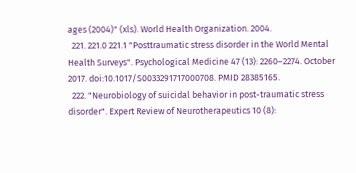ages (2004)" (xls). World Health Organization. 2004.
  221. 221.0 221.1 "Posttraumatic stress disorder in the World Mental Health Surveys". Psychological Medicine 47 (13): 2260–2274. October 2017. doi:10.1017/S0033291717000708. PMID 28385165.
  222. "Neurobiology of suicidal behavior in post-traumatic stress disorder". Expert Review of Neurotherapeutics 10 (8):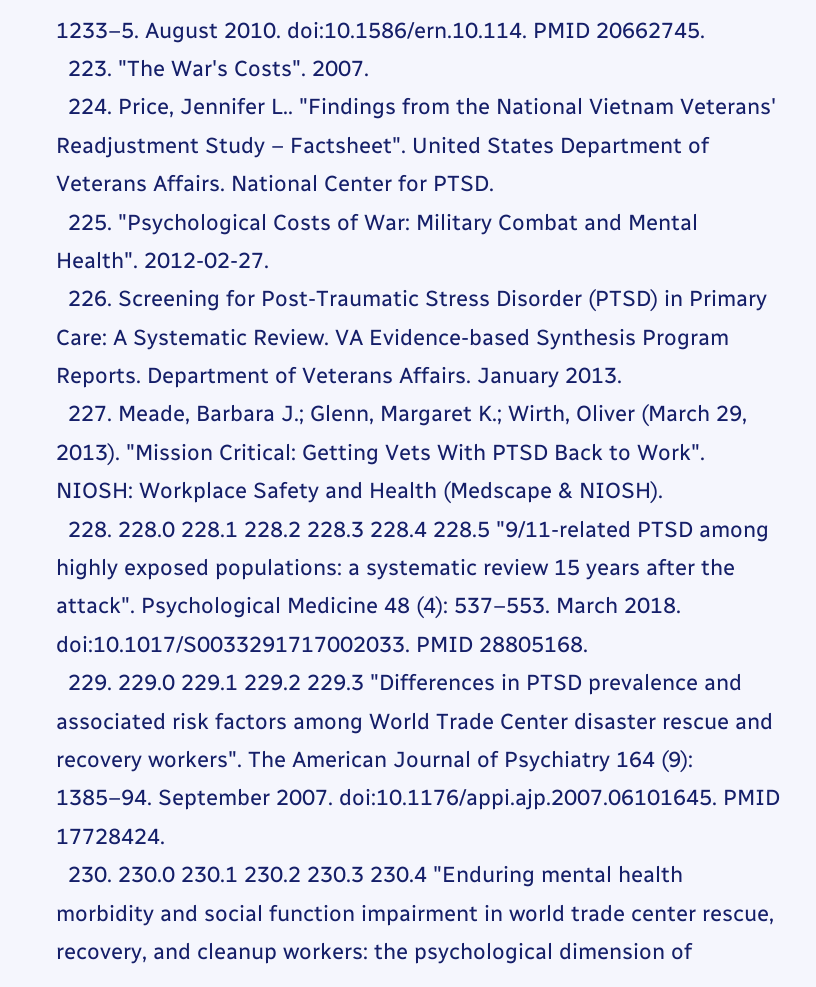1233–5. August 2010. doi:10.1586/ern.10.114. PMID 20662745.
  223. "The War's Costs". 2007.
  224. Price, Jennifer L.. "Findings from the National Vietnam Veterans' Readjustment Study – Factsheet". United States Department of Veterans Affairs. National Center for PTSD.
  225. "Psychological Costs of War: Military Combat and Mental Health". 2012-02-27.
  226. Screening for Post-Traumatic Stress Disorder (PTSD) in Primary Care: A Systematic Review. VA Evidence-based Synthesis Program Reports. Department of Veterans Affairs. January 2013.
  227. Meade, Barbara J.; Glenn, Margaret K.; Wirth, Oliver (March 29, 2013). "Mission Critical: Getting Vets With PTSD Back to Work". NIOSH: Workplace Safety and Health (Medscape & NIOSH).
  228. 228.0 228.1 228.2 228.3 228.4 228.5 "9/11-related PTSD among highly exposed populations: a systematic review 15 years after the attack". Psychological Medicine 48 (4): 537–553. March 2018. doi:10.1017/S0033291717002033. PMID 28805168.
  229. 229.0 229.1 229.2 229.3 "Differences in PTSD prevalence and associated risk factors among World Trade Center disaster rescue and recovery workers". The American Journal of Psychiatry 164 (9): 1385–94. September 2007. doi:10.1176/appi.ajp.2007.06101645. PMID 17728424.
  230. 230.0 230.1 230.2 230.3 230.4 "Enduring mental health morbidity and social function impairment in world trade center rescue, recovery, and cleanup workers: the psychological dimension of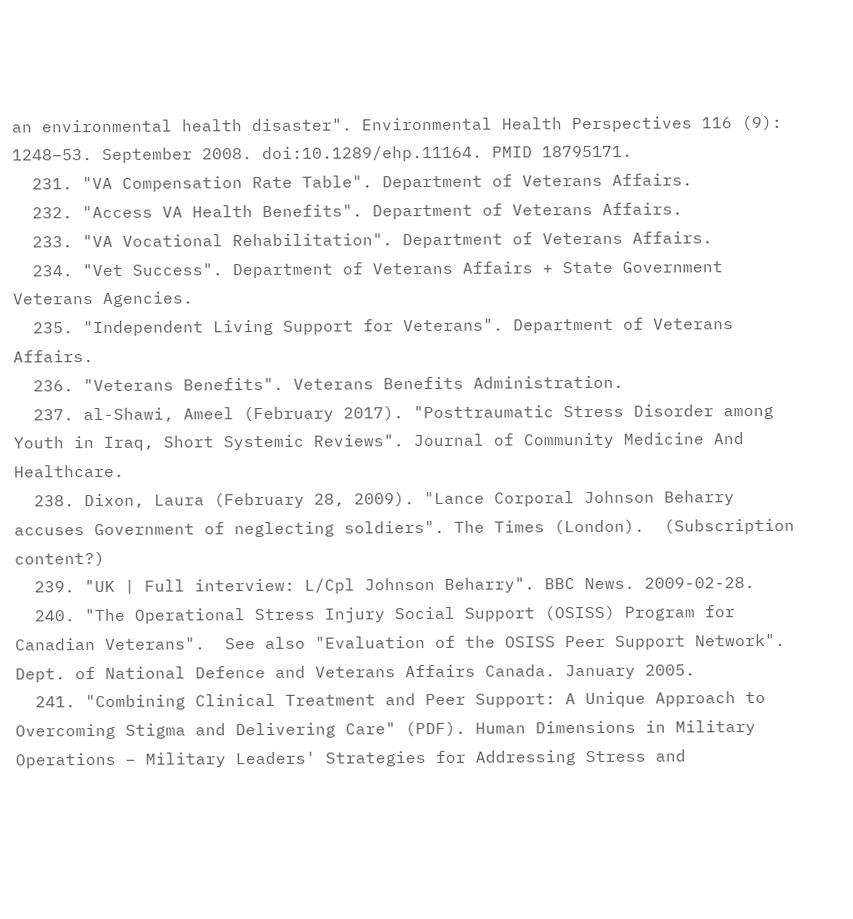an environmental health disaster". Environmental Health Perspectives 116 (9): 1248–53. September 2008. doi:10.1289/ehp.11164. PMID 18795171.
  231. "VA Compensation Rate Table". Department of Veterans Affairs.
  232. "Access VA Health Benefits". Department of Veterans Affairs.
  233. "VA Vocational Rehabilitation". Department of Veterans Affairs.
  234. "Vet Success". Department of Veterans Affairs + State Government Veterans Agencies.
  235. "Independent Living Support for Veterans". Department of Veterans Affairs.
  236. "Veterans Benefits". Veterans Benefits Administration.
  237. al-Shawi, Ameel (February 2017). "Posttraumatic Stress Disorder among Youth in Iraq, Short Systemic Reviews". Journal of Community Medicine And Healthcare.
  238. Dixon, Laura (February 28, 2009). "Lance Corporal Johnson Beharry accuses Government of neglecting soldiers". The Times (London).  (Subscription content?)
  239. "UK | Full interview: L/Cpl Johnson Beharry". BBC News. 2009-02-28.
  240. "The Operational Stress Injury Social Support (OSISS) Program for Canadian Veterans".  See also "Evaluation of the OSISS Peer Support Network". Dept. of National Defence and Veterans Affairs Canada. January 2005.
  241. "Combining Clinical Treatment and Peer Support: A Unique Approach to Overcoming Stigma and Delivering Care" (PDF). Human Dimensions in Military Operations – Military Leaders' Strategies for Addressing Stress and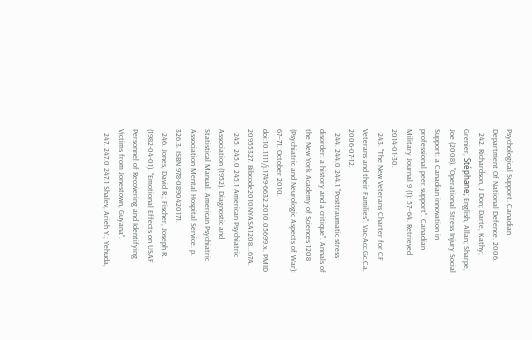Psychological Support. Canadian Department Of National Defence. 2006.
  242. Richardson, J Don; Darte, Kathy; Grenier, Stéphane; English, Allan; Sharpe, Joe (2008). "Operational Stress Injury Social Support: a Canadian innovation in professional peer support". Canadian Military Journal 9 (1): 57–64. Retrieved 2014-01-30.
  243. "The New Veterans Charter for CF Veterans and their Families". Vac-Acc.Gc.Ca. 2006-07-12.
  244. 244.0 244.1 "Posttraumatic stress disorder: a history and a critique". Annals of the New York Academy of Sciences 1208 (Psychiatric and Neurologic Aspects of War): 67–71. October 2010. doi:10.1111/j.1749-6632.2010.05699.x. PMID 20955327. Bibcode2010NYASA1208...67A.
  245. 245.0 245.1 American Psychiatric Association (1952). Diagnostic and Statistical Manual. American Psychiatric Association Mental Hospital Service. p. 326.3. ISBN 978-0890420171.
  246. Jones, David R.; Fischer, Joseph R. (1982-04-01). "Emotional Effects on USAF Personnel of Recovering and Identifying Victims from Jonestown, Guyana".
  247. 247.0 247.1 Shalev, Arieh Y.; Yehuda,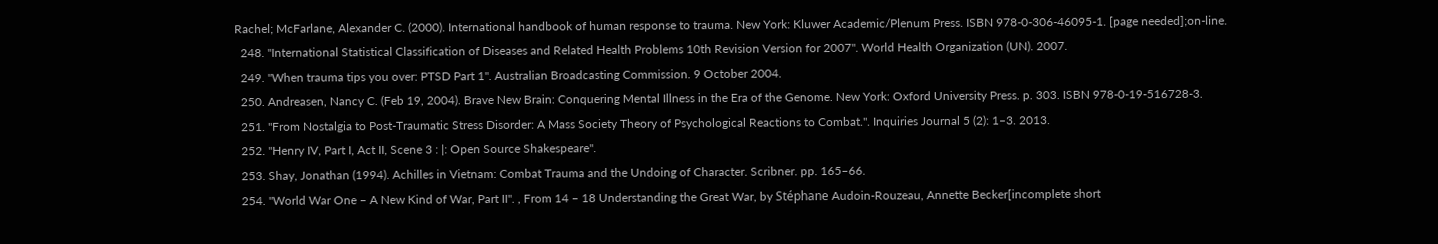Rachel; McFarlane, Alexander C. (2000). International handbook of human response to trauma. New York: Kluwer Academic/Plenum Press. ISBN 978-0-306-46095-1. [page needed];on-line.
  248. "International Statistical Classification of Diseases and Related Health Problems 10th Revision Version for 2007". World Health Organization (UN). 2007.
  249. "When trauma tips you over: PTSD Part 1". Australian Broadcasting Commission. 9 October 2004.
  250. Andreasen, Nancy C. (Feb 19, 2004). Brave New Brain: Conquering Mental Illness in the Era of the Genome. New York: Oxford University Press. p. 303. ISBN 978-0-19-516728-3.
  251. "From Nostalgia to Post-Traumatic Stress Disorder: A Mass Society Theory of Psychological Reactions to Combat.". Inquiries Journal 5 (2): 1–3. 2013.
  252. "Henry IV, Part I, Act II, Scene 3 : |: Open Source Shakespeare".
  253. Shay, Jonathan (1994). Achilles in Vietnam: Combat Trauma and the Undoing of Character. Scribner. pp. 165–66.
  254. "World War One – A New Kind of War, Part II". , From 14 – 18 Understanding the Great War, by Stéphane Audoin-Rouzeau, Annette Becker[incomplete short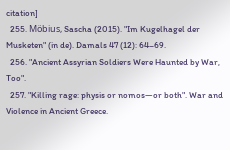citation]
  255. Möbius, Sascha (2015). "Im Kugelhagel der Musketen" (in de). Damals 47 (12): 64–69.
  256. "Ancient Assyrian Soldiers Were Haunted by War, Too".
  257. "Killing rage: physis or nomos—or both". War and Violence in Ancient Greece.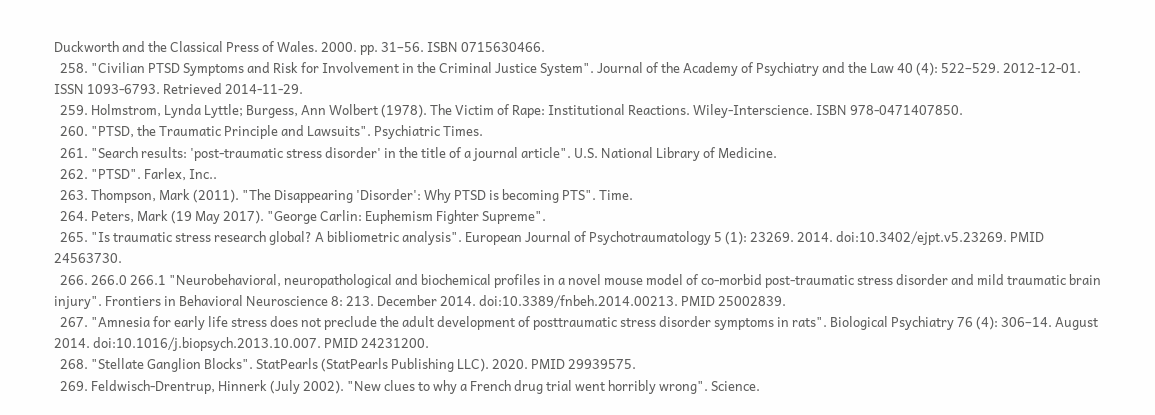Duckworth and the Classical Press of Wales. 2000. pp. 31–56. ISBN 0715630466.
  258. "Civilian PTSD Symptoms and Risk for Involvement in the Criminal Justice System". Journal of the Academy of Psychiatry and the Law 40 (4): 522–529. 2012-12-01. ISSN 1093-6793. Retrieved 2014-11-29.
  259. Holmstrom, Lynda Lyttle; Burgess, Ann Wolbert (1978). The Victim of Rape: Institutional Reactions. Wiley-Interscience. ISBN 978-0471407850.
  260. "PTSD, the Traumatic Principle and Lawsuits". Psychiatric Times.
  261. "Search results: 'post-traumatic stress disorder' in the title of a journal article". U.S. National Library of Medicine.
  262. "PTSD". Farlex, Inc..
  263. Thompson, Mark (2011). "The Disappearing 'Disorder': Why PTSD is becoming PTS". Time.
  264. Peters, Mark (19 May 2017). "George Carlin: Euphemism Fighter Supreme".
  265. "Is traumatic stress research global? A bibliometric analysis". European Journal of Psychotraumatology 5 (1): 23269. 2014. doi:10.3402/ejpt.v5.23269. PMID 24563730.
  266. 266.0 266.1 "Neurobehavioral, neuropathological and biochemical profiles in a novel mouse model of co-morbid post-traumatic stress disorder and mild traumatic brain injury". Frontiers in Behavioral Neuroscience 8: 213. December 2014. doi:10.3389/fnbeh.2014.00213. PMID 25002839.
  267. "Amnesia for early life stress does not preclude the adult development of posttraumatic stress disorder symptoms in rats". Biological Psychiatry 76 (4): 306–14. August 2014. doi:10.1016/j.biopsych.2013.10.007. PMID 24231200.
  268. "Stellate Ganglion Blocks". StatPearls (StatPearls Publishing LLC). 2020. PMID 29939575.
  269. Feldwisch-Drentrup, Hinnerk (July 2002). "New clues to why a French drug trial went horribly wrong". Science.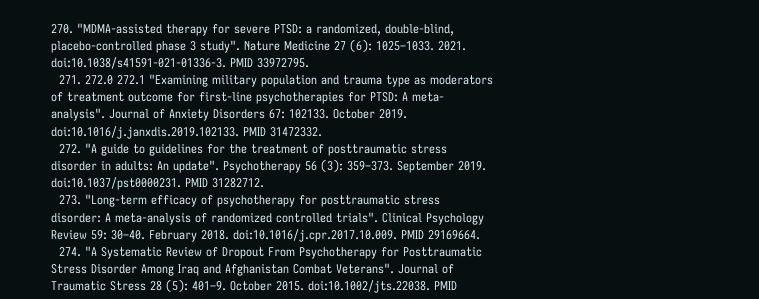270. "MDMA-assisted therapy for severe PTSD: a randomized, double-blind, placebo-controlled phase 3 study". Nature Medicine 27 (6): 1025–1033. 2021. doi:10.1038/s41591-021-01336-3. PMID 33972795.
  271. 272.0 272.1 "Examining military population and trauma type as moderators of treatment outcome for first-line psychotherapies for PTSD: A meta-analysis". Journal of Anxiety Disorders 67: 102133. October 2019. doi:10.1016/j.janxdis.2019.102133. PMID 31472332.
  272. "A guide to guidelines for the treatment of posttraumatic stress disorder in adults: An update". Psychotherapy 56 (3): 359–373. September 2019. doi:10.1037/pst0000231. PMID 31282712.
  273. "Long-term efficacy of psychotherapy for posttraumatic stress disorder: A meta-analysis of randomized controlled trials". Clinical Psychology Review 59: 30–40. February 2018. doi:10.1016/j.cpr.2017.10.009. PMID 29169664.
  274. "A Systematic Review of Dropout From Psychotherapy for Posttraumatic Stress Disorder Among Iraq and Afghanistan Combat Veterans". Journal of Traumatic Stress 28 (5): 401–9. October 2015. doi:10.1002/jts.22038. PMID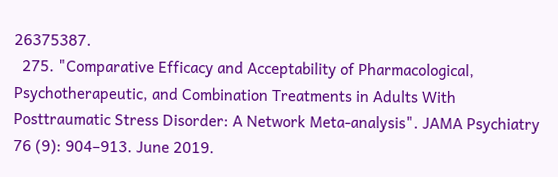26375387.
  275. "Comparative Efficacy and Acceptability of Pharmacological, Psychotherapeutic, and Combination Treatments in Adults With Posttraumatic Stress Disorder: A Network Meta-analysis". JAMA Psychiatry 76 (9): 904–913. June 2019.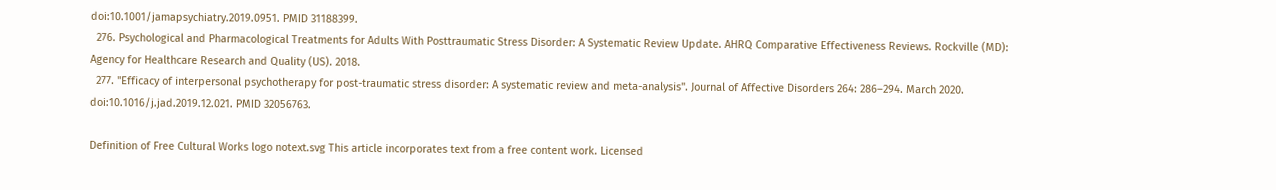doi:10.1001/jamapsychiatry.2019.0951. PMID 31188399.
  276. Psychological and Pharmacological Treatments for Adults With Posttraumatic Stress Disorder: A Systematic Review Update. AHRQ Comparative Effectiveness Reviews. Rockville (MD): Agency for Healthcare Research and Quality (US). 2018.
  277. "Efficacy of interpersonal psychotherapy for post-traumatic stress disorder: A systematic review and meta-analysis". Journal of Affective Disorders 264: 286–294. March 2020. doi:10.1016/j.jad.2019.12.021. PMID 32056763.

Definition of Free Cultural Works logo notext.svg This article incorporates text from a free content work. Licensed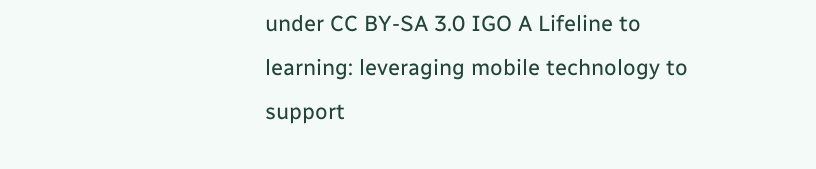under CC BY-SA 3.0 IGO A Lifeline to learning: leveraging mobile technology to support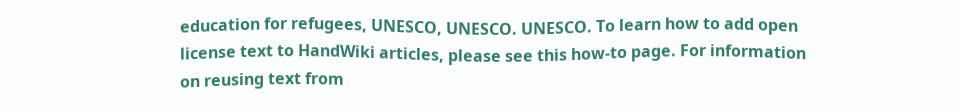education for refugees, UNESCO, UNESCO. UNESCO. To learn how to add open license text to HandWiki articles, please see this how-to page. For information on reusing text from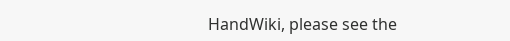HandWiki, please see the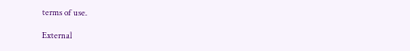terms of use.

External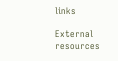links

External resources